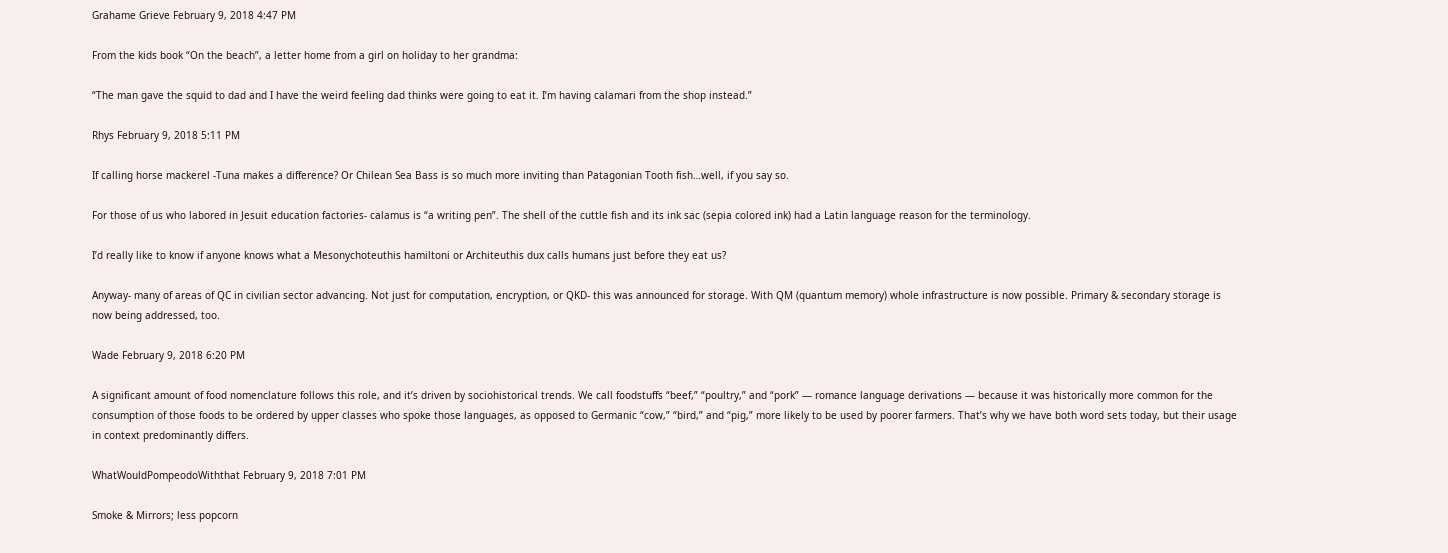Grahame Grieve February 9, 2018 4:47 PM

From the kids book “On the beach”, a letter home from a girl on holiday to her grandma:

“The man gave the squid to dad and I have the weird feeling dad thinks were going to eat it. I’m having calamari from the shop instead.”

Rhys February 9, 2018 5:11 PM

If calling horse mackerel -Tuna makes a difference? Or Chilean Sea Bass is so much more inviting than Patagonian Tooth fish…well, if you say so.

For those of us who labored in Jesuit education factories- calamus is “a writing pen”. The shell of the cuttle fish and its ink sac (sepia colored ink) had a Latin language reason for the terminology.

I’d really like to know if anyone knows what a Mesonychoteuthis hamiltoni or Architeuthis dux calls humans just before they eat us?

Anyway- many of areas of QC in civilian sector advancing. Not just for computation, encryption, or QKD- this was announced for storage. With QM (quantum memory) whole infrastructure is now possible. Primary & secondary storage is now being addressed, too.

Wade February 9, 2018 6:20 PM

A significant amount of food nomenclature follows this role, and it’s driven by sociohistorical trends. We call foodstuffs “beef,” “poultry,” and “pork” — romance language derivations — because it was historically more common for the consumption of those foods to be ordered by upper classes who spoke those languages, as opposed to Germanic “cow,” “bird,” and “pig,” more likely to be used by poorer farmers. That’s why we have both word sets today, but their usage in context predominantly differs.

WhatWouldPompeodoWiththat February 9, 2018 7:01 PM

Smoke & Mirrors; less popcorn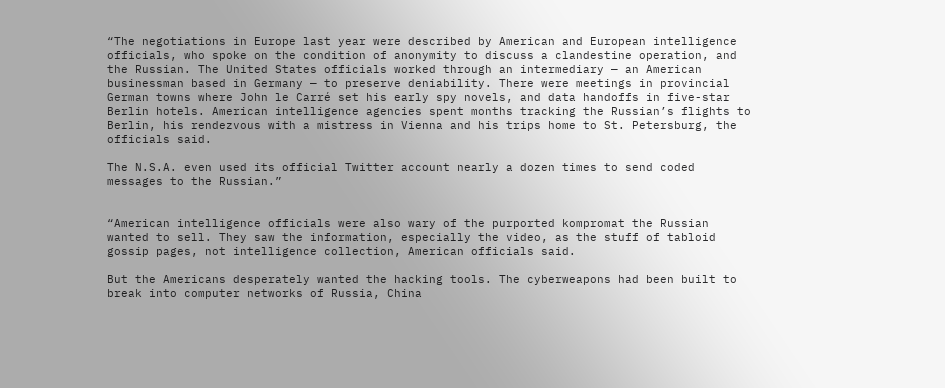“The negotiations in Europe last year were described by American and European intelligence officials, who spoke on the condition of anonymity to discuss a clandestine operation, and the Russian. The United States officials worked through an intermediary — an American businessman based in Germany — to preserve deniability. There were meetings in provincial German towns where John le Carré set his early spy novels, and data handoffs in five-star Berlin hotels. American intelligence agencies spent months tracking the Russian’s flights to Berlin, his rendezvous with a mistress in Vienna and his trips home to St. Petersburg, the officials said.

The N.S.A. even used its official Twitter account nearly a dozen times to send coded messages to the Russian.”


“American intelligence officials were also wary of the purported kompromat the Russian wanted to sell. They saw the information, especially the video, as the stuff of tabloid gossip pages, not intelligence collection, American officials said.

But the Americans desperately wanted the hacking tools. The cyberweapons had been built to break into computer networks of Russia, China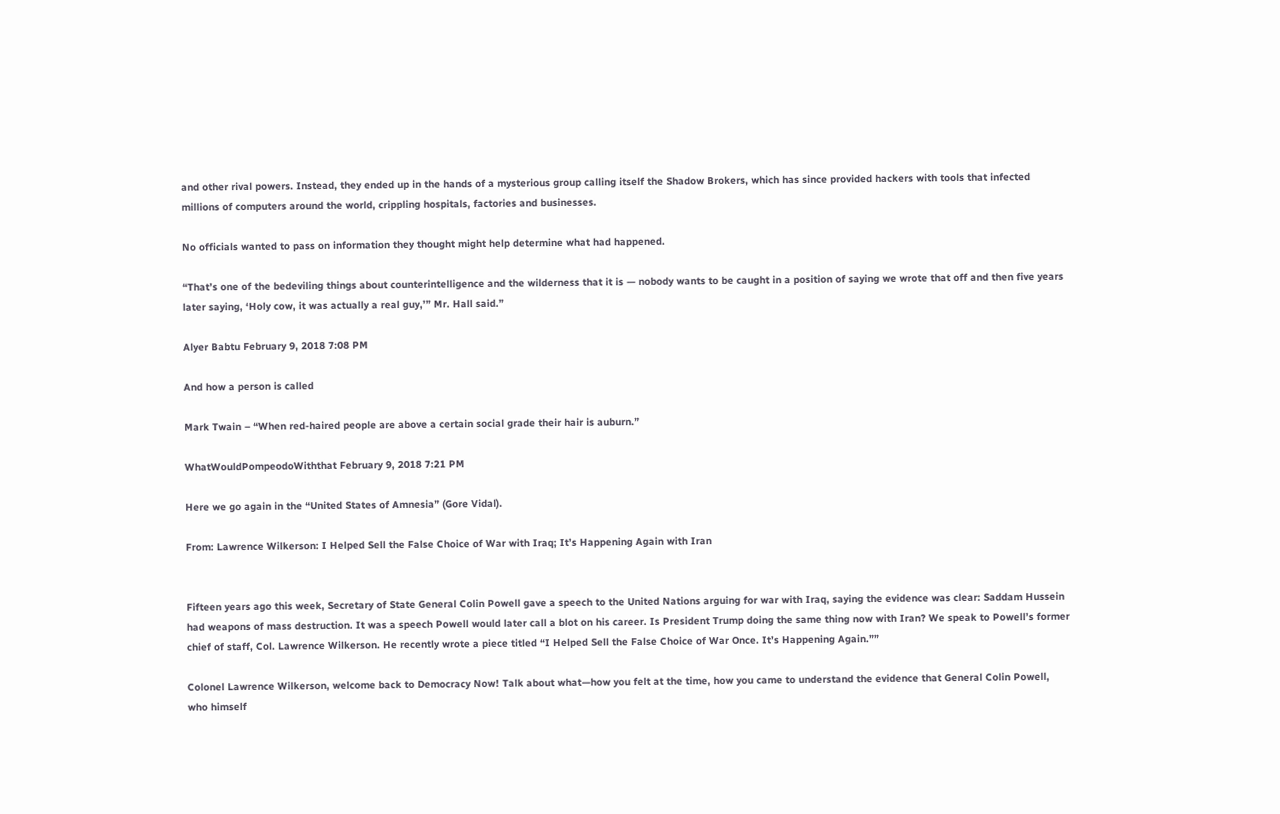and other rival powers. Instead, they ended up in the hands of a mysterious group calling itself the Shadow Brokers, which has since provided hackers with tools that infected millions of computers around the world, crippling hospitals, factories and businesses.

No officials wanted to pass on information they thought might help determine what had happened.

“That’s one of the bedeviling things about counterintelligence and the wilderness that it is — nobody wants to be caught in a position of saying we wrote that off and then five years later saying, ‘Holy cow, it was actually a real guy,’” Mr. Hall said.”

Alyer Babtu February 9, 2018 7:08 PM

And how a person is called

Mark Twain – “When red-haired people are above a certain social grade their hair is auburn.”

WhatWouldPompeodoWiththat February 9, 2018 7:21 PM

Here we go again in the “United States of Amnesia” (Gore Vidal).

From: Lawrence Wilkerson: I Helped Sell the False Choice of War with Iraq; It’s Happening Again with Iran


Fifteen years ago this week, Secretary of State General Colin Powell gave a speech to the United Nations arguing for war with Iraq, saying the evidence was clear: Saddam Hussein had weapons of mass destruction. It was a speech Powell would later call a blot on his career. Is President Trump doing the same thing now with Iran? We speak to Powell’s former chief of staff, Col. Lawrence Wilkerson. He recently wrote a piece titled “I Helped Sell the False Choice of War Once. It’s Happening Again.””

Colonel Lawrence Wilkerson, welcome back to Democracy Now! Talk about what—how you felt at the time, how you came to understand the evidence that General Colin Powell, who himself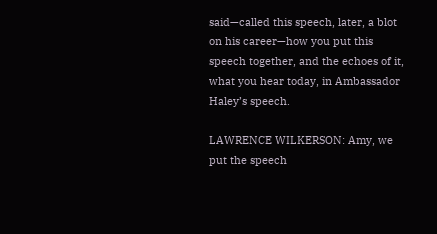said—called this speech, later, a blot on his career—how you put this speech together, and the echoes of it, what you hear today, in Ambassador Haley’s speech.

LAWRENCE WILKERSON: Amy, we put the speech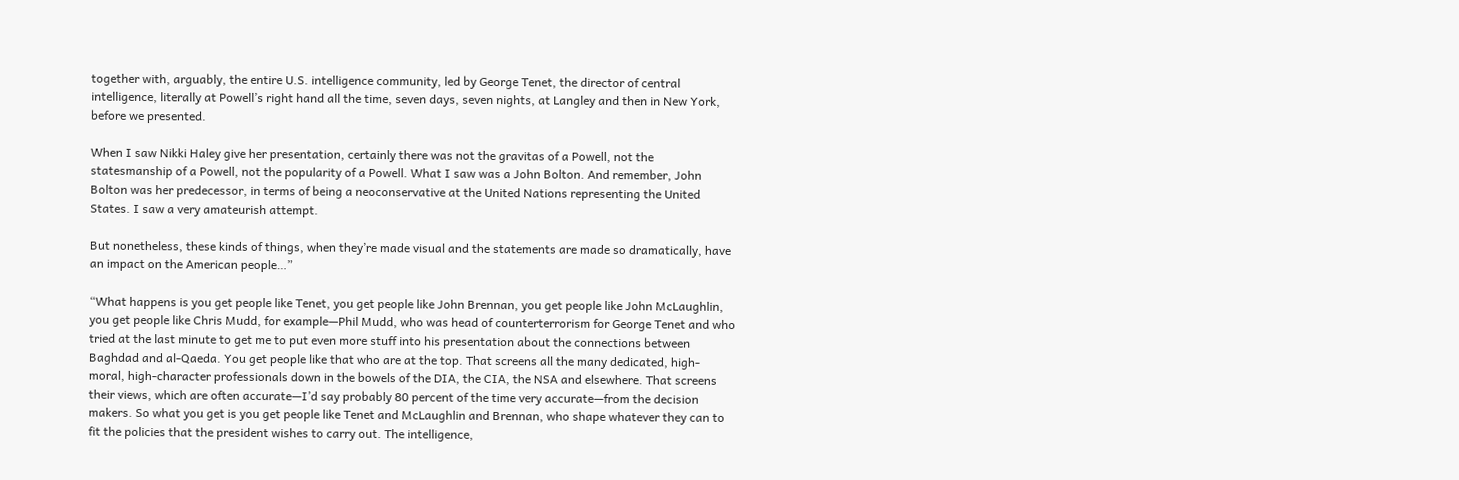together with, arguably, the entire U.S. intelligence community, led by George Tenet, the director of central intelligence, literally at Powell’s right hand all the time, seven days, seven nights, at Langley and then in New York, before we presented.

When I saw Nikki Haley give her presentation, certainly there was not the gravitas of a Powell, not the statesmanship of a Powell, not the popularity of a Powell. What I saw was a John Bolton. And remember, John Bolton was her predecessor, in terms of being a neoconservative at the United Nations representing the United States. I saw a very amateurish attempt.

But nonetheless, these kinds of things, when they’re made visual and the statements are made so dramatically, have an impact on the American people…”

“What happens is you get people like Tenet, you get people like John Brennan, you get people like John McLaughlin, you get people like Chris Mudd, for example—Phil Mudd, who was head of counterterrorism for George Tenet and who tried at the last minute to get me to put even more stuff into his presentation about the connections between Baghdad and al-Qaeda. You get people like that who are at the top. That screens all the many dedicated, high-moral, high-character professionals down in the bowels of the DIA, the CIA, the NSA and elsewhere. That screens their views, which are often accurate—I’d say probably 80 percent of the time very accurate—from the decision makers. So what you get is you get people like Tenet and McLaughlin and Brennan, who shape whatever they can to fit the policies that the president wishes to carry out. The intelligence,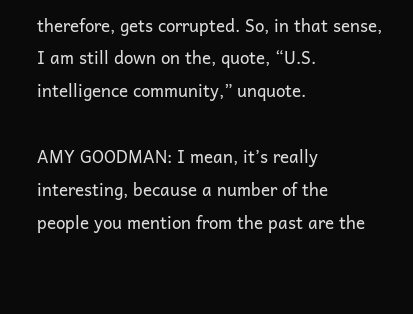therefore, gets corrupted. So, in that sense, I am still down on the, quote, “U.S. intelligence community,” unquote.

AMY GOODMAN: I mean, it’s really interesting, because a number of the people you mention from the past are the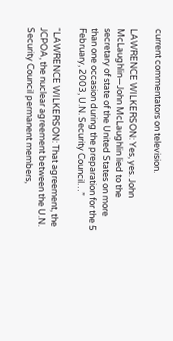current commentators on television.

LAWRENCE WILKERSON: Yes, yes. John McLaughlin—John McLaughlin lied to the secretary of state of the United States on more than one occasion during the preparation for the 5 February, 2003, U.N. Security Council…”

“LAWRENCE WILKERSON: That agreement, the JCPOA, the nuclear agreement between the U.N. Security Council permanent members,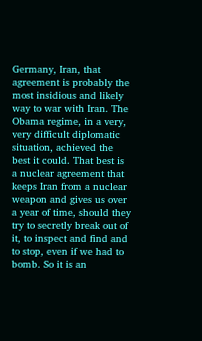Germany, Iran, that agreement is probably the most insidious and likely way to war with Iran. The Obama regime, in a very, very difficult diplomatic situation, achieved the best it could. That best is a nuclear agreement that keeps Iran from a nuclear weapon and gives us over a year of time, should they try to secretly break out of it, to inspect and find and to stop, even if we had to bomb. So it is an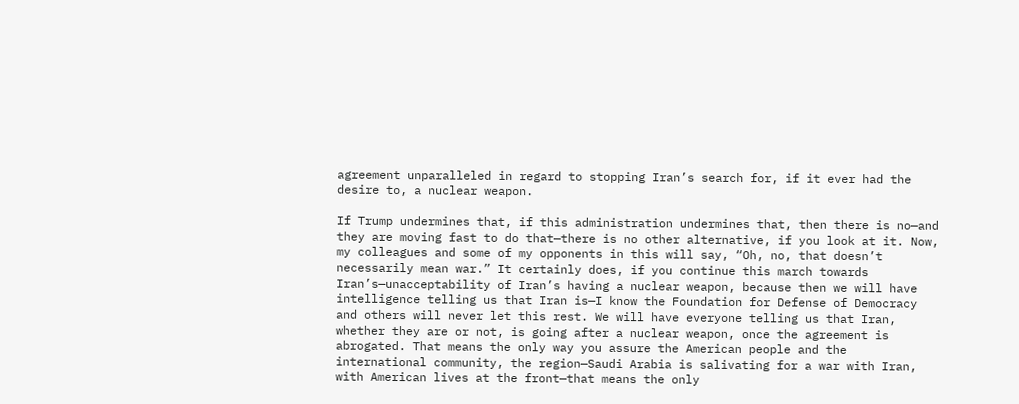agreement unparalleled in regard to stopping Iran’s search for, if it ever had the desire to, a nuclear weapon.

If Trump undermines that, if this administration undermines that, then there is no—and they are moving fast to do that—there is no other alternative, if you look at it. Now, my colleagues and some of my opponents in this will say, “Oh, no, that doesn’t necessarily mean war.” It certainly does, if you continue this march towards Iran’s—unacceptability of Iran’s having a nuclear weapon, because then we will have intelligence telling us that Iran is—I know the Foundation for Defense of Democracy and others will never let this rest. We will have everyone telling us that Iran, whether they are or not, is going after a nuclear weapon, once the agreement is abrogated. That means the only way you assure the American people and the international community, the region—Saudi Arabia is salivating for a war with Iran, with American lives at the front—that means the only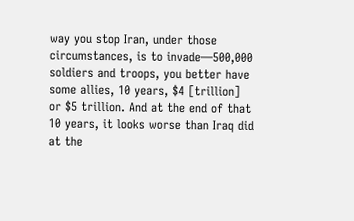way you stop Iran, under those circumstances, is to invade—500,000 soldiers and troops, you better have some allies, 10 years, $4 [trillion] or $5 trillion. And at the end of that 10 years, it looks worse than Iraq did at the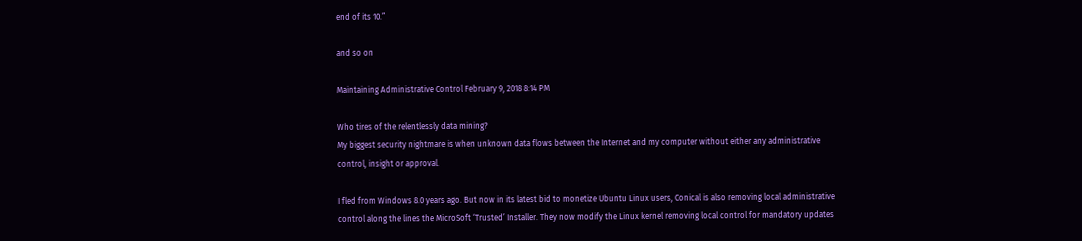end of its 10.”

and so on

Maintaining Administrative Control February 9, 2018 8:14 PM

Who tires of the relentlessly data mining?
My biggest security nightmare is when unknown data flows between the Internet and my computer without either any administrative control, insight or approval.

I fled from Windows 8.0 years ago. But now in its latest bid to monetize Ubuntu Linux users, Conical is also removing local administrative control along the lines the MicroSoft ‘Trusted’ Installer. They now modify the Linux kernel removing local control for mandatory updates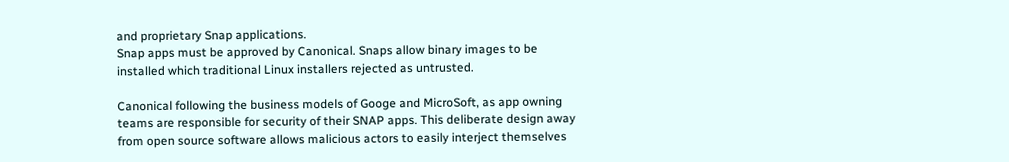and proprietary Snap applications.
Snap apps must be approved by Canonical. Snaps allow binary images to be installed which traditional Linux installers rejected as untrusted.

Canonical following the business models of Googe and MicroSoft, as app owning teams are responsible for security of their SNAP apps. This deliberate design away from open source software allows malicious actors to easily interject themselves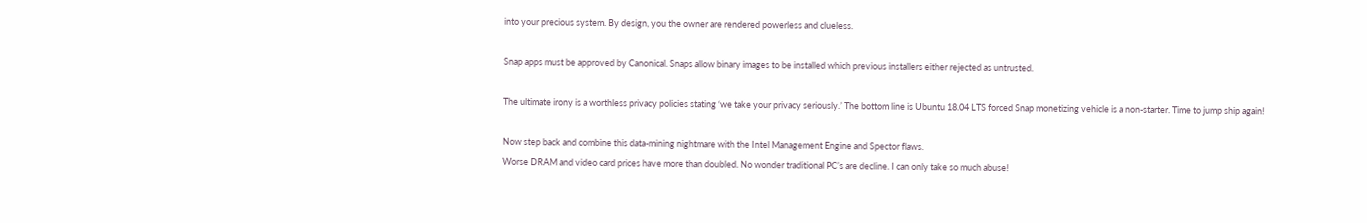into your precious system. By design, you the owner are rendered powerless and clueless.

Snap apps must be approved by Canonical. Snaps allow binary images to be installed which previous installers either rejected as untrusted.

The ultimate irony is a worthless privacy policies stating ‘we take your privacy seriously.’ The bottom line is Ubuntu 18.04 LTS forced Snap monetizing vehicle is a non-starter. Time to jump ship again!

Now step back and combine this data-mining nightmare with the Intel Management Engine and Spector flaws.
Worse DRAM and video card prices have more than doubled. No wonder traditional PC’s are decline. I can only take so much abuse!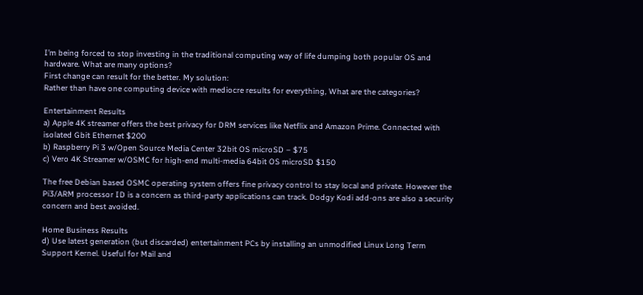I’m being forced to stop investing in the traditional computing way of life dumping both popular OS and hardware. What are many options?
First change can result for the better. My solution:
Rather than have one computing device with mediocre results for everything, What are the categories?

Entertainment Results
a) Apple 4K streamer offers the best privacy for DRM services like Netflix and Amazon Prime. Connected with isolated Gbit Ethernet $200
b) Raspberry Pi 3 w/Open Source Media Center 32bit OS microSD – $75
c) Vero 4K Streamer w/OSMC for high-end multi-media 64bit OS microSD $150

The free Debian based OSMC operating system offers fine privacy control to stay local and private. However the Pi3/ARM processor ID is a concern as third-party applications can track. Dodgy Kodi add-ons are also a security concern and best avoided.

Home Business Results
d) Use latest generation (but discarded) entertainment PCs by installing an unmodified Linux Long Term Support Kernel. Useful for Mail and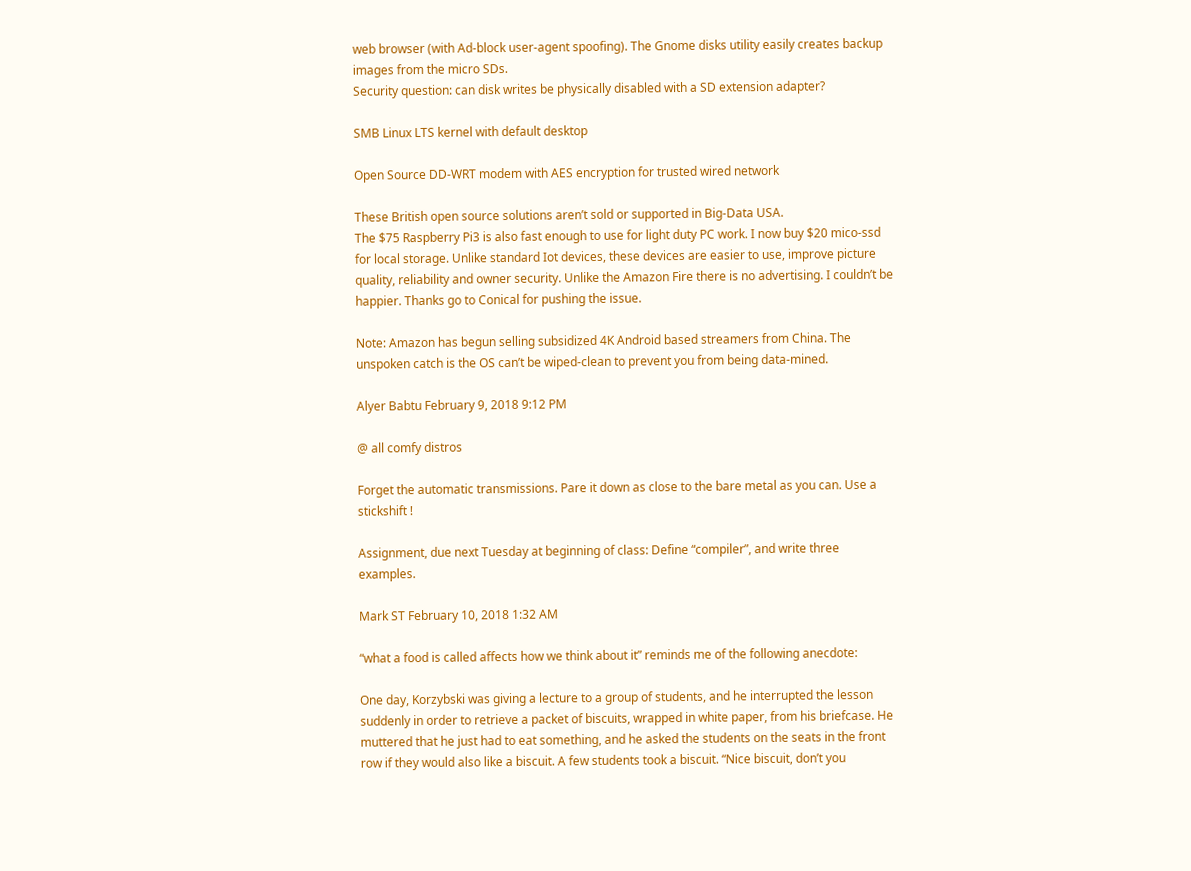web browser (with Ad-block user-agent spoofing). The Gnome disks utility easily creates backup images from the micro SDs.
Security question: can disk writes be physically disabled with a SD extension adapter?

SMB Linux LTS kernel with default desktop

Open Source DD-WRT modem with AES encryption for trusted wired network

These British open source solutions aren’t sold or supported in Big-Data USA.
The $75 Raspberry Pi3 is also fast enough to use for light duty PC work. I now buy $20 mico-ssd for local storage. Unlike standard Iot devices, these devices are easier to use, improve picture quality, reliability and owner security. Unlike the Amazon Fire there is no advertising. I couldn’t be happier. Thanks go to Conical for pushing the issue.

Note: Amazon has begun selling subsidized 4K Android based streamers from China. The unspoken catch is the OS can’t be wiped-clean to prevent you from being data-mined.

Alyer Babtu February 9, 2018 9:12 PM

@ all comfy distros

Forget the automatic transmissions. Pare it down as close to the bare metal as you can. Use a stickshift !

Assignment, due next Tuesday at beginning of class: Define “compiler”, and write three examples.

Mark ST February 10, 2018 1:32 AM

“what a food is called affects how we think about it” reminds me of the following anecdote:

One day, Korzybski was giving a lecture to a group of students, and he interrupted the lesson suddenly in order to retrieve a packet of biscuits, wrapped in white paper, from his briefcase. He muttered that he just had to eat something, and he asked the students on the seats in the front row if they would also like a biscuit. A few students took a biscuit. “Nice biscuit, don’t you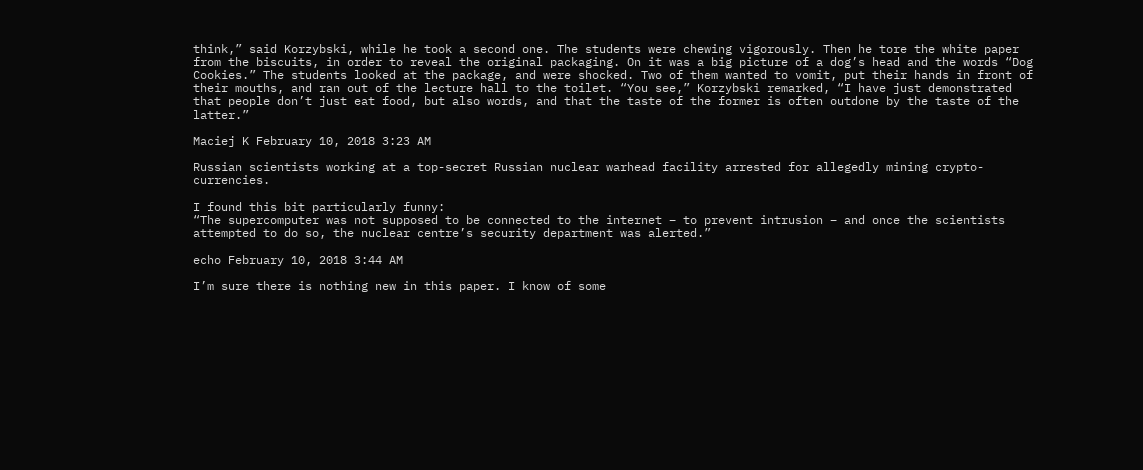think,” said Korzybski, while he took a second one. The students were chewing vigorously. Then he tore the white paper from the biscuits, in order to reveal the original packaging. On it was a big picture of a dog’s head and the words “Dog Cookies.” The students looked at the package, and were shocked. Two of them wanted to vomit, put their hands in front of their mouths, and ran out of the lecture hall to the toilet. “You see,” Korzybski remarked, “I have just demonstrated that people don’t just eat food, but also words, and that the taste of the former is often outdone by the taste of the latter.”

Maciej K February 10, 2018 3:23 AM

Russian scientists working at a top-secret Russian nuclear warhead facility arrested for allegedly mining crypto-currencies.

I found this bit particularly funny:
“The supercomputer was not supposed to be connected to the internet – to prevent intrusion – and once the scientists attempted to do so, the nuclear centre’s security department was alerted.”

echo February 10, 2018 3:44 AM

I’m sure there is nothing new in this paper. I know of some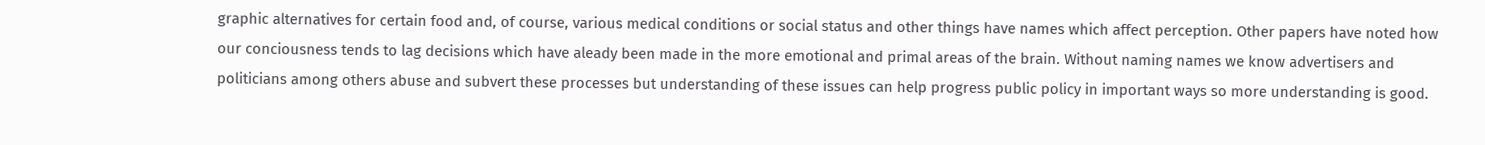graphic alternatives for certain food and, of course, various medical conditions or social status and other things have names which affect perception. Other papers have noted how our conciousness tends to lag decisions which have aleady been made in the more emotional and primal areas of the brain. Without naming names we know advertisers and politicians among others abuse and subvert these processes but understanding of these issues can help progress public policy in important ways so more understanding is good.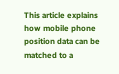This article explains how mobile phone position data can be matched to a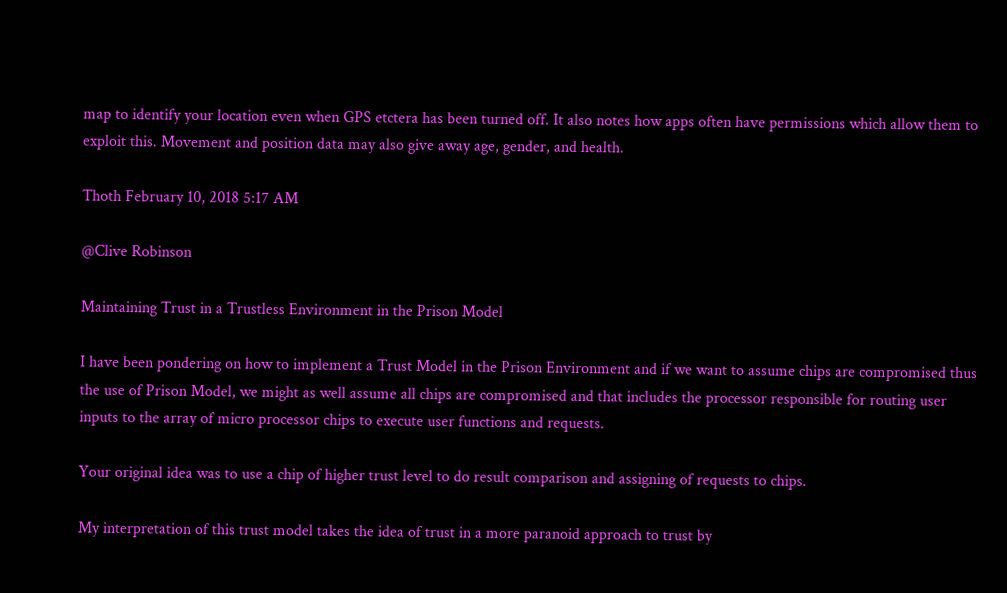map to identify your location even when GPS etctera has been turned off. It also notes how apps often have permissions which allow them to exploit this. Movement and position data may also give away age, gender, and health.

Thoth February 10, 2018 5:17 AM

@Clive Robinson

Maintaining Trust in a Trustless Environment in the Prison Model

I have been pondering on how to implement a Trust Model in the Prison Environment and if we want to assume chips are compromised thus the use of Prison Model, we might as well assume all chips are compromised and that includes the processor responsible for routing user inputs to the array of micro processor chips to execute user functions and requests.

Your original idea was to use a chip of higher trust level to do result comparison and assigning of requests to chips.

My interpretation of this trust model takes the idea of trust in a more paranoid approach to trust by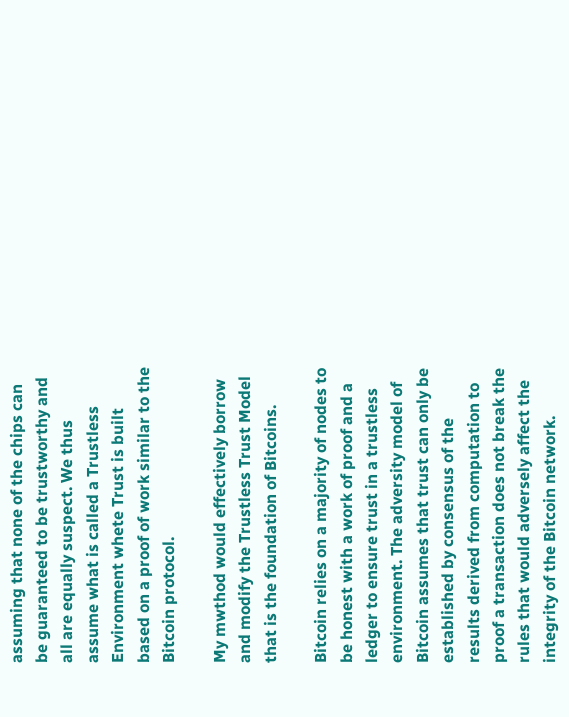assuming that none of the chips can be guaranteed to be trustworthy and all are equally suspect. We thus assume what is called a Trustless Environment whete Trust is built based on a proof of work similar to the Bitcoin protocol.

My mwthod would effectively borrow and modify the Trustless Trust Model that is the foundation of Bitcoins.

Bitcoin relies on a majority of nodes to be honest with a work of proof and a ledger to ensure trust in a trustless environment. The adversity model of Bitcoin assumes that trust can only be established by consensus of the results derived from computation to proof a transaction does not break the rules that would adversely affect the integrity of the Bitcoin network.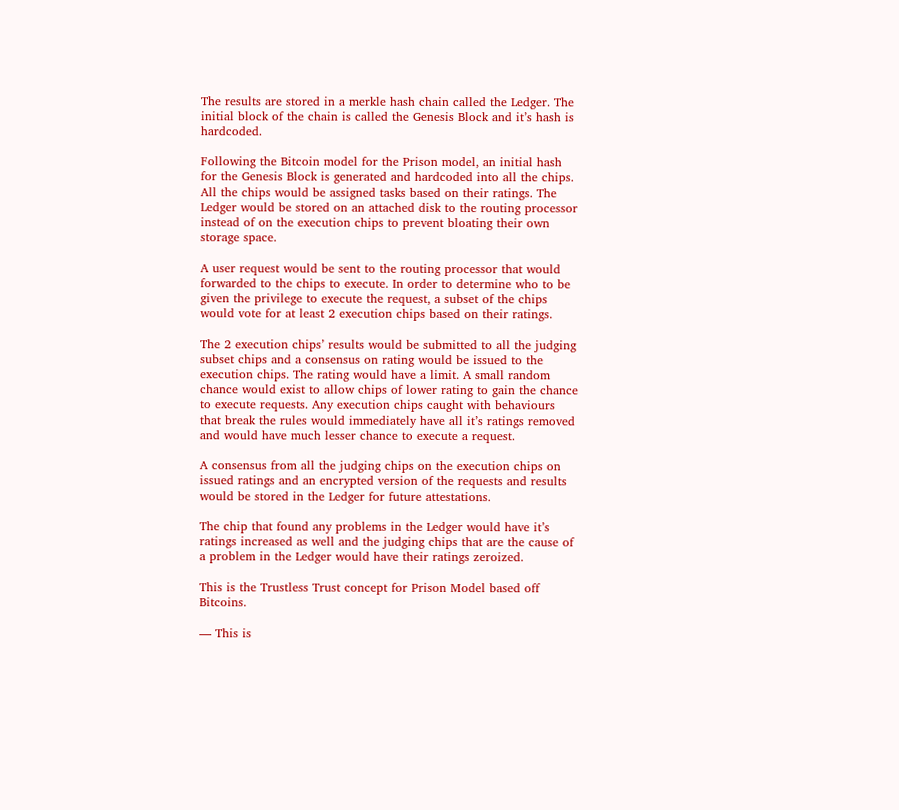The results are stored in a merkle hash chain called the Ledger. The initial block of the chain is called the Genesis Block and it’s hash is hardcoded.

Following the Bitcoin model for the Prison model, an initial hash for the Genesis Block is generated and hardcoded into all the chips. All the chips would be assigned tasks based on their ratings. The Ledger would be stored on an attached disk to the routing processor instead of on the execution chips to prevent bloating their own storage space.

A user request would be sent to the routing processor that would forwarded to the chips to execute. In order to determine who to be given the privilege to execute the request, a subset of the chips would vote for at least 2 execution chips based on their ratings.

The 2 execution chips’ results would be submitted to all the judging subset chips and a consensus on rating would be issued to the execution chips. The rating would have a limit. A small random chance would exist to allow chips of lower rating to gain the chance to execute requests. Any execution chips caught with behaviours that break the rules would immediately have all it’s ratings removed and would have much lesser chance to execute a request.

A consensus from all the judging chips on the execution chips on issued ratings and an encrypted version of the requests and results would be stored in the Ledger for future attestations.

The chip that found any problems in the Ledger would have it’s ratings increased as well and the judging chips that are the cause of a problem in the Ledger would have their ratings zeroized.

This is the Trustless Trust concept for Prison Model based off Bitcoins.

— This is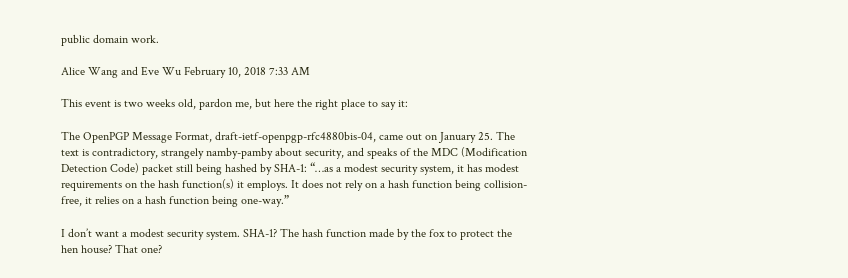public domain work.

Alice Wang and Eve Wu February 10, 2018 7:33 AM

This event is two weeks old, pardon me, but here the right place to say it:

The OpenPGP Message Format, draft-ietf-openpgp-rfc4880bis-04, came out on January 25. The text is contradictory, strangely namby-pamby about security, and speaks of the MDC (Modification Detection Code) packet still being hashed by SHA-1: “…as a modest security system, it has modest requirements on the hash function(s) it employs. It does not rely on a hash function being collision-free, it relies on a hash function being one-way.”

I don’t want a modest security system. SHA-1? The hash function made by the fox to protect the hen house? That one?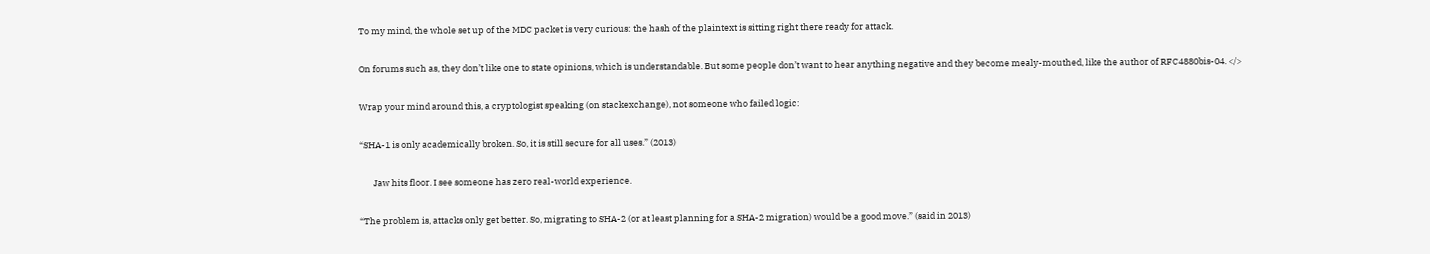To my mind, the whole set up of the MDC packet is very curious: the hash of the plaintext is sitting right there ready for attack.

On forums such as, they don’t like one to state opinions, which is understandable. But some people don’t want to hear anything negative and they become mealy-mouthed, like the author of RFC4880bis-04. </>

Wrap your mind around this, a cryptologist speaking (on stackexchange), not someone who failed logic:

“SHA-1 is only academically broken. So, it is still secure for all uses.” (2013)

       Jaw hits floor. I see someone has zero real-world experience.

“The problem is, attacks only get better. So, migrating to SHA-2 (or at least planning for a SHA-2 migration) would be a good move.” (said in 2013)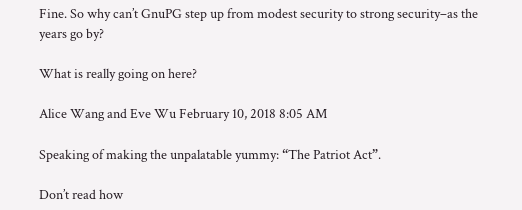Fine. So why can’t GnuPG step up from modest security to strong security–as the years go by?

What is really going on here?

Alice Wang and Eve Wu February 10, 2018 8:05 AM

Speaking of making the unpalatable yummy: “The Patriot Act”.

Don’t read how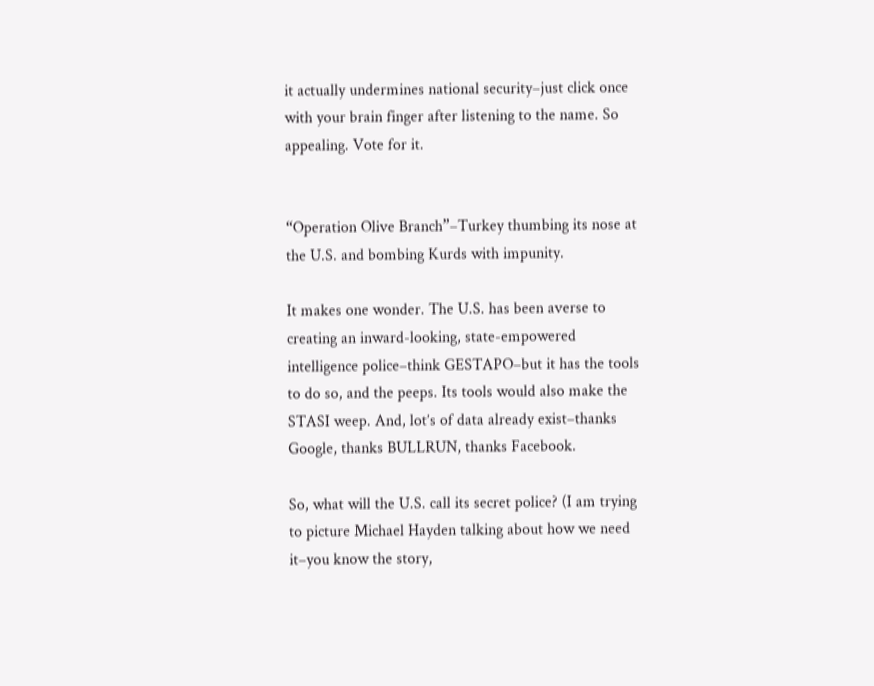it actually undermines national security–just click once with your brain finger after listening to the name. So appealing. Vote for it.


“Operation Olive Branch”–Turkey thumbing its nose at the U.S. and bombing Kurds with impunity.

It makes one wonder. The U.S. has been averse to creating an inward-looking, state-empowered intelligence police–think GESTAPO–but it has the tools to do so, and the peeps. Its tools would also make the STASI weep. And, lot’s of data already exist–thanks Google, thanks BULLRUN, thanks Facebook.

So, what will the U.S. call its secret police? (I am trying to picture Michael Hayden talking about how we need it–you know the story,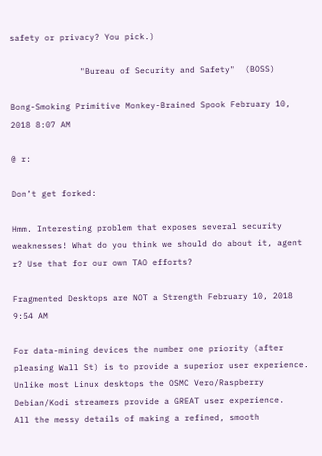safety or privacy? You pick.)

              "Bureau of Security and Safety"  (BOSS)

Bong-Smoking Primitive Monkey-Brained Spook February 10, 2018 8:07 AM

@ r:

Don’t get forked:

Hmm. Interesting problem that exposes several security weaknesses! What do you think we should do about it, agent r? Use that for our own TAO efforts?

Fragmented Desktops are NOT a Strength February 10, 2018 9:54 AM

For data-mining devices the number one priority (after pleasing Wall St) is to provide a superior user experience.
Unlike most Linux desktops the OSMC Vero/Raspberry Debian/Kodi streamers provide a GREAT user experience.
All the messy details of making a refined, smooth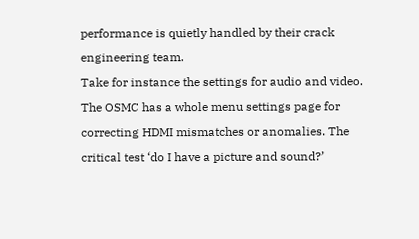performance is quietly handled by their crack engineering team.
Take for instance the settings for audio and video. The OSMC has a whole menu settings page for correcting HDMI mismatches or anomalies. The critical test ‘do I have a picture and sound?’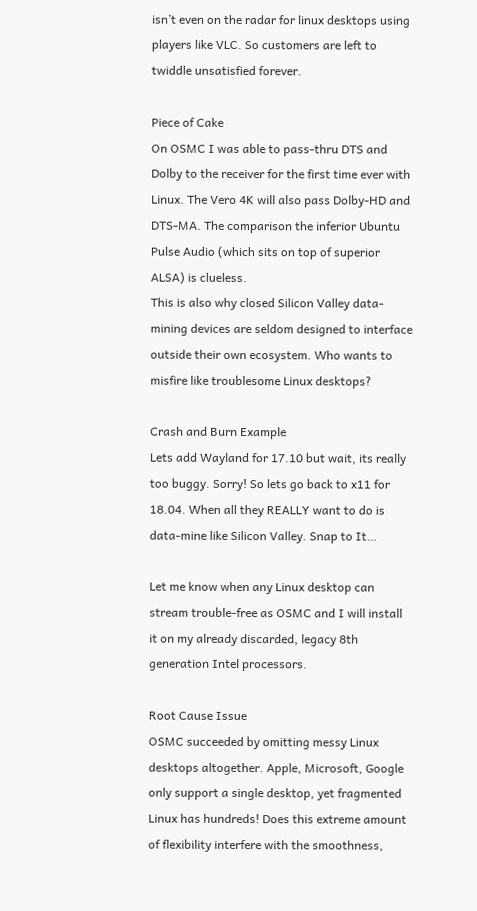isn’t even on the radar for linux desktops using players like VLC. So customers are left to twiddle unsatisfied forever.

Piece of Cake
On OSMC I was able to pass-thru DTS and Dolby to the receiver for the first time ever with Linux. The Vero 4K will also pass Dolby-HD and DTS-MA. The comparison the inferior Ubuntu Pulse Audio (which sits on top of superior ALSA) is clueless.
This is also why closed Silicon Valley data-mining devices are seldom designed to interface outside their own ecosystem. Who wants to misfire like troublesome Linux desktops?

Crash and Burn Example
Lets add Wayland for 17.10 but wait, its really too buggy. Sorry! So lets go back to x11 for 18.04. When all they REALLY want to do is data-mine like Silicon Valley. Snap to It…

Let me know when any Linux desktop can stream trouble-free as OSMC and I will install it on my already discarded, legacy 8th generation Intel processors.

Root Cause Issue
OSMC succeeded by omitting messy Linux desktops altogether. Apple, Microsoft, Google only support a single desktop, yet fragmented Linux has hundreds! Does this extreme amount of flexibility interfere with the smoothness,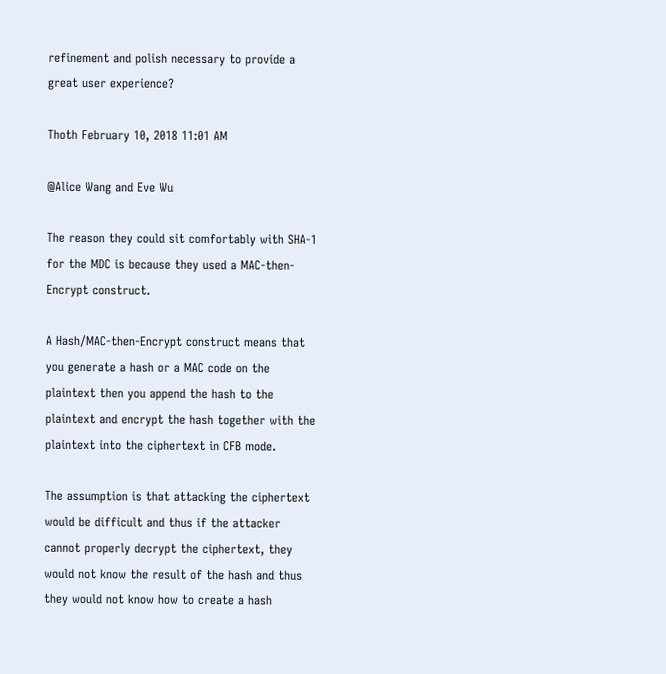refinement and polish necessary to provide a great user experience?

Thoth February 10, 2018 11:01 AM

@Alice Wang and Eve Wu

The reason they could sit comfortably with SHA-1 for the MDC is because they used a MAC-then-Encrypt construct.

A Hash/MAC-then-Encrypt construct means that you generate a hash or a MAC code on the plaintext then you append the hash to the plaintext and encrypt the hash together with the plaintext into the ciphertext in CFB mode.

The assumption is that attacking the ciphertext would be difficult and thus if the attacker cannot properly decrypt the ciphertext, they would not know the result of the hash and thus they would not know how to create a hash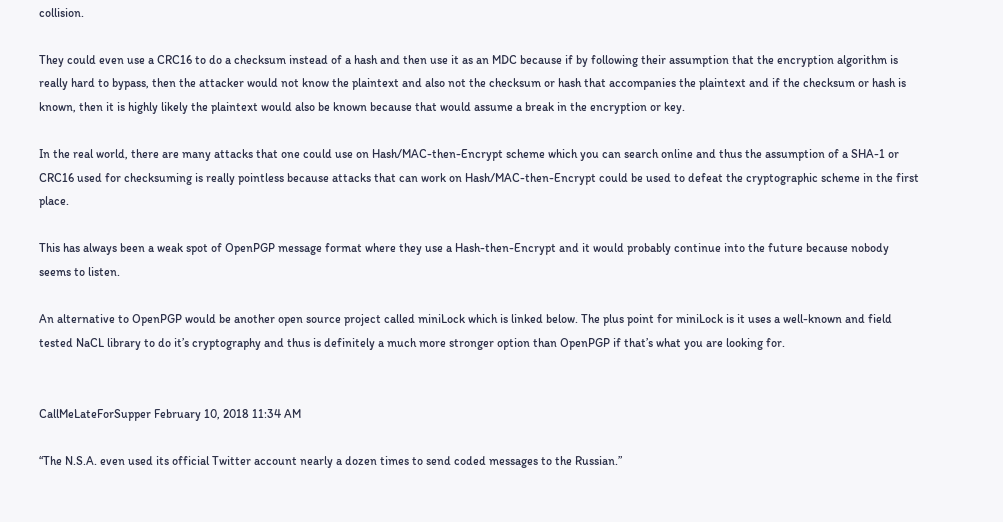collision.

They could even use a CRC16 to do a checksum instead of a hash and then use it as an MDC because if by following their assumption that the encryption algorithm is really hard to bypass, then the attacker would not know the plaintext and also not the checksum or hash that accompanies the plaintext and if the checksum or hash is known, then it is highly likely the plaintext would also be known because that would assume a break in the encryption or key.

In the real world, there are many attacks that one could use on Hash/MAC-then-Encrypt scheme which you can search online and thus the assumption of a SHA-1 or CRC16 used for checksuming is really pointless because attacks that can work on Hash/MAC-then-Encrypt could be used to defeat the cryptographic scheme in the first place.

This has always been a weak spot of OpenPGP message format where they use a Hash-then-Encrypt and it would probably continue into the future because nobody seems to listen.

An alternative to OpenPGP would be another open source project called miniLock which is linked below. The plus point for miniLock is it uses a well-known and field tested NaCL library to do it’s cryptography and thus is definitely a much more stronger option than OpenPGP if that’s what you are looking for.


CallMeLateForSupper February 10, 2018 11:34 AM

“The N.S.A. even used its official Twitter account nearly a dozen times to send coded messages to the Russian.”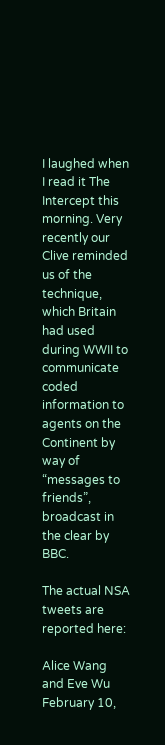I laughed when I read it The Intercept this morning. Very recently our Clive reminded us of the technique, which Britain had used during WWII to communicate coded information to agents on the Continent by way of “messages to friends”, broadcast in the clear by BBC.

The actual NSA tweets are reported here:

Alice Wang and Eve Wu February 10,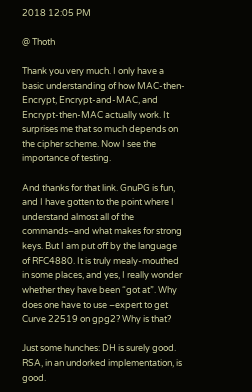2018 12:05 PM

@ Thoth

Thank you very much. I only have a basic understanding of how MAC-then-Encrypt, Encrypt-and-MAC, and Encrypt-then-MAC actually work. It surprises me that so much depends on the cipher scheme. Now I see the importance of testing.

And thanks for that link. GnuPG is fun, and I have gotten to the point where I understand almost all of the commands–and what makes for strong keys. But I am put off by the language of RFC4880. It is truly mealy-mouthed in some places, and yes, I really wonder whether they have been “got at”. Why does one have to use –expert to get Curve 22519 on gpg2? Why is that?

Just some hunches: DH is surely good. RSA, in an undorked implementation, is good.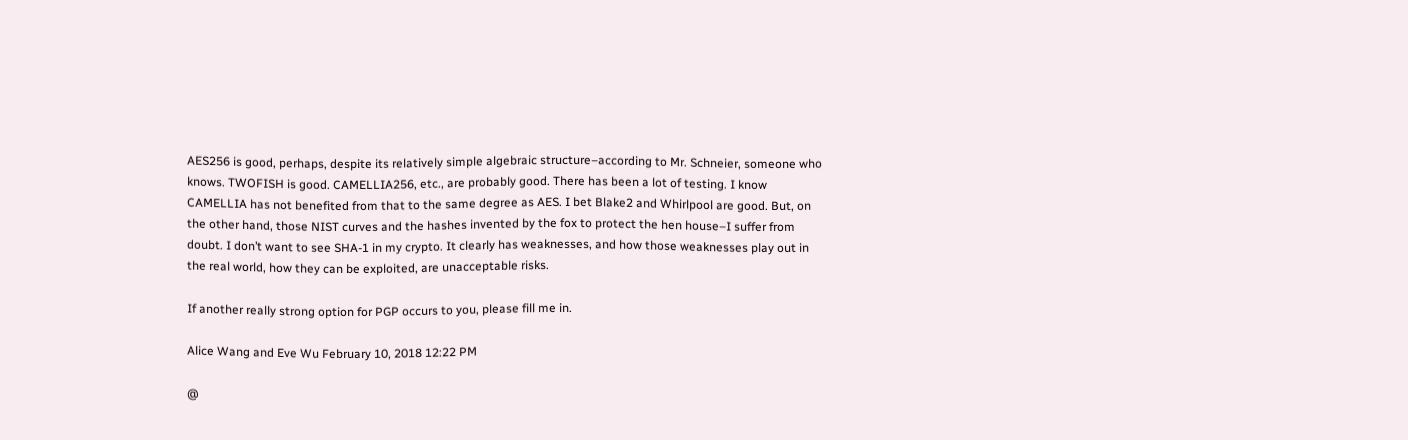AES256 is good, perhaps, despite its relatively simple algebraic structure–according to Mr. Schneier, someone who knows. TWOFISH is good. CAMELLIA256, etc., are probably good. There has been a lot of testing. I know CAMELLIA has not benefited from that to the same degree as AES. I bet Blake2 and Whirlpool are good. But, on the other hand, those NIST curves and the hashes invented by the fox to protect the hen house–I suffer from doubt. I don’t want to see SHA-1 in my crypto. It clearly has weaknesses, and how those weaknesses play out in the real world, how they can be exploited, are unacceptable risks.

If another really strong option for PGP occurs to you, please fill me in.

Alice Wang and Eve Wu February 10, 2018 12:22 PM

@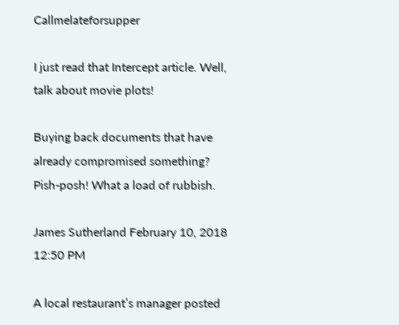Callmelateforsupper

I just read that Intercept article. Well, talk about movie plots!

Buying back documents that have already compromised something? Pish-posh! What a load of rubbish.

James Sutherland February 10, 2018 12:50 PM

A local restaurant’s manager posted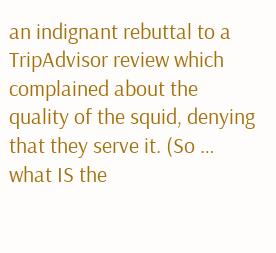an indignant rebuttal to a TripAdvisor review which complained about the quality of the squid, denying that they serve it. (So … what IS the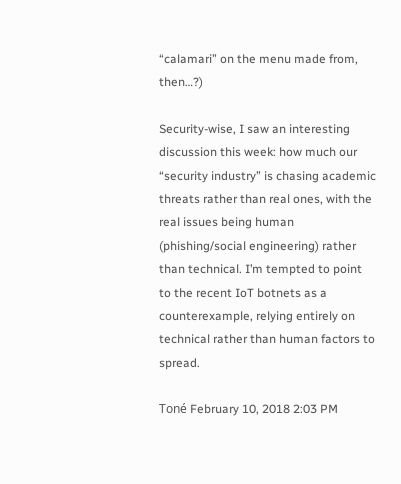“calamari” on the menu made from, then…?)

Security-wise, I saw an interesting discussion this week: how much our “security industry” is chasing academic threats rather than real ones, with the real issues being human (phishing/social engineering) rather than technical. I’m tempted to point to the recent IoT botnets as a counterexample, relying entirely on technical rather than human factors to spread.

Toné February 10, 2018 2:03 PM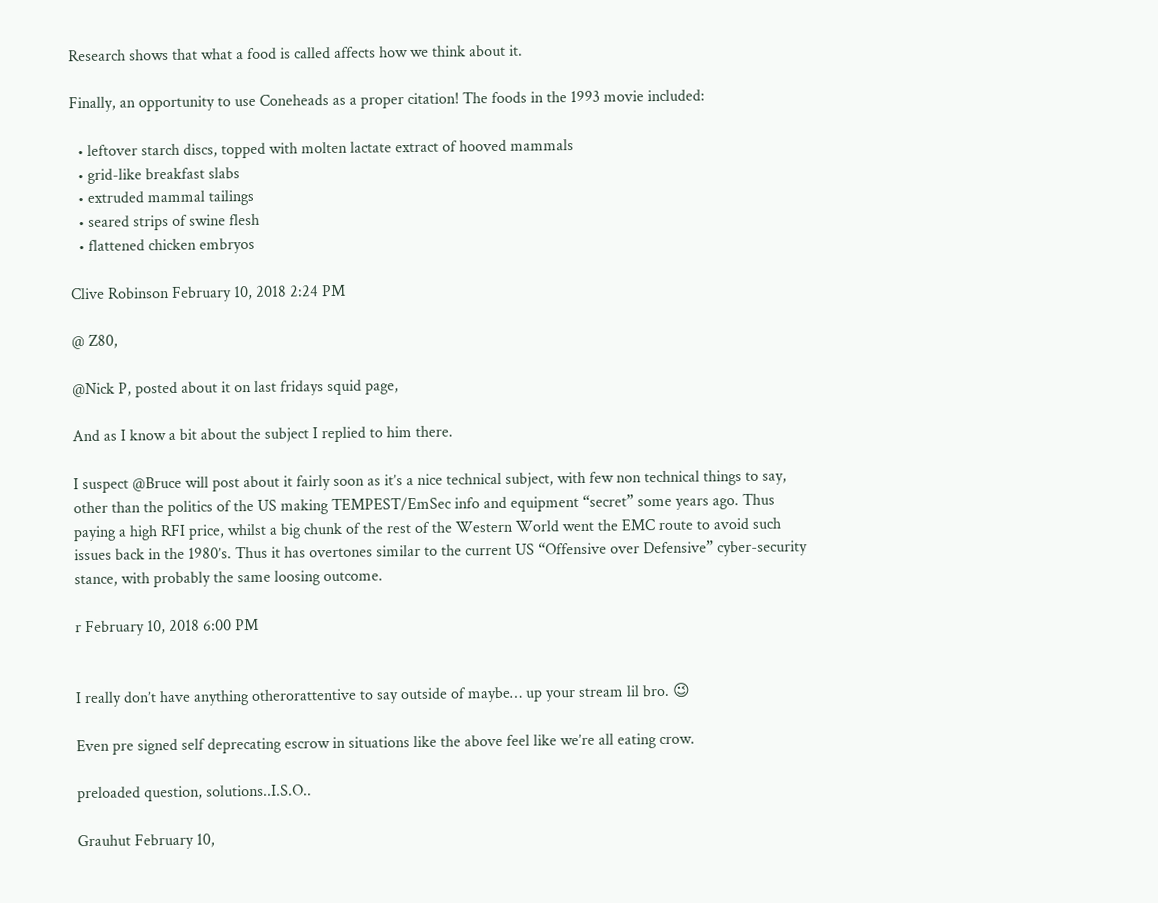Research shows that what a food is called affects how we think about it.

Finally, an opportunity to use Coneheads as a proper citation! The foods in the 1993 movie included:

  • leftover starch discs, topped with molten lactate extract of hooved mammals
  • grid-like breakfast slabs
  • extruded mammal tailings
  • seared strips of swine flesh
  • flattened chicken embryos

Clive Robinson February 10, 2018 2:24 PM

@ Z80,

@Nick P, posted about it on last fridays squid page,

And as I know a bit about the subject I replied to him there.

I suspect @Bruce will post about it fairly soon as it’s a nice technical subject, with few non technical things to say, other than the politics of the US making TEMPEST/EmSec info and equipment “secret” some years ago. Thus paying a high RFI price, whilst a big chunk of the rest of the Western World went the EMC route to avoid such issues back in the 1980’s. Thus it has overtones similar to the current US “Offensive over Defensive” cyber-security stance, with probably the same loosing outcome.

r February 10, 2018 6:00 PM


I really don’t have anything otherorattentive to say outside of maybe… up your stream lil bro. 😉

Even pre signed self deprecating escrow in situations like the above feel like we’re all eating crow.

preloaded question, solutions..I.S.O..

Grauhut February 10,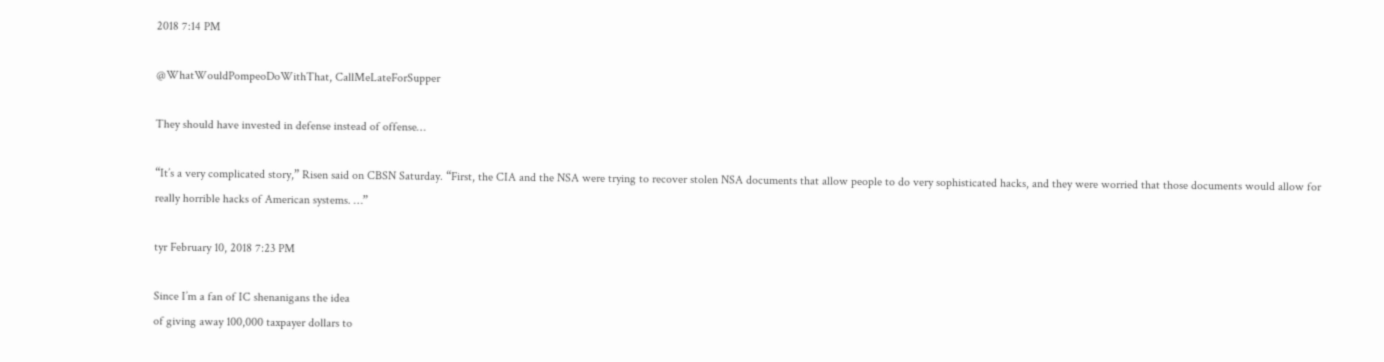2018 7:14 PM

@WhatWouldPompeoDoWithThat, CallMeLateForSupper

They should have invested in defense instead of offense…

“It’s a very complicated story,” Risen said on CBSN Saturday. “First, the CIA and the NSA were trying to recover stolen NSA documents that allow people to do very sophisticated hacks, and they were worried that those documents would allow for really horrible hacks of American systems. …”

tyr February 10, 2018 7:23 PM

Since I’m a fan of IC shenanigans the idea
of giving away 100,000 taxpayer dollars to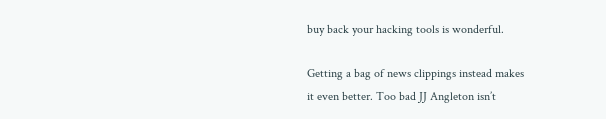buy back your hacking tools is wonderful.

Getting a bag of news clippings instead makes
it even better. Too bad JJ Angleton isn’t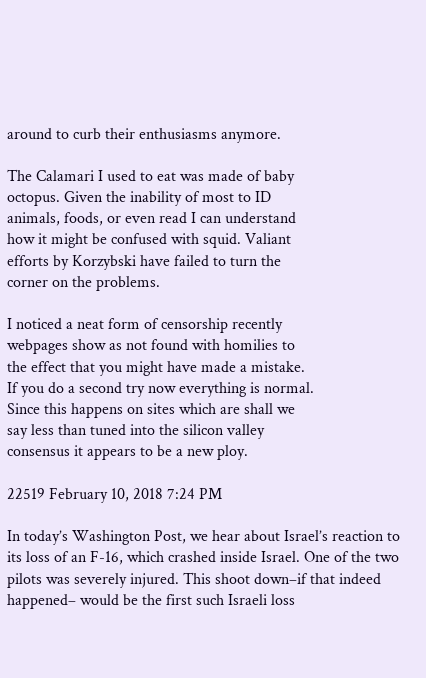around to curb their enthusiasms anymore.

The Calamari I used to eat was made of baby
octopus. Given the inability of most to ID
animals, foods, or even read I can understand
how it might be confused with squid. Valiant
efforts by Korzybski have failed to turn the
corner on the problems.

I noticed a neat form of censorship recently
webpages show as not found with homilies to
the effect that you might have made a mistake.
If you do a second try now everything is normal.
Since this happens on sites which are shall we
say less than tuned into the silicon valley
consensus it appears to be a new ploy.

22519 February 10, 2018 7:24 PM

In today’s Washington Post, we hear about Israel’s reaction to its loss of an F-16, which crashed inside Israel. One of the two pilots was severely injured. This shoot down–if that indeed happened– would be the first such Israeli loss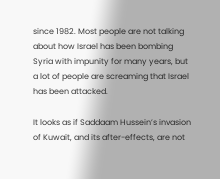since 1982. Most people are not talking about how Israel has been bombing Syria with impunity for many years, but a lot of people are screaming that Israel has been attacked.

It looks as if Saddaam Hussein’s invasion of Kuwait, and its after-effects, are not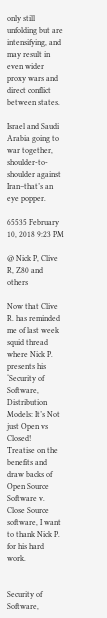only still unfolding but are intensifying, and may result in even wider proxy wars and direct conflict between states.

Israel and Saudi Arabia going to war together, shoulder-to-shoulder against Iran–that’s an eye popper.

65535 February 10, 2018 9:23 PM

@ Nick P, Clive R, Z80 and others

Now that Clive R. has reminded me of last week squid thread where Nick P. presents his ‘Security of Software, Distribution Models: It’s Not just Open vs Closed!
Treatise on the benefits and draw backs of Open Source Software v. Close Source software, I want to thank Nick P. for his hard work.


Security of Software,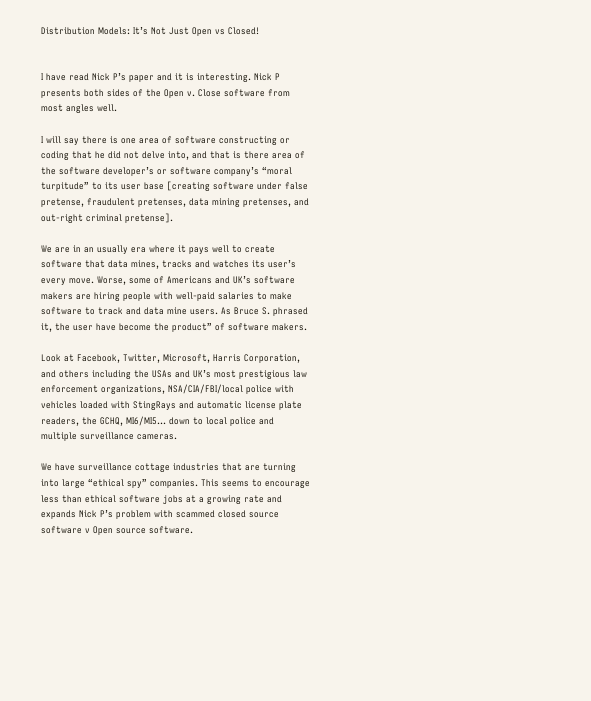Distribution Models: It’s Not Just Open vs Closed!


I have read Nick P’s paper and it is interesting. Nick P presents both sides of the Open v. Close software from most angles well.

I will say there is one area of software constructing or coding that he did not delve into, and that is there area of the software developer’s or software company’s “moral turpitude” to its user base [creating software under false pretense, fraudulent pretenses, data mining pretenses, and out-right criminal pretense].

We are in an usually era where it pays well to create software that data mines, tracks and watches its user’s every move. Worse, some of Americans and UK’s software makers are hiring people with well-paid salaries to make software to track and data mine users. As Bruce S. phrased it, the user have become the product” of software makers.

Look at Facebook, Twitter, Microsoft, Harris Corporation, and others including the USAs and UK’s most prestigious law enforcement organizations, NSA/CIA/FBI/local police with vehicles loaded with StingRays and automatic license plate readers, the GCHQ, MI6/MI5… down to local police and multiple surveillance cameras.

We have surveillance cottage industries that are turning into large “ethical spy” companies. This seems to encourage less than ethical software jobs at a growing rate and expands Nick P’s problem with scammed closed source software v Open source software.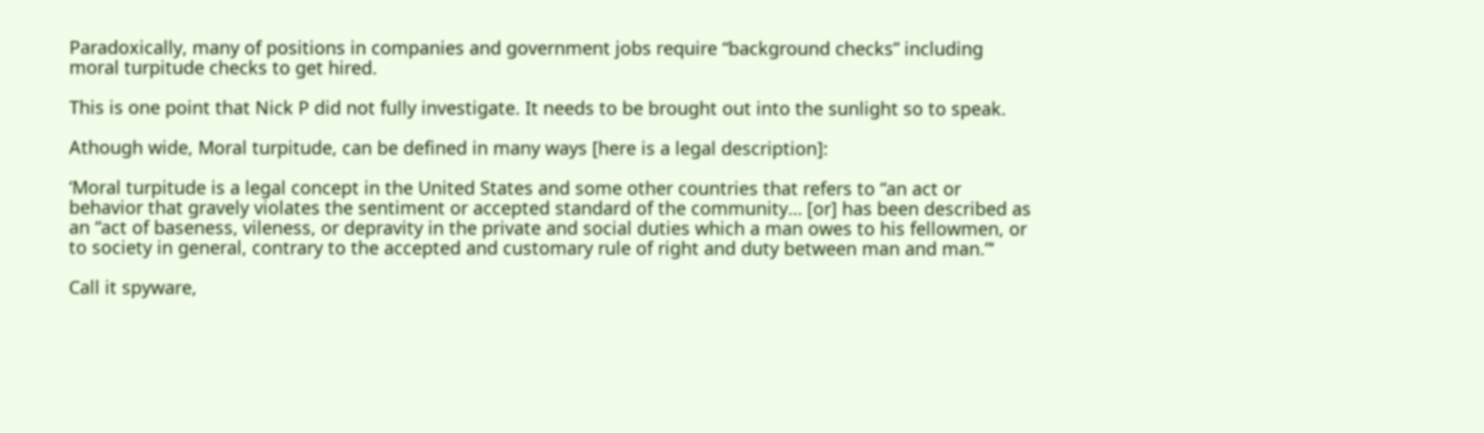Paradoxically, many of positions in companies and government jobs require “background checks” including moral turpitude checks to get hired.

This is one point that Nick P did not fully investigate. It needs to be brought out into the sunlight so to speak.

Athough wide, Moral turpitude, can be defined in many ways [here is a legal description]:

‘Moral turpitude is a legal concept in the United States and some other countries that refers to “an act or behavior that gravely violates the sentiment or accepted standard of the community… [or] has been described as an “act of baseness, vileness, or depravity in the private and social duties which a man owes to his fellowmen, or to society in general, contrary to the accepted and customary rule of right and duty between man and man.”‘

Call it spyware,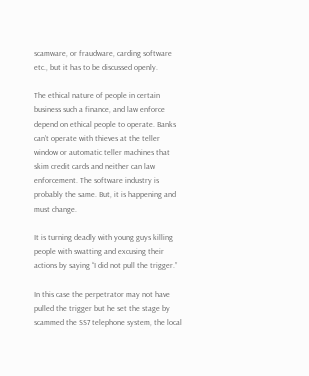scamware, or fraudware, carding software etc., but it has to be discussed openly.

The ethical nature of people in certain business such a finance, and law enforce depend on ethical people to operate. Banks can’t operate with thieves at the teller window or automatic teller machines that skim credit cards and neither can law enforcement. The software industry is probably the same. But, it is happening and must change.

It is turning deadly with young guys killing people with swatting and excusing their actions by saying “I did not pull the trigger.”

In this case the perpetrator may not have pulled the trigger but he set the stage by scammed the SS7 telephone system, the local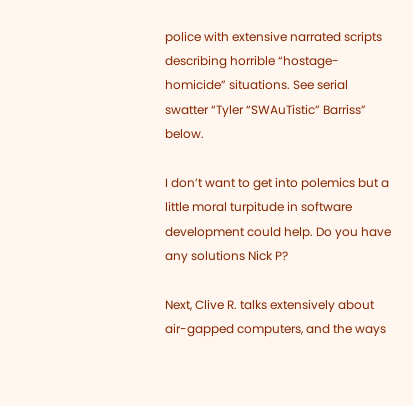police with extensive narrated scripts describing horrible “hostage-homicide” situations. See serial swatter “Tyler “SWAuTistic” Barriss” below.

I don’t want to get into polemics but a little moral turpitude in software development could help. Do you have any solutions Nick P?

Next, Clive R. talks extensively about air-gapped computers, and the ways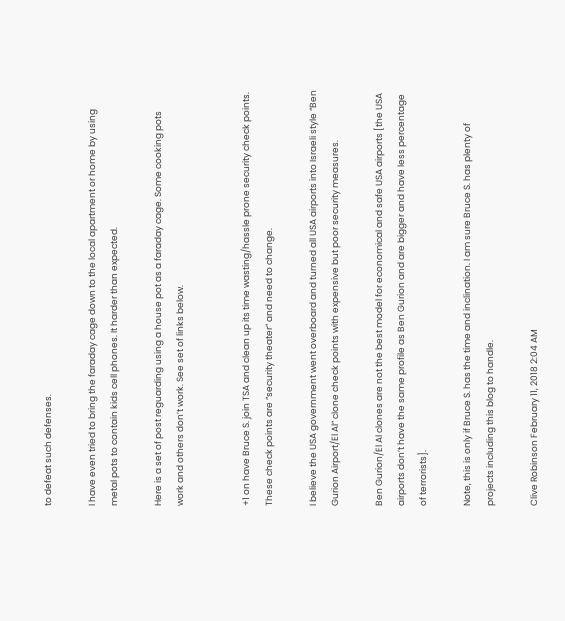to defeat such defenses.

I have even tried to bring the faraday cage down to the local apartment or home by using metal pots to contain kids cell phones. It harder than expected.

Here is a set of post reguarding using a house pot as a faraday cage. Some cooking pots work and others don’t work. See set of links below.


+1 on have Bruce S. join TSA and clean up its time wasting/hassle prone security check points. These check points are “security theater” and need to change.

I believe the USA government went overboard and turned all USA airports into Israeli style “Ben Gurion Airport/El Al” clone check points with expensive but poor security measures.

Ben Gurion/El Al clones are not the best model for economical and safe USA airports [the USA airports don’t have the same profile as Ben Gurion and are bigger and have less percentage of terrorists].

Note, this is only if Bruce S. has the time and inclination. I am sure Bruce S. has plenty of projects including this blog to handle.

Clive Robinson February 11, 2018 2:04 AM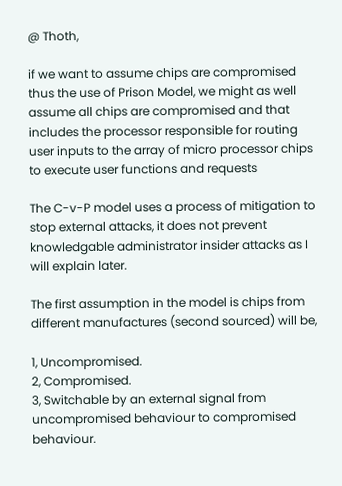@ Thoth,

if we want to assume chips are compromised thus the use of Prison Model, we might as well assume all chips are compromised and that includes the processor responsible for routing user inputs to the array of micro processor chips to execute user functions and requests

The C-v-P model uses a process of mitigation to stop external attacks, it does not prevent knowledgable administrator insider attacks as I will explain later.

The first assumption in the model is chips from different manufactures (second sourced) will be,

1, Uncompromised.
2, Compromised.
3, Switchable by an external signal from uncompromised behaviour to compromised behaviour.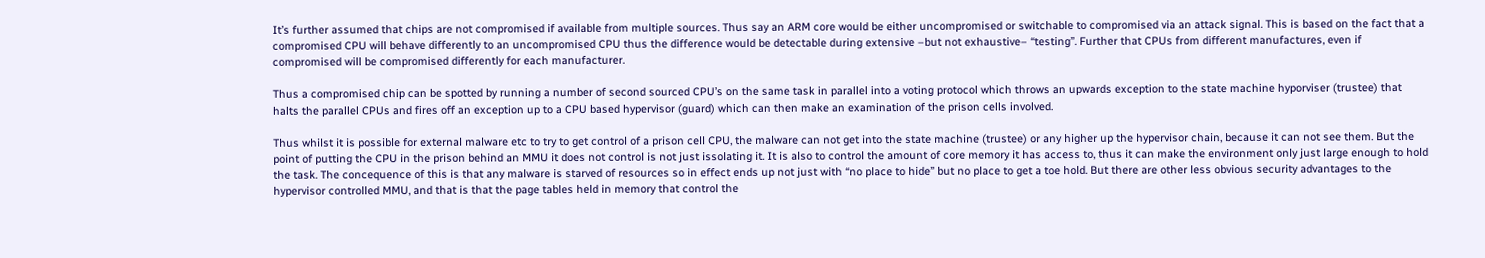It’s further assumed that chips are not compromised if available from multiple sources. Thus say an ARM core would be either uncompromised or switchable to compromised via an attack signal. This is based on the fact that a compromised CPU will behave differently to an uncompromised CPU thus the difference would be detectable during extensive –but not exhaustive– “testing”. Further that CPUs from different manufactures, even if compromised will be compromised differently for each manufacturer.

Thus a compromised chip can be spotted by running a number of second sourced CPU’s on the same task in parallel into a voting protocol which throws an upwards exception to the state machine hyporviser (trustee) that halts the parallel CPUs and fires off an exception up to a CPU based hypervisor (guard) which can then make an examination of the prison cells involved.

Thus whilst it is possible for external malware etc to try to get control of a prison cell CPU, the malware can not get into the state machine (trustee) or any higher up the hypervisor chain, because it can not see them. But the point of putting the CPU in the prison behind an MMU it does not control is not just issolating it. It is also to control the amount of core memory it has access to, thus it can make the environment only just large enough to hold the task. The concequence of this is that any malware is starved of resources so in effect ends up not just with “no place to hide” but no place to get a toe hold. But there are other less obvious security advantages to the hypervisor controlled MMU, and that is that the page tables held in memory that control the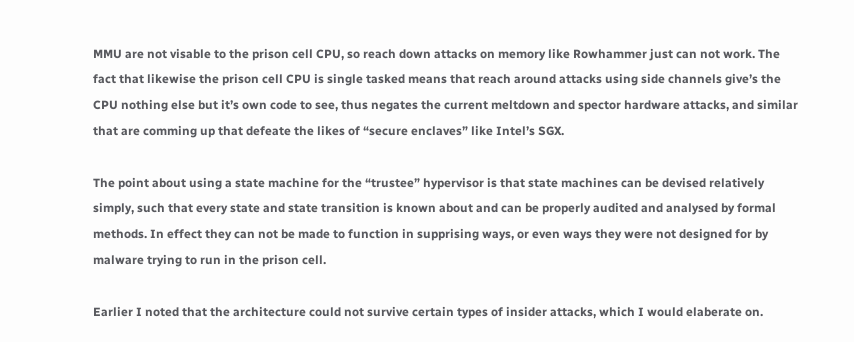MMU are not visable to the prison cell CPU, so reach down attacks on memory like Rowhammer just can not work. The fact that likewise the prison cell CPU is single tasked means that reach around attacks using side channels give’s the CPU nothing else but it’s own code to see, thus negates the current meltdown and spector hardware attacks, and similar that are comming up that defeate the likes of “secure enclaves” like Intel’s SGX.

The point about using a state machine for the “trustee” hypervisor is that state machines can be devised relatively simply, such that every state and state transition is known about and can be properly audited and analysed by formal methods. In effect they can not be made to function in supprising ways, or even ways they were not designed for by malware trying to run in the prison cell.

Earlier I noted that the architecture could not survive certain types of insider attacks, which I would elaberate on.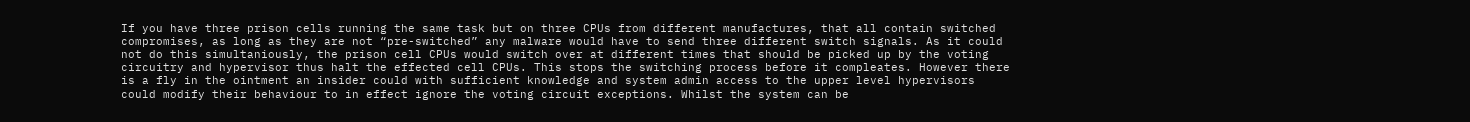If you have three prison cells running the same task but on three CPUs from different manufactures, that all contain switched compromises, as long as they are not “pre-switched” any malware would have to send three different switch signals. As it could not do this simultaniously, the prison cell CPUs would switch over at different times that should be picked up by the voting circuitry and hypervisor thus halt the effected cell CPUs. This stops the switching process before it compleates. However there is a fly in the ointment an insider could with sufficient knowledge and system admin access to the upper level hypervisors could modify their behaviour to in effect ignore the voting circuit exceptions. Whilst the system can be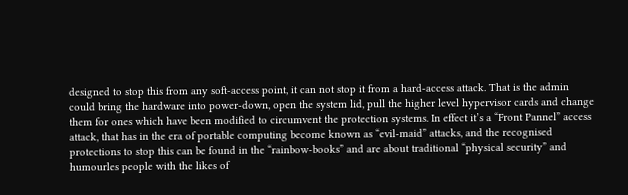designed to stop this from any soft-access point, it can not stop it from a hard-access attack. That is the admin could bring the hardware into power-down, open the system lid, pull the higher level hypervisor cards and change them for ones which have been modified to circumvent the protection systems. In effect it’s a “Front Pannel” access attack, that has in the era of portable computing become known as “evil-maid” attacks, and the recognised protections to stop this can be found in the “rainbow-books” and are about traditional “physical security” and humourles people with the likes of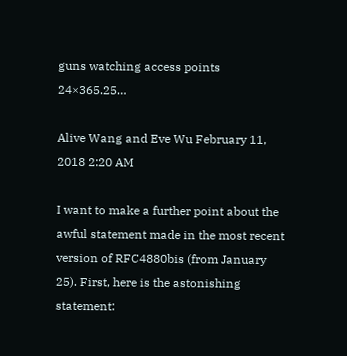guns watching access points 24×365.25…

Alive Wang and Eve Wu February 11, 2018 2:20 AM

I want to make a further point about the awful statement made in the most recent version of RFC4880bis (from January 25). First, here is the astonishing statement: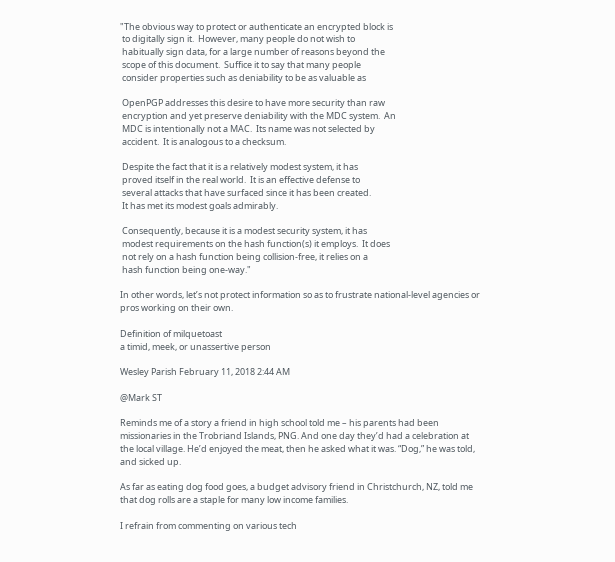"The obvious way to protect or authenticate an encrypted block is
 to digitally sign it.  However, many people do not wish to
 habitually sign data, for a large number of reasons beyond the
 scope of this document.  Suffice it to say that many people
 consider properties such as deniability to be as valuable as

 OpenPGP addresses this desire to have more security than raw
 encryption and yet preserve deniability with the MDC system.  An
 MDC is intentionally not a MAC.  Its name was not selected by
 accident.  It is analogous to a checksum.

 Despite the fact that it is a relatively modest system, it has
 proved itself in the real world.  It is an effective defense to
 several attacks that have surfaced since it has been created.
 It has met its modest goals admirably.

 Consequently, because it is a modest security system, it has
 modest requirements on the hash function(s) it employs.  It does
 not rely on a hash function being collision-free, it relies on a
 hash function being one-way."

In other words, let’s not protect information so as to frustrate national-level agencies or pros working on their own.

Definition of milquetoast
a timid, meek, or unassertive person

Wesley Parish February 11, 2018 2:44 AM

@Mark ST

Reminds me of a story a friend in high school told me – his parents had been missionaries in the Trobriand Islands, PNG. And one day they’d had a celebration at the local village. He’d enjoyed the meat, then he asked what it was. “Dog,” he was told, and sicked up.

As far as eating dog food goes, a budget advisory friend in Christchurch, NZ, told me that dog rolls are a staple for many low income families.

I refrain from commenting on various tech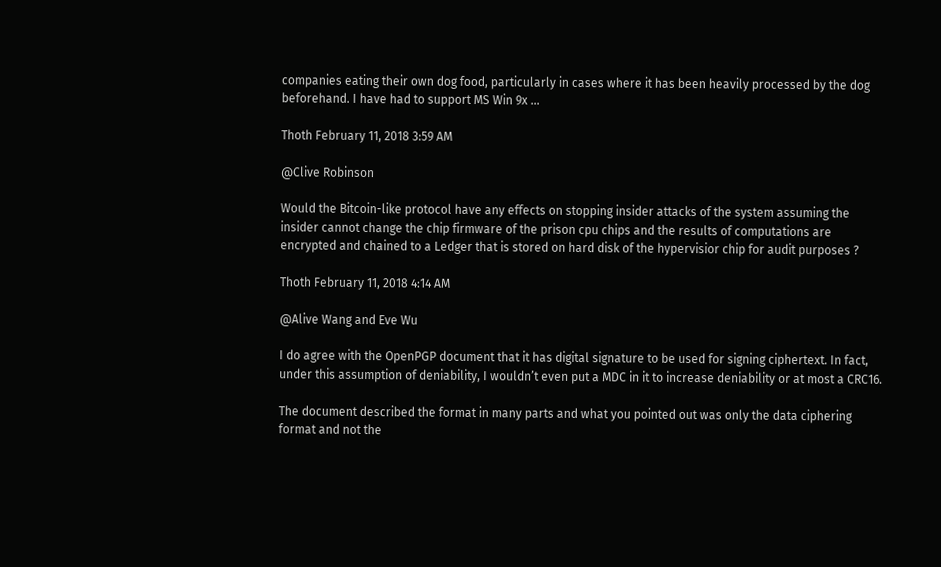companies eating their own dog food, particularly in cases where it has been heavily processed by the dog beforehand. I have had to support MS Win 9x …

Thoth February 11, 2018 3:59 AM

@Clive Robinson

Would the Bitcoin-like protocol have any effects on stopping insider attacks of the system assuming the insider cannot change the chip firmware of the prison cpu chips and the results of computations are encrypted and chained to a Ledger that is stored on hard disk of the hypervisior chip for audit purposes ?

Thoth February 11, 2018 4:14 AM

@Alive Wang and Eve Wu

I do agree with the OpenPGP document that it has digital signature to be used for signing ciphertext. In fact, under this assumption of deniability, I wouldn’t even put a MDC in it to increase deniability or at most a CRC16.

The document described the format in many parts and what you pointed out was only the data ciphering format and not the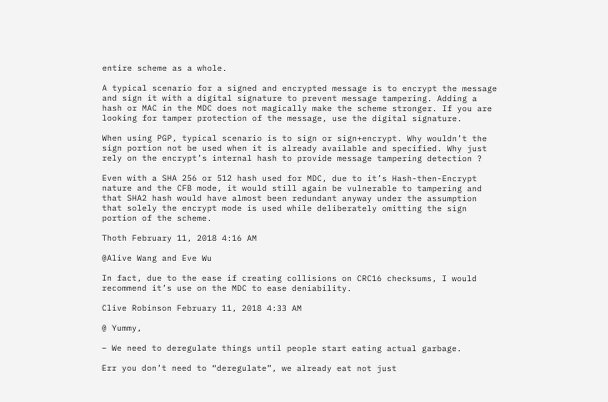entire scheme as a whole.

A typical scenario for a signed and encrypted message is to encrypt the message and sign it with a digital signature to prevent message tampering. Adding a hash or MAC in the MDC does not magically make the scheme stronger. If you are looking for tamper protection of the message, use the digital signature.

When using PGP, typical scenario is to sign or sign+encrypt. Why wouldn’t the sign portion not be used when it is already available and specified. Why just rely on the encrypt’s internal hash to provide message tampering detection ?

Even with a SHA 256 or 512 hash used for MDC, due to it’s Hash-then-Encrypt nature and the CFB mode, it would still again be vulnerable to tampering and that SHA2 hash would have almost been redundant anyway under the assumption that solely the encrypt mode is used while deliberately omitting the sign portion of the scheme.

Thoth February 11, 2018 4:16 AM

@Alive Wang and Eve Wu

In fact, due to the ease if creating collisions on CRC16 checksums, I would recommend it’s use on the MDC to ease deniability.

Clive Robinson February 11, 2018 4:33 AM

@ Yummy,

– We need to deregulate things until people start eating actual garbage.

Err you don’t need to “deregulate”, we already eat not just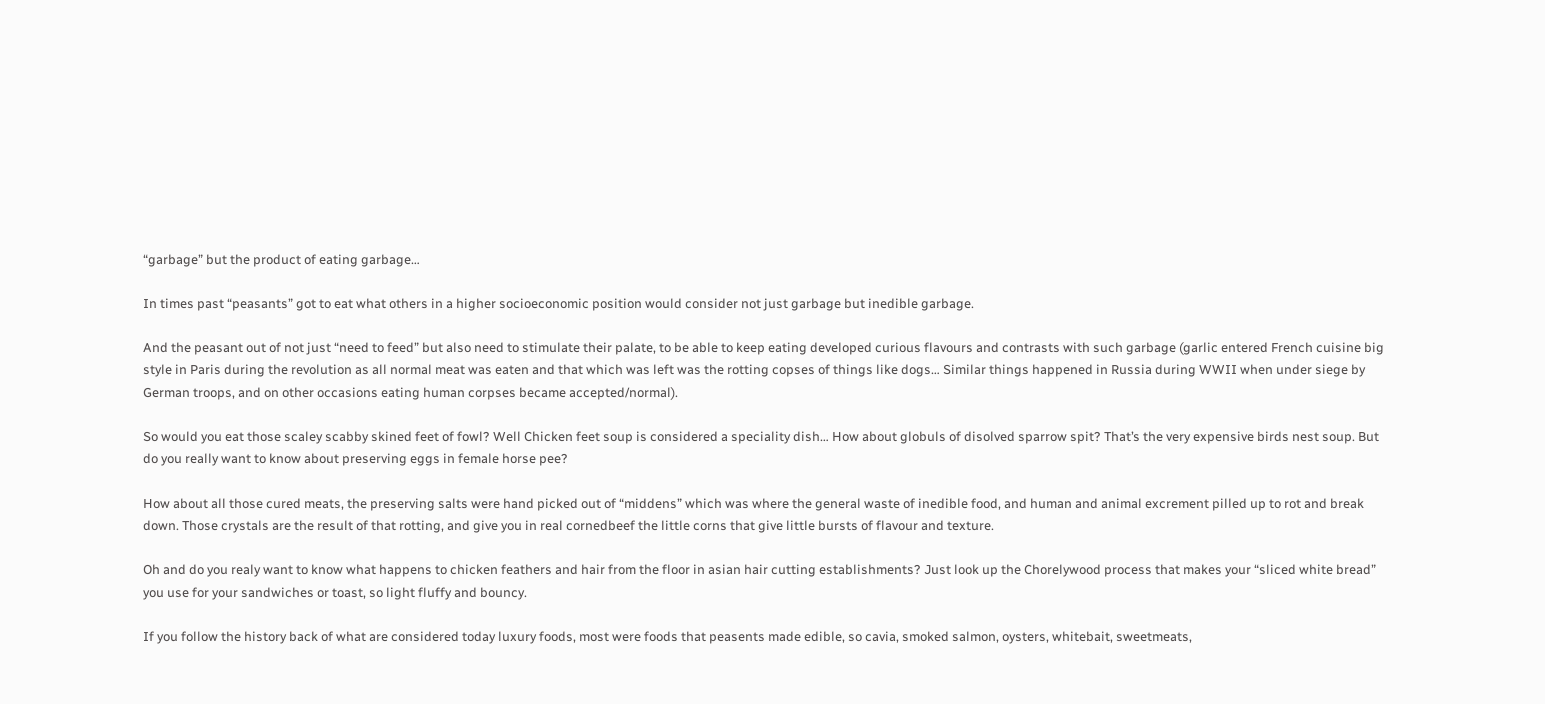“garbage” but the product of eating garbage…

In times past “peasants” got to eat what others in a higher socioeconomic position would consider not just garbage but inedible garbage.

And the peasant out of not just “need to feed” but also need to stimulate their palate, to be able to keep eating developed curious flavours and contrasts with such garbage (garlic entered French cuisine big style in Paris during the revolution as all normal meat was eaten and that which was left was the rotting copses of things like dogs… Similar things happened in Russia during WWII when under siege by German troops, and on other occasions eating human corpses became accepted/normal).

So would you eat those scaley scabby skined feet of fowl? Well Chicken feet soup is considered a speciality dish… How about globuls of disolved sparrow spit? That’s the very expensive birds nest soup. But do you really want to know about preserving eggs in female horse pee?

How about all those cured meats, the preserving salts were hand picked out of “middens” which was where the general waste of inedible food, and human and animal excrement pilled up to rot and break down. Those crystals are the result of that rotting, and give you in real cornedbeef the little corns that give little bursts of flavour and texture.

Oh and do you realy want to know what happens to chicken feathers and hair from the floor in asian hair cutting establishments? Just look up the Chorelywood process that makes your “sliced white bread” you use for your sandwiches or toast, so light fluffy and bouncy.

If you follow the history back of what are considered today luxury foods, most were foods that peasents made edible, so cavia, smoked salmon, oysters, whitebait, sweetmeats,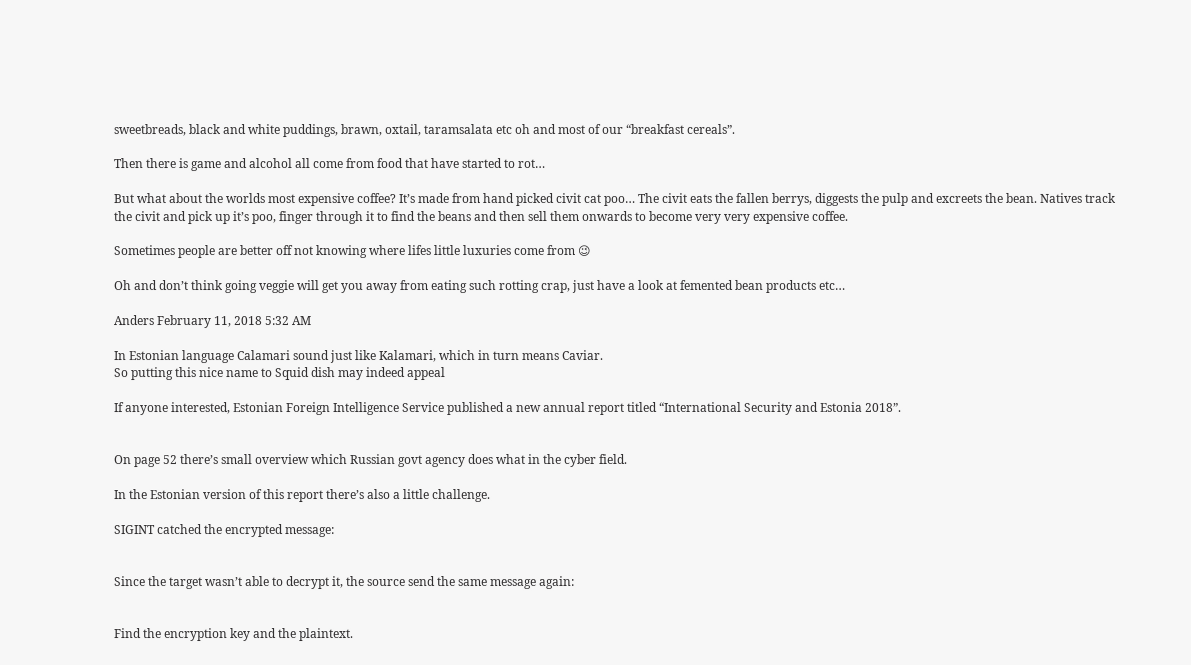sweetbreads, black and white puddings, brawn, oxtail, taramsalata etc oh and most of our “breakfast cereals”.

Then there is game and alcohol all come from food that have started to rot…

But what about the worlds most expensive coffee? It’s made from hand picked civit cat poo… The civit eats the fallen berrys, diggests the pulp and excreets the bean. Natives track the civit and pick up it’s poo, finger through it to find the beans and then sell them onwards to become very very expensive coffee.

Sometimes people are better off not knowing where lifes little luxuries come from 😉

Oh and don’t think going veggie will get you away from eating such rotting crap, just have a look at femented bean products etc…

Anders February 11, 2018 5:32 AM

In Estonian language Calamari sound just like Kalamari, which in turn means Caviar.
So putting this nice name to Squid dish may indeed appeal

If anyone interested, Estonian Foreign Intelligence Service published a new annual report titled “International Security and Estonia 2018”.


On page 52 there’s small overview which Russian govt agency does what in the cyber field.

In the Estonian version of this report there’s also a little challenge.

SIGINT catched the encrypted message:


Since the target wasn’t able to decrypt it, the source send the same message again:


Find the encryption key and the plaintext.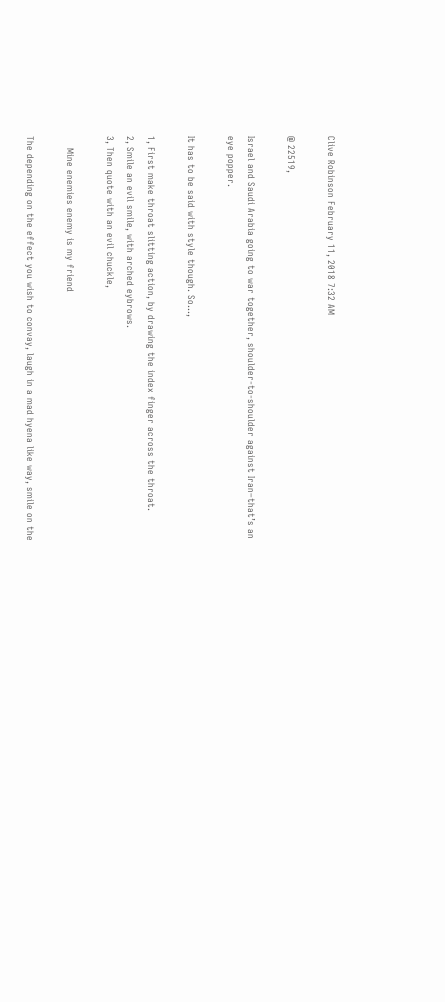Clive Robinson February 11, 2018 7:32 AM

@ 22519,

Israel and Saudi Arabia going to war together, shoulder-to-shoulder against Iran–that’s an eye popper.

It has to be said with style though. So…,

1, First make throat slitting action, by drawing the index finger across the throat.
2, Smile an evil smile, with arched eybrows.
3, Then quote with an evil chuckle,

    Mine enemies enemy is my friend

The depending on the effect you wish to convay, laugh in a mad hyena like way, smile on the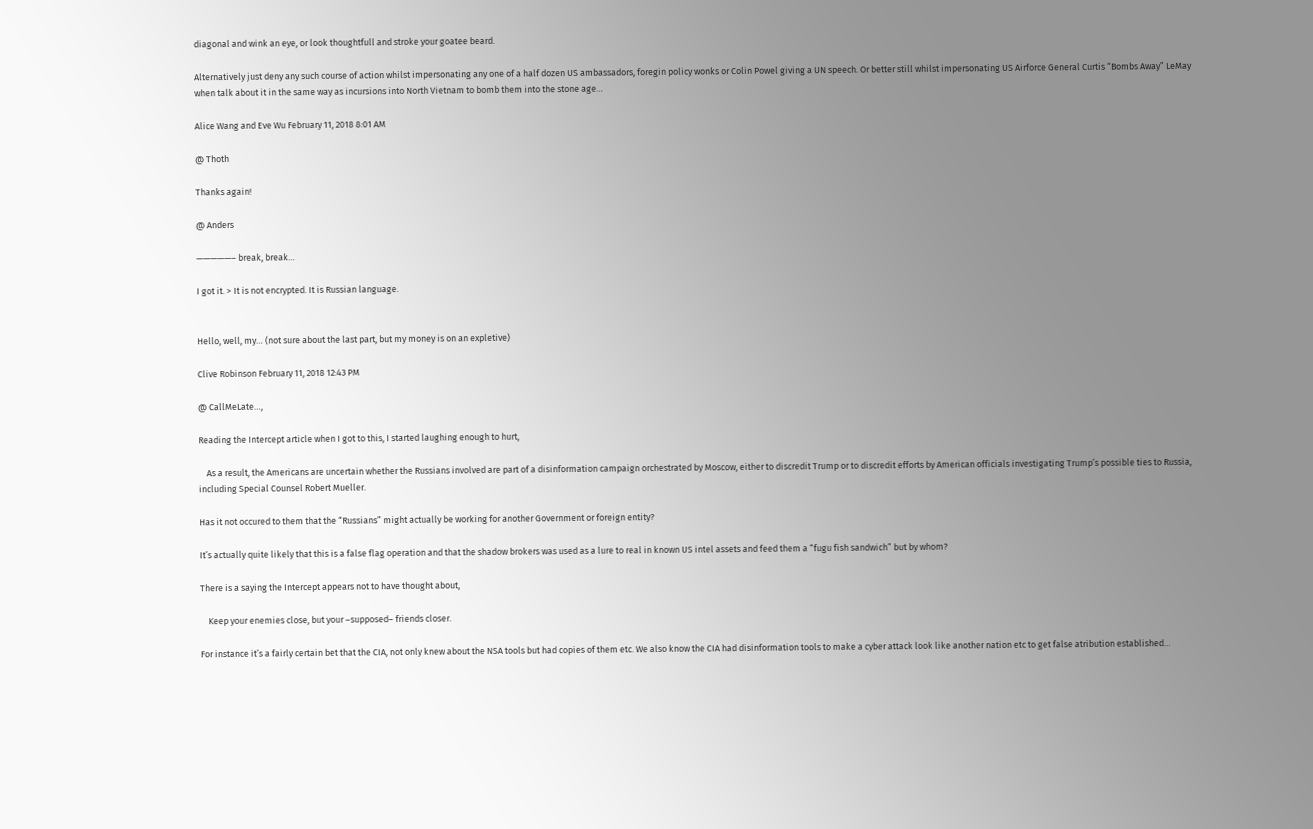diagonal and wink an eye, or look thoughtfull and stroke your goatee beard.

Alternatively just deny any such course of action whilst impersonating any one of a half dozen US ambassadors, foregin policy wonks or Colin Powel giving a UN speech. Or better still whilst impersonating US Airforce General Curtis “Bombs Away” LeMay when talk about it in the same way as incursions into North Vietnam to bomb them into the stone age…

Alice Wang and Eve Wu February 11, 2018 8:01 AM

@ Thoth

Thanks again!

@ Anders

—————– break, break…

I got it. > It is not encrypted. It is Russian language.


Hello, well, my… (not sure about the last part, but my money is on an expletive)

Clive Robinson February 11, 2018 12:43 PM

@ CallMeLate…,

Reading the Intercept article when I got to this, I started laughing enough to hurt,

    As a result, the Americans are uncertain whether the Russians involved are part of a disinformation campaign orchestrated by Moscow, either to discredit Trump or to discredit efforts by American officials investigating Trump’s possible ties to Russia, including Special Counsel Robert Mueller.

Has it not occured to them that the “Russians” might actually be working for another Government or foreign entity?

It’s actually quite likely that this is a false flag operation and that the shadow brokers was used as a lure to real in known US intel assets and feed them a “fugu fish sandwich” but by whom?

There is a saying the Intercept appears not to have thought about,

    Keep your enemies close, but your –supposed– friends closer.

For instance it’s a fairly certain bet that the CIA, not only knew about the NSA tools but had copies of them etc. We also know the CIA had disinformation tools to make a cyber attack look like another nation etc to get false atribution established…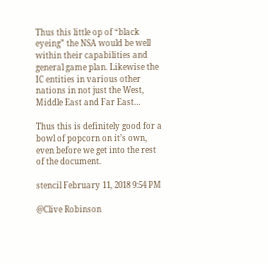Thus this little op of “black eyeing” the NSA would be well within their capabilities and general game plan. Likewise the IC entities in various other nations in not just the West, Middle East and Far East…

Thus this is definitely good for a bowl of popcorn on it’s own, even before we get into the rest of the document.

stencil February 11, 2018 9:54 PM

@Clive Robinson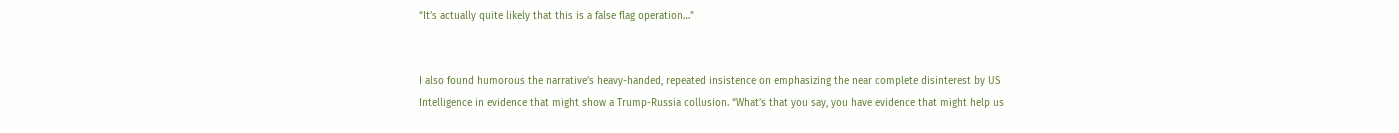“It’s actually quite likely that this is a false flag operation…”


I also found humorous the narrative’s heavy-handed, repeated insistence on emphasizing the near complete disinterest by US Intelligence in evidence that might show a Trump-Russia collusion. “What’s that you say, you have evidence that might help us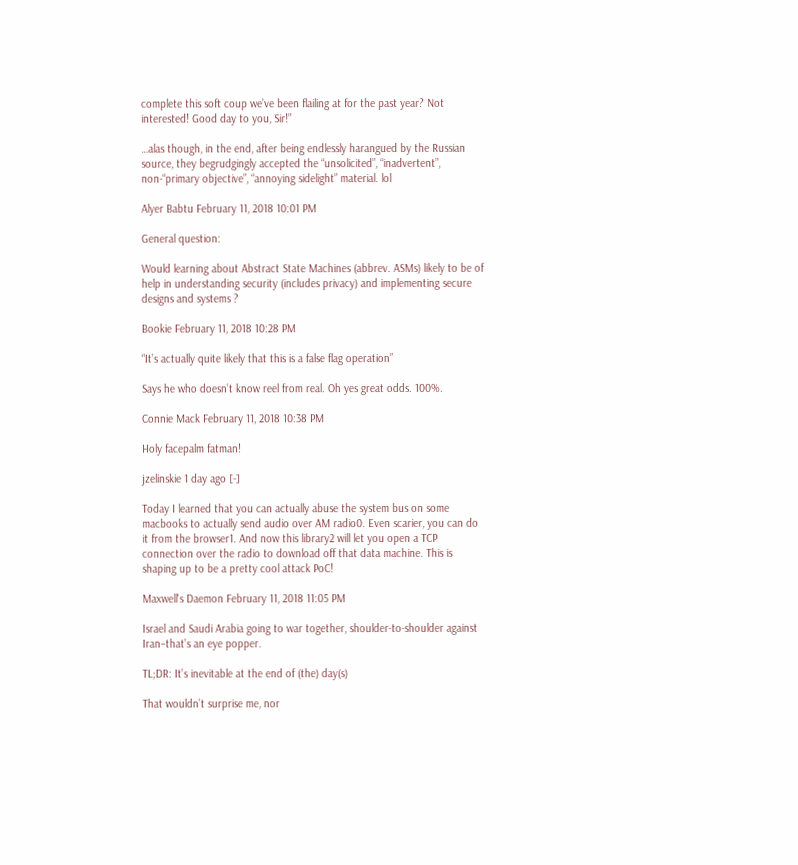complete this soft coup we’ve been flailing at for the past year? Not interested! Good day to you, Sir!”

…alas though, in the end, after being endlessly harangued by the Russian source, they begrudgingly accepted the “unsolicited”, “inadvertent”, non-“primary objective”, “annoying sidelight” material. lol

Alyer Babtu February 11, 2018 10:01 PM

General question:

Would learning about Abstract State Machines (abbrev. ASMs) likely to be of help in understanding security (includes privacy) and implementing secure designs and systems ?

Bookie February 11, 2018 10:28 PM

“It’s actually quite likely that this is a false flag operation”

Says he who doesn’t know reel from real. Oh yes great odds. 100%.

Connie Mack February 11, 2018 10:38 PM

Holy facepalm fatman!

jzelinskie 1 day ago [-]

Today I learned that you can actually abuse the system bus on some macbooks to actually send audio over AM radio0. Even scarier, you can do it from the browser1. And now this library2 will let you open a TCP connection over the radio to download off that data machine. This is shaping up to be a pretty cool attack PoC!

Maxwell's Daemon February 11, 2018 11:05 PM

Israel and Saudi Arabia going to war together, shoulder-to-shoulder against Iran–that’s an eye popper.

TL;DR: It’s inevitable at the end of (the) day(s)

That wouldn’t surprise me, nor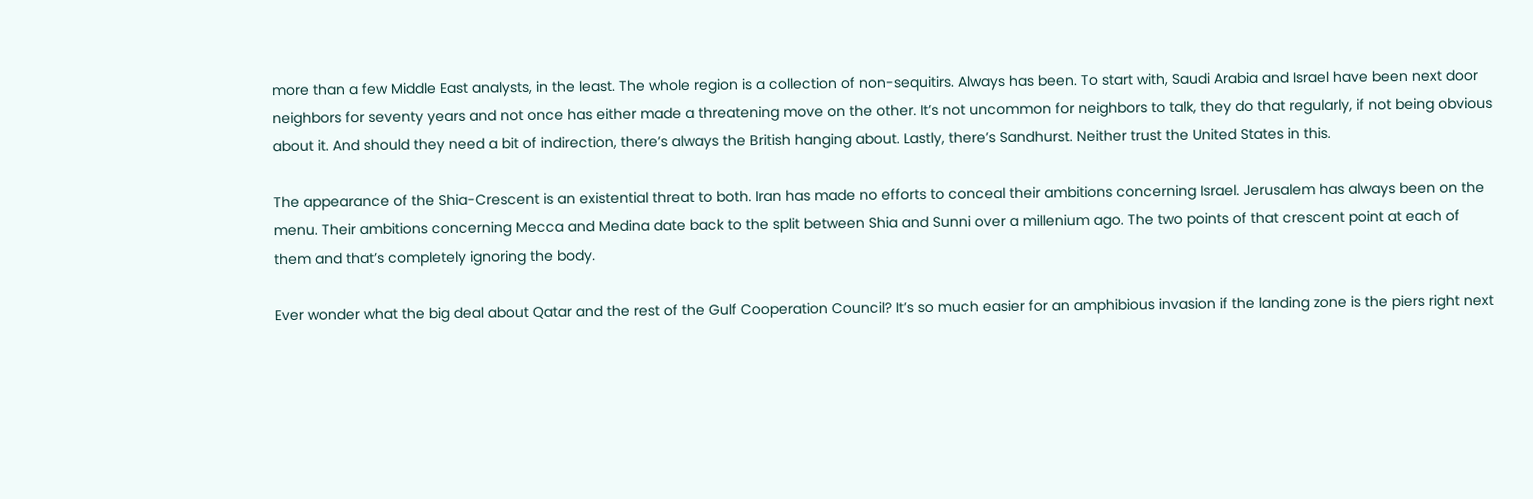more than a few Middle East analysts, in the least. The whole region is a collection of non-sequitirs. Always has been. To start with, Saudi Arabia and Israel have been next door neighbors for seventy years and not once has either made a threatening move on the other. It’s not uncommon for neighbors to talk, they do that regularly, if not being obvious about it. And should they need a bit of indirection, there’s always the British hanging about. Lastly, there’s Sandhurst. Neither trust the United States in this.

The appearance of the Shia-Crescent is an existential threat to both. Iran has made no efforts to conceal their ambitions concerning Israel. Jerusalem has always been on the menu. Their ambitions concerning Mecca and Medina date back to the split between Shia and Sunni over a millenium ago. The two points of that crescent point at each of them and that’s completely ignoring the body.

Ever wonder what the big deal about Qatar and the rest of the Gulf Cooperation Council? It’s so much easier for an amphibious invasion if the landing zone is the piers right next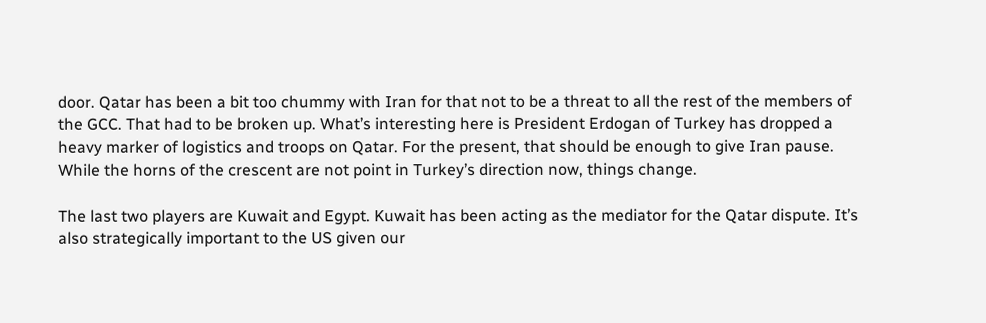door. Qatar has been a bit too chummy with Iran for that not to be a threat to all the rest of the members of the GCC. That had to be broken up. What’s interesting here is President Erdogan of Turkey has dropped a heavy marker of logistics and troops on Qatar. For the present, that should be enough to give Iran pause. While the horns of the crescent are not point in Turkey’s direction now, things change.

The last two players are Kuwait and Egypt. Kuwait has been acting as the mediator for the Qatar dispute. It’s also strategically important to the US given our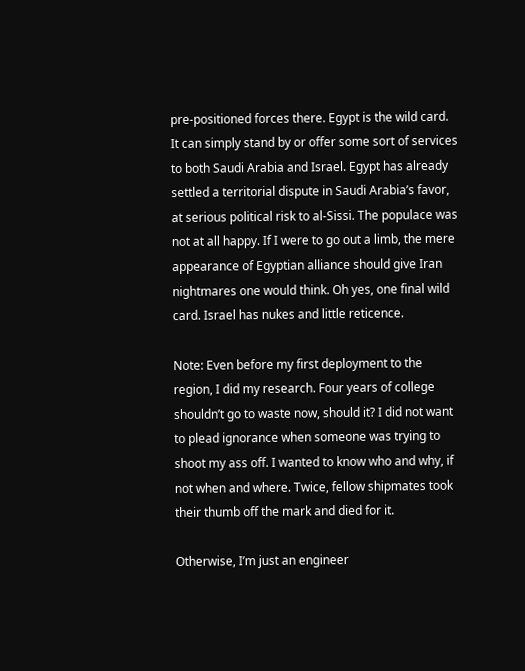pre-positioned forces there. Egypt is the wild card. It can simply stand by or offer some sort of services to both Saudi Arabia and Israel. Egypt has already settled a territorial dispute in Saudi Arabia’s favor, at serious political risk to al-Sissi. The populace was not at all happy. If I were to go out a limb, the mere appearance of Egyptian alliance should give Iran nightmares one would think. Oh yes, one final wild card. Israel has nukes and little reticence.

Note: Even before my first deployment to the region, I did my research. Four years of college shouldn’t go to waste now, should it? I did not want to plead ignorance when someone was trying to shoot my ass off. I wanted to know who and why, if not when and where. Twice, fellow shipmates took their thumb off the mark and died for it.

Otherwise, I’m just an engineer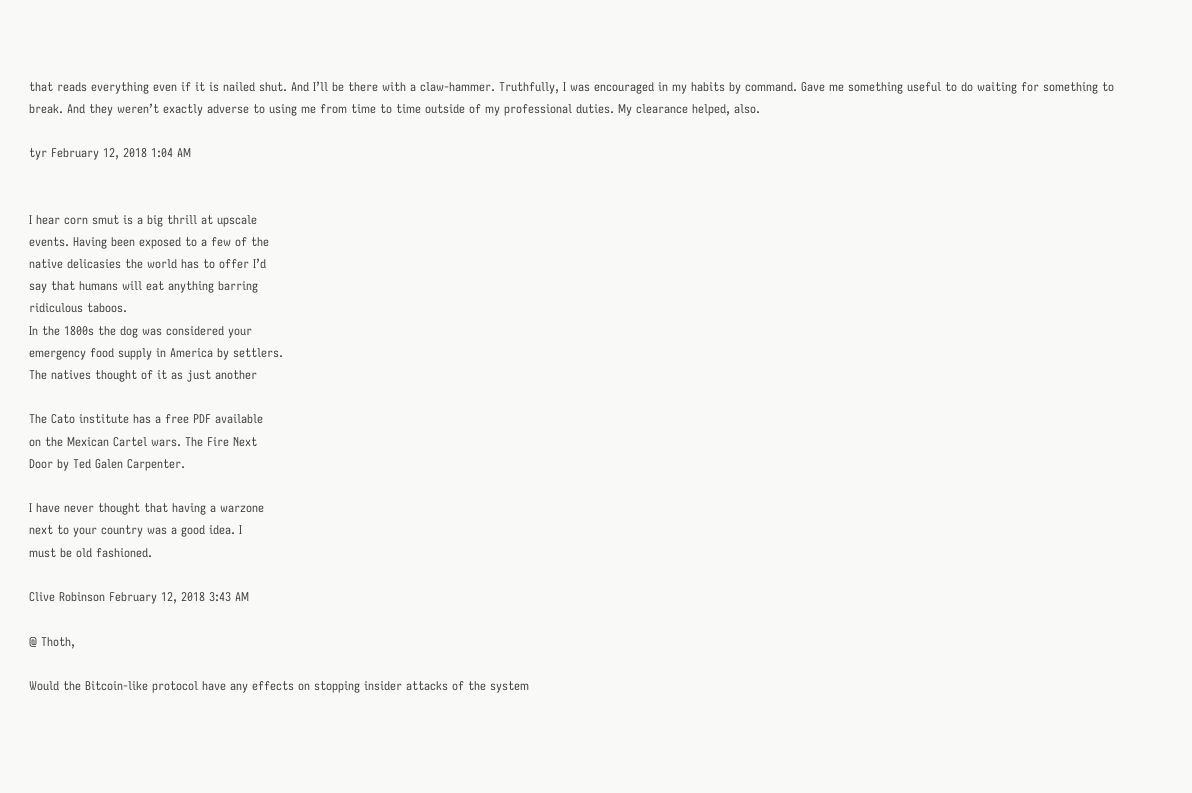that reads everything even if it is nailed shut. And I’ll be there with a claw-hammer. Truthfully, I was encouraged in my habits by command. Gave me something useful to do waiting for something to break. And they weren’t exactly adverse to using me from time to time outside of my professional duties. My clearance helped, also.

tyr February 12, 2018 1:04 AM


I hear corn smut is a big thrill at upscale
events. Having been exposed to a few of the
native delicasies the world has to offer I’d
say that humans will eat anything barring
ridiculous taboos.
In the 1800s the dog was considered your
emergency food supply in America by settlers.
The natives thought of it as just another

The Cato institute has a free PDF available
on the Mexican Cartel wars. The Fire Next
Door by Ted Galen Carpenter.

I have never thought that having a warzone
next to your country was a good idea. I
must be old fashioned.

Clive Robinson February 12, 2018 3:43 AM

@ Thoth,

Would the Bitcoin-like protocol have any effects on stopping insider attacks of the system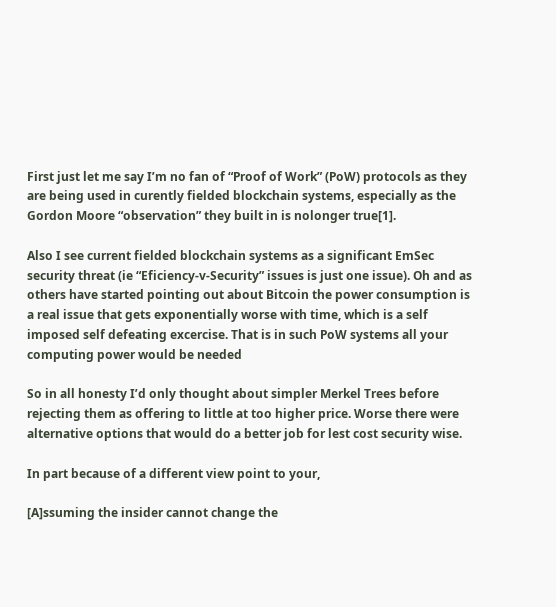First just let me say I’m no fan of “Proof of Work” (PoW) protocols as they are being used in curently fielded blockchain systems, especially as the Gordon Moore “observation” they built in is nolonger true[1].

Also I see current fielded blockchain systems as a significant EmSec security threat (ie “Eficiency-v-Security” issues is just one issue). Oh and as others have started pointing out about Bitcoin the power consumption is a real issue that gets exponentially worse with time, which is a self imposed self defeating excercise. That is in such PoW systems all your computing power would be needed

So in all honesty I’d only thought about simpler Merkel Trees before rejecting them as offering to little at too higher price. Worse there were alternative options that would do a better job for lest cost security wise.

In part because of a different view point to your,

[A]ssuming the insider cannot change the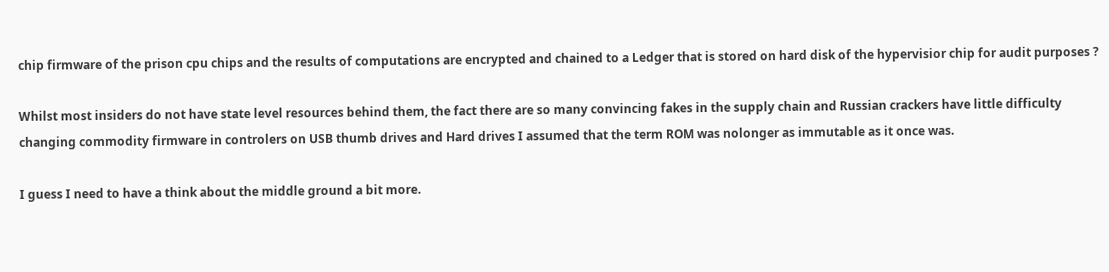chip firmware of the prison cpu chips and the results of computations are encrypted and chained to a Ledger that is stored on hard disk of the hypervisior chip for audit purposes ?

Whilst most insiders do not have state level resources behind them, the fact there are so many convincing fakes in the supply chain and Russian crackers have little difficulty changing commodity firmware in controlers on USB thumb drives and Hard drives I assumed that the term ROM was nolonger as immutable as it once was.

I guess I need to have a think about the middle ground a bit more.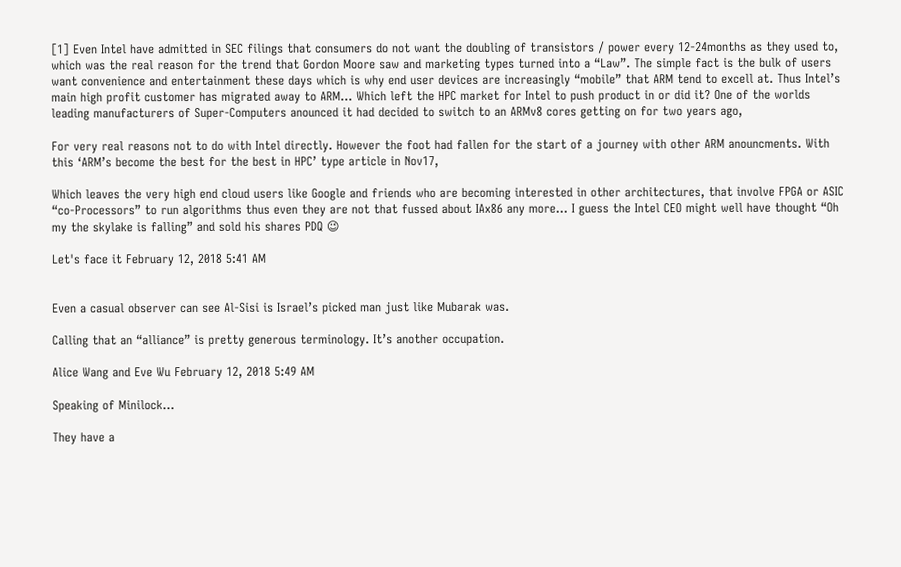[1] Even Intel have admitted in SEC filings that consumers do not want the doubling of transistors / power every 12-24months as they used to, which was the real reason for the trend that Gordon Moore saw and marketing types turned into a “Law”. The simple fact is the bulk of users want convenience and entertainment these days which is why end user devices are increasingly “mobile” that ARM tend to excell at. Thus Intel’s main high profit customer has migrated away to ARM… Which left the HPC market for Intel to push product in or did it? One of the worlds leading manufacturers of Super-Computers anounced it had decided to switch to an ARMv8 cores getting on for two years ago,

For very real reasons not to do with Intel directly. However the foot had fallen for the start of a journey with other ARM anouncments. With this ‘ARM’s become the best for the best in HPC’ type article in Nov17,

Which leaves the very high end cloud users like Google and friends who are becoming interested in other architectures, that involve FPGA or ASIC “co-Processors” to run algorithms thus even they are not that fussed about IAx86 any more… I guess the Intel CEO might well have thought “Oh my the skylake is falling” and sold his shares PDQ 😉

Let's face it February 12, 2018 5:41 AM


Even a casual observer can see Al-Sisi is Israel’s picked man just like Mubarak was.

Calling that an “alliance” is pretty generous terminology. It’s another occupation.

Alice Wang and Eve Wu February 12, 2018 5:49 AM

Speaking of Minilock…

They have a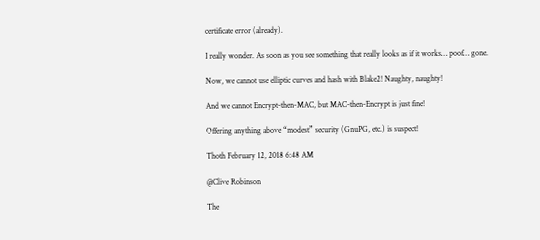certificate error (already).

I really wonder. As soon as you see something that really looks as if it works… poof… gone.

Now, we cannot use elliptic curves and hash with Blake2! Naughty, naughty!

And we cannot Encrypt-then-MAC, but MAC-then-Encrypt is just fine!

Offering anything above “modest” security (GnuPG, etc.) is suspect!

Thoth February 12, 2018 6:48 AM

@Clive Robinson

The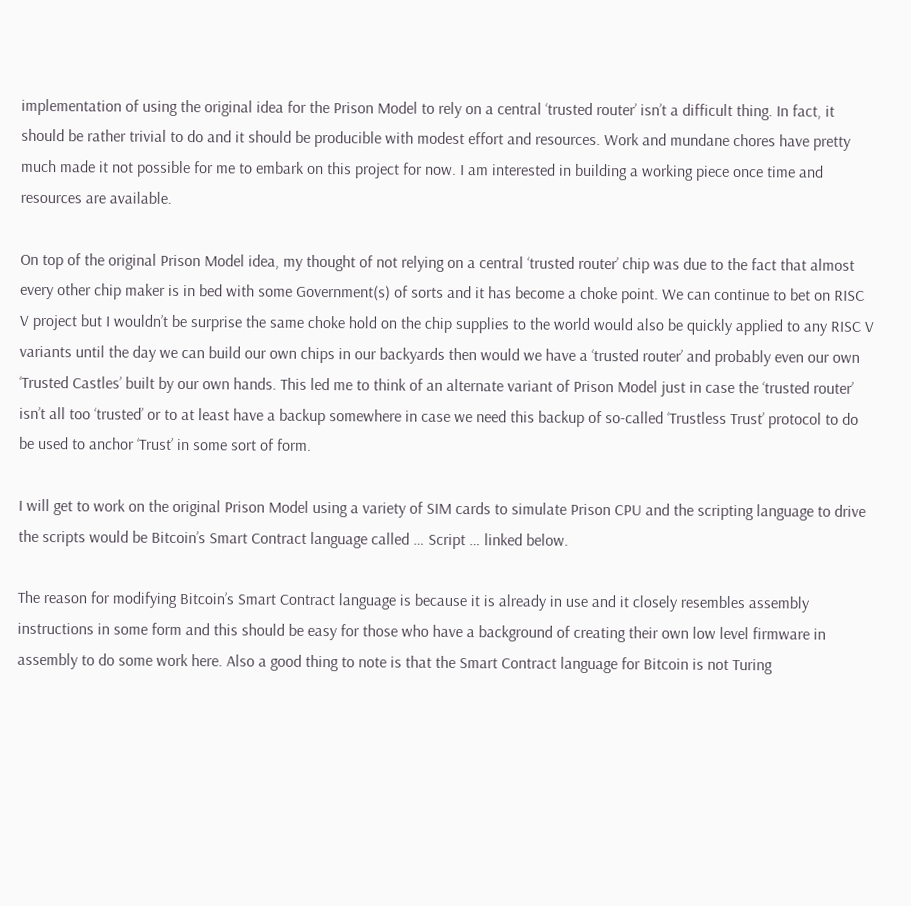implementation of using the original idea for the Prison Model to rely on a central ‘trusted router’ isn’t a difficult thing. In fact, it should be rather trivial to do and it should be producible with modest effort and resources. Work and mundane chores have pretty much made it not possible for me to embark on this project for now. I am interested in building a working piece once time and resources are available.

On top of the original Prison Model idea, my thought of not relying on a central ‘trusted router’ chip was due to the fact that almost every other chip maker is in bed with some Government(s) of sorts and it has become a choke point. We can continue to bet on RISC V project but I wouldn’t be surprise the same choke hold on the chip supplies to the world would also be quickly applied to any RISC V variants until the day we can build our own chips in our backyards then would we have a ‘trusted router’ and probably even our own ‘Trusted Castles’ built by our own hands. This led me to think of an alternate variant of Prison Model just in case the ‘trusted router’ isn’t all too ‘trusted’ or to at least have a backup somewhere in case we need this backup of so-called ‘Trustless Trust’ protocol to do be used to anchor ‘Trust’ in some sort of form.

I will get to work on the original Prison Model using a variety of SIM cards to simulate Prison CPU and the scripting language to drive the scripts would be Bitcoin’s Smart Contract language called … Script … linked below.

The reason for modifying Bitcoin’s Smart Contract language is because it is already in use and it closely resembles assembly instructions in some form and this should be easy for those who have a background of creating their own low level firmware in assembly to do some work here. Also a good thing to note is that the Smart Contract language for Bitcoin is not Turing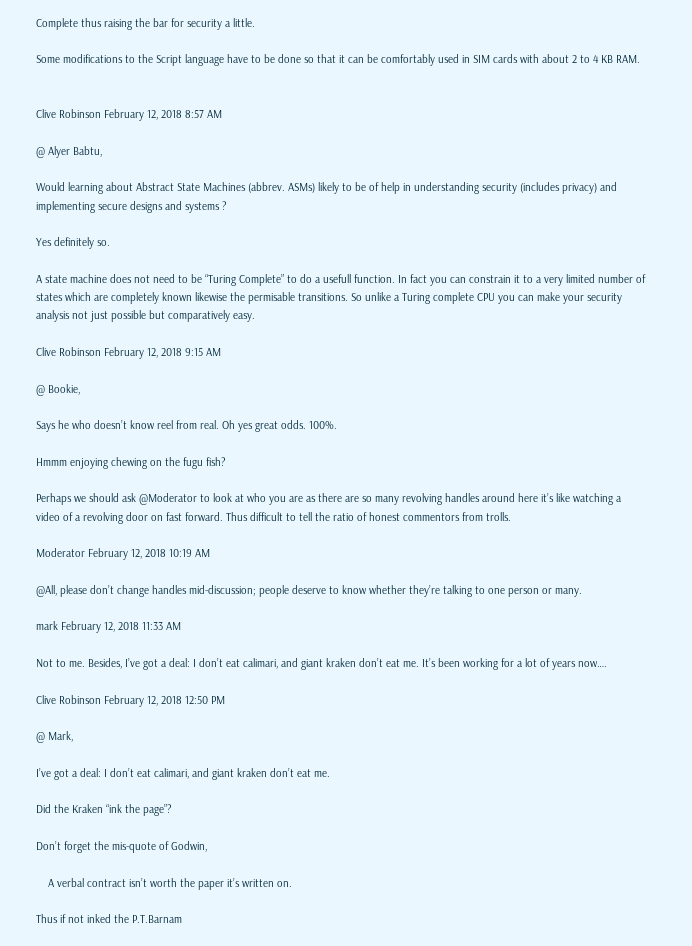Complete thus raising the bar for security a little.

Some modifications to the Script language have to be done so that it can be comfortably used in SIM cards with about 2 to 4 KB RAM.


Clive Robinson February 12, 2018 8:57 AM

@ Alyer Babtu,

Would learning about Abstract State Machines (abbrev. ASMs) likely to be of help in understanding security (includes privacy) and implementing secure designs and systems ?

Yes definitely so.

A state machine does not need to be “Turing Complete” to do a usefull function. In fact you can constrain it to a very limited number of states which are completely known likewise the permisable transitions. So unlike a Turing complete CPU you can make your security analysis not just possible but comparatively easy.

Clive Robinson February 12, 2018 9:15 AM

@ Bookie,

Says he who doesn’t know reel from real. Oh yes great odds. 100%.

Hmmm enjoying chewing on the fugu fish?

Perhaps we should ask @Moderator to look at who you are as there are so many revolving handles around here it’s like watching a video of a revolving door on fast forward. Thus difficult to tell the ratio of honest commentors from trolls.

Moderator February 12, 2018 10:19 AM

@All, please don’t change handles mid-discussion; people deserve to know whether they’re talking to one person or many.

mark February 12, 2018 11:33 AM

Not to me. Besides, I’ve got a deal: I don’t eat calimari, and giant kraken don’t eat me. It’s been working for a lot of years now….

Clive Robinson February 12, 2018 12:50 PM

@ Mark,

I’ve got a deal: I don’t eat calimari, and giant kraken don’t eat me.

Did the Kraken “ink the page”?

Don’t forget the mis-quote of Godwin,

    A verbal contract isn’t worth the paper it’s written on.

Thus if not inked the P.T.Barnam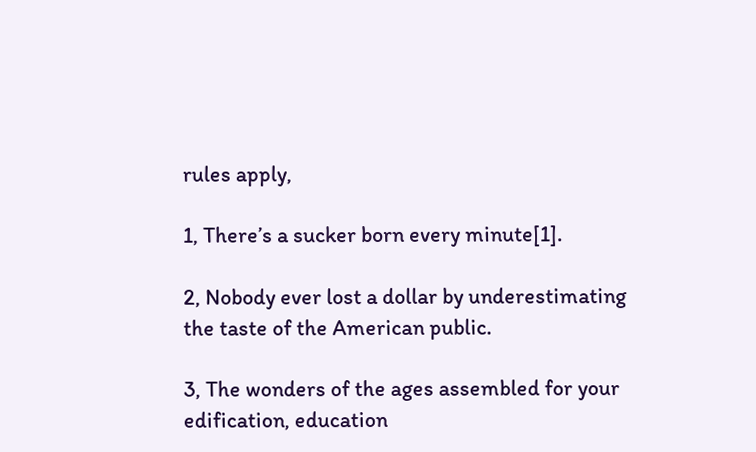rules apply,

1, There’s a sucker born every minute[1].

2, Nobody ever lost a dollar by underestimating the taste of the American public.

3, The wonders of the ages assembled for your edification, education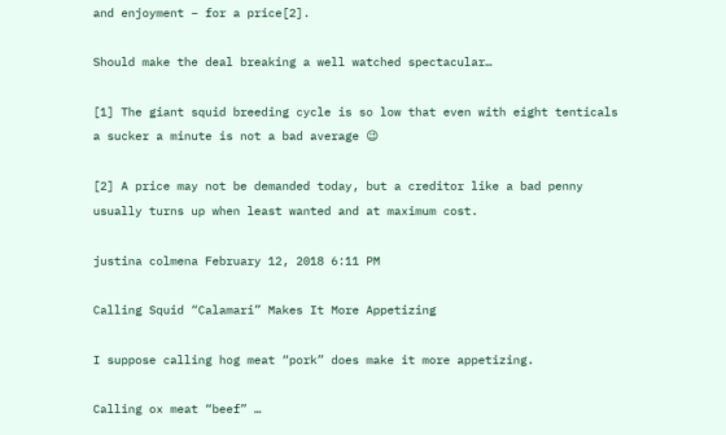and enjoyment – for a price[2].

Should make the deal breaking a well watched spectacular…

[1] The giant squid breeding cycle is so low that even with eight tenticals a sucker a minute is not a bad average 😉

[2] A price may not be demanded today, but a creditor like a bad penny usually turns up when least wanted and at maximum cost.

justina colmena February 12, 2018 6:11 PM

Calling Squid “Calamari” Makes It More Appetizing

I suppose calling hog meat “pork” does make it more appetizing.

Calling ox meat “beef” …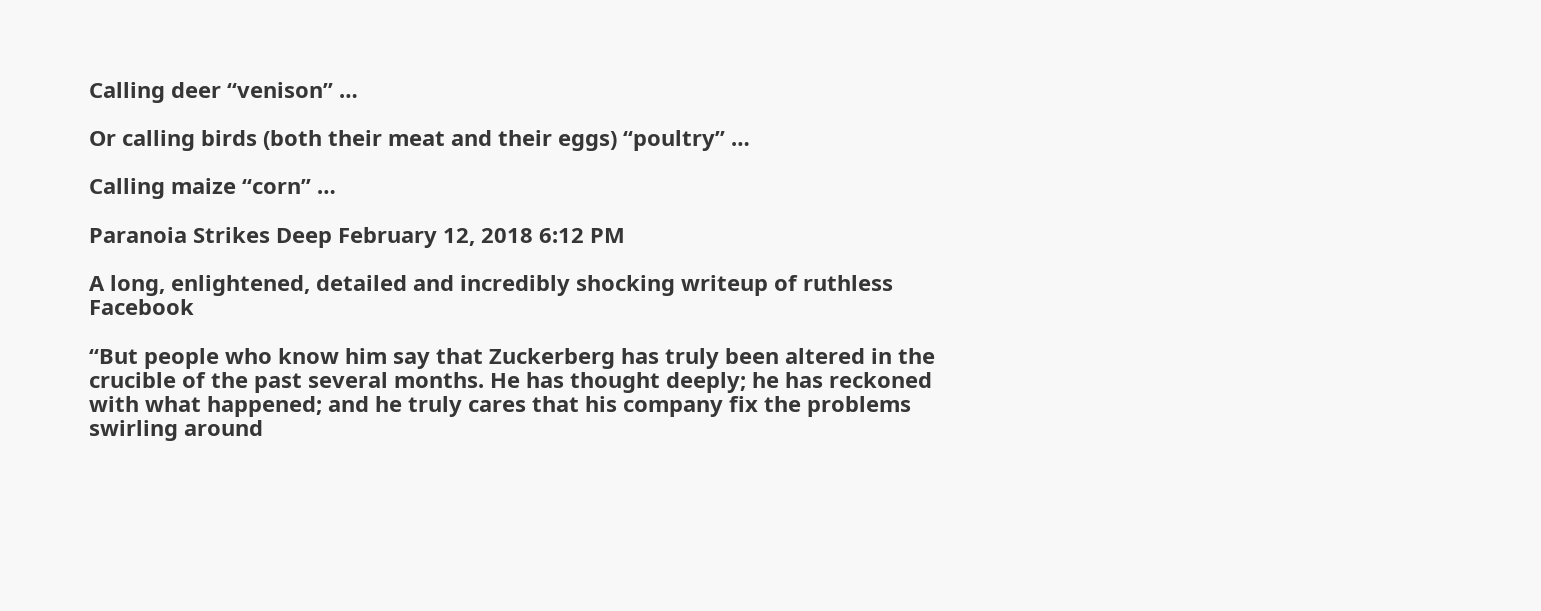Calling deer “venison” …

Or calling birds (both their meat and their eggs) “poultry” …

Calling maize “corn” …

Paranoia Strikes Deep February 12, 2018 6:12 PM

A long, enlightened, detailed and incredibly shocking writeup of ruthless Facebook

“But people who know him say that Zuckerberg has truly been altered in the crucible of the past several months. He has thought deeply; he has reckoned with what happened; and he truly cares that his company fix the problems swirling around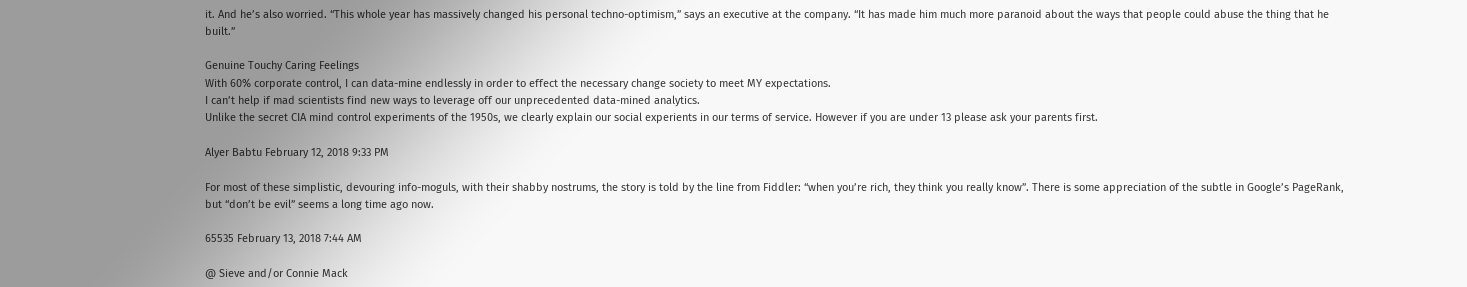it. And he’s also worried. “This whole year has massively changed his personal techno-optimism,” says an executive at the company. “It has made him much more paranoid about the ways that people could abuse the thing that he built.”

Genuine Touchy Caring Feelings
With 60% corporate control, I can data-mine endlessly in order to effect the necessary change society to meet MY expectations.
I can’t help if mad scientists find new ways to leverage off our unprecedented data-mined analytics.
Unlike the secret CIA mind control experiments of the 1950s, we clearly explain our social experients in our terms of service. However if you are under 13 please ask your parents first.

Alyer Babtu February 12, 2018 9:33 PM

For most of these simplistic, devouring info-moguls, with their shabby nostrums, the story is told by the line from Fiddler: “when you’re rich, they think you really know”. There is some appreciation of the subtle in Google’s PageRank, but “don’t be evil” seems a long time ago now.

65535 February 13, 2018 7:44 AM

@ Sieve and/or Connie Mack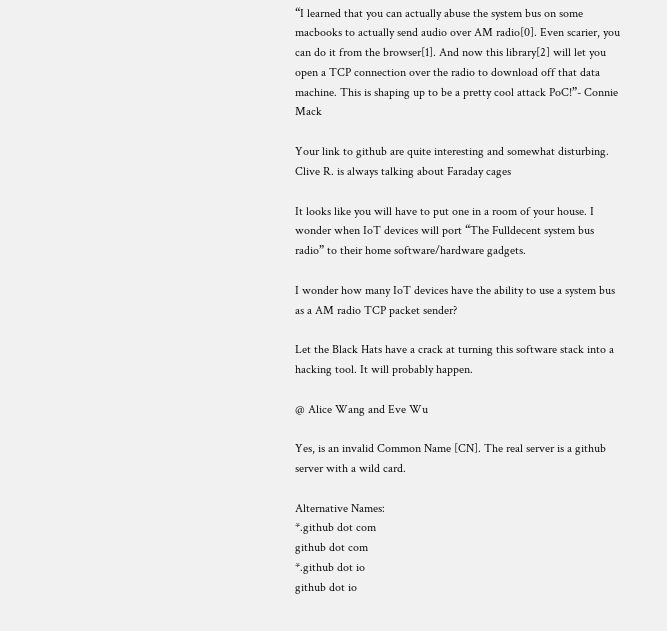“I learned that you can actually abuse the system bus on some macbooks to actually send audio over AM radio[0]. Even scarier, you can do it from the browser[1]. And now this library[2] will let you open a TCP connection over the radio to download off that data machine. This is shaping up to be a pretty cool attack PoC!”- Connie Mack

Your link to github are quite interesting and somewhat disturbing. Clive R. is always talking about Faraday cages

It looks like you will have to put one in a room of your house. I wonder when IoT devices will port “The Fulldecent system bus radio” to their home software/hardware gadgets.

I wonder how many IoT devices have the ability to use a system bus as a AM radio TCP packet sender?

Let the Black Hats have a crack at turning this software stack into a hacking tool. It will probably happen.

@ Alice Wang and Eve Wu

Yes, is an invalid Common Name [CN]. The real server is a github server with a wild card.

Alternative Names:
*.github dot com
github dot com
*.github dot io
github dot io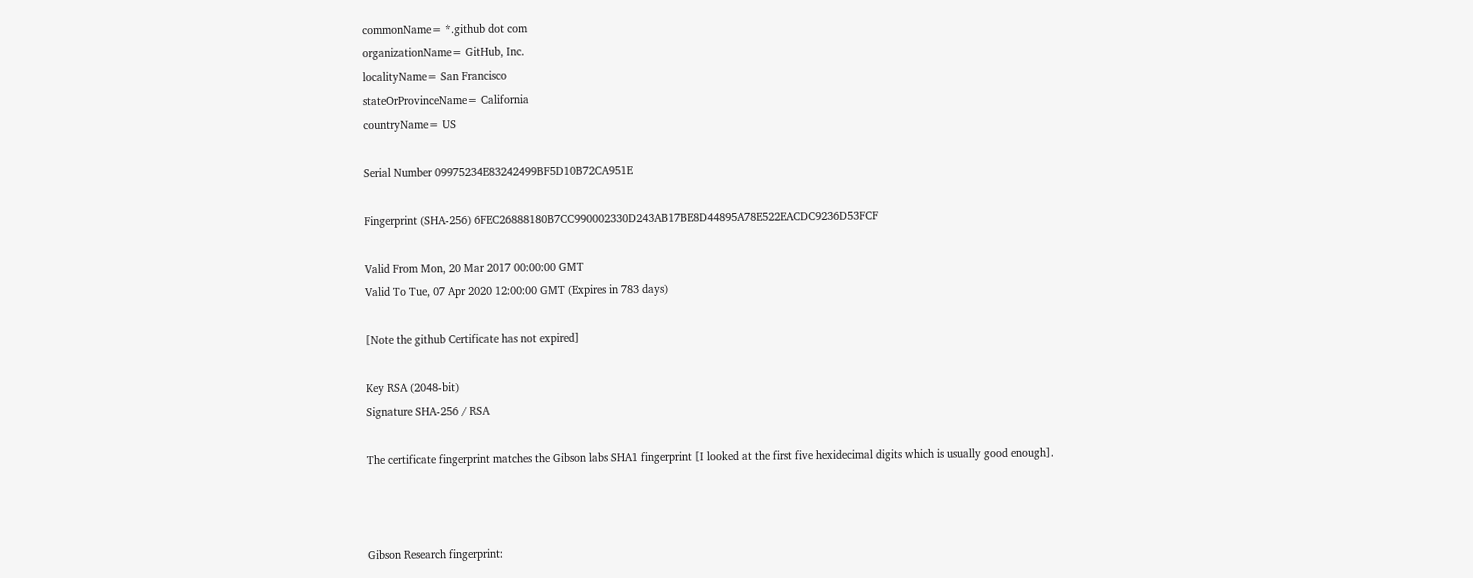commonName= *.github dot com
organizationName= GitHub, Inc.
localityName= San Francisco
stateOrProvinceName= California
countryName= US

Serial Number 09975234E83242499BF5D10B72CA951E

Fingerprint (SHA-256) 6FEC26888180B7CC990002330D243AB17BE8D44895A78E522EACDC9236D53FCF

Valid From Mon, 20 Mar 2017 00:00:00 GMT
Valid To Tue, 07 Apr 2020 12:00:00 GMT (Expires in 783 days)

[Note the github Certificate has not expired]

Key RSA (2048-bit)
Signature SHA-256 / RSA

The certificate fingerprint matches the Gibson labs SHA1 fingerprint [I looked at the first five hexidecimal digits which is usually good enough].



Gibson Research fingerprint: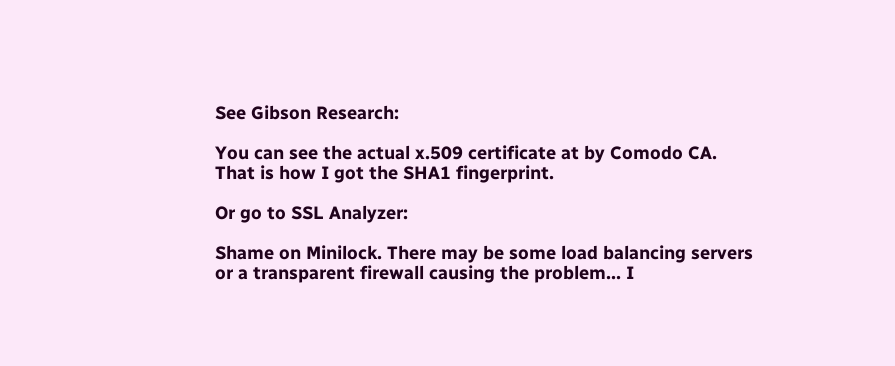See Gibson Research:

You can see the actual x.509 certificate at by Comodo CA. That is how I got the SHA1 fingerprint.

Or go to SSL Analyzer:

Shame on Minilock. There may be some load balancing servers or a transparent firewall causing the problem… I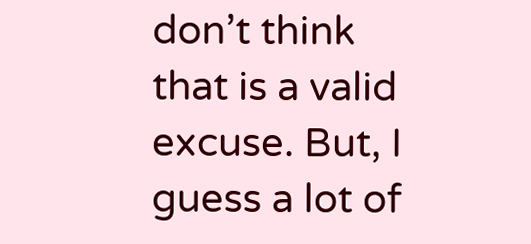don’t think that is a valid excuse. But, I guess a lot of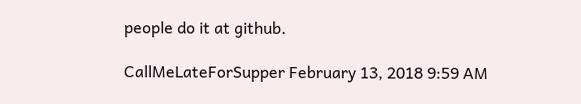people do it at github.

CallMeLateForSupper February 13, 2018 9:59 AM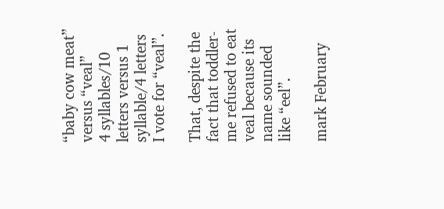“baby cow meat” versus “veal”
4 syllables/10 letters versus 1 syllable/4 letters
I vote for “veal”.

That, despite the fact that toddler-me refused to eat veal because its name sounded like “eel”.

mark February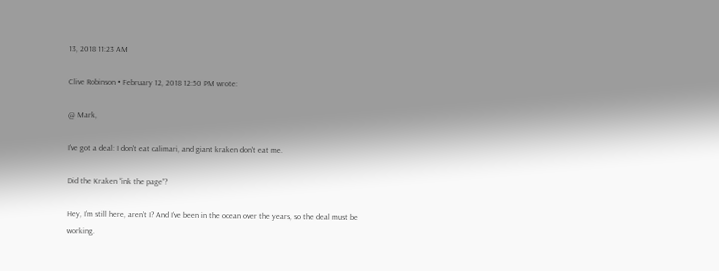13, 2018 11:23 AM

Clive Robinson • February 12, 2018 12:50 PM wrote:

@ Mark,

I've got a deal: I don't eat calimari, and giant kraken don't eat me.

Did the Kraken “ink the page”?

Hey, I’m still here, aren’t I? And I’ve been in the ocean over the years, so the deal must be working.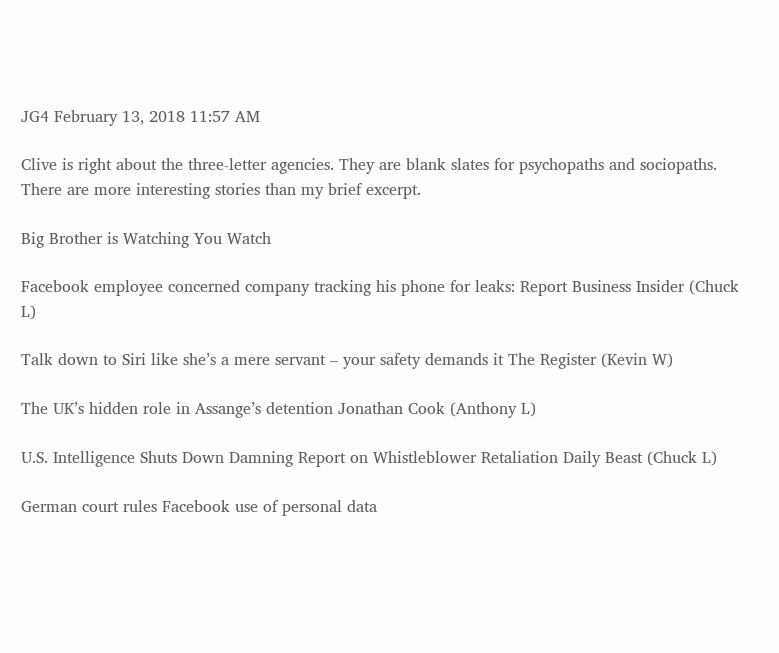JG4 February 13, 2018 11:57 AM

Clive is right about the three-letter agencies. They are blank slates for psychopaths and sociopaths. There are more interesting stories than my brief excerpt.

Big Brother is Watching You Watch

Facebook employee concerned company tracking his phone for leaks: Report Business Insider (Chuck L)

Talk down to Siri like she’s a mere servant – your safety demands it The Register (Kevin W)

The UK’s hidden role in Assange’s detention Jonathan Cook (Anthony L)

U.S. Intelligence Shuts Down Damning Report on Whistleblower Retaliation Daily Beast (Chuck L)

German court rules Facebook use of personal data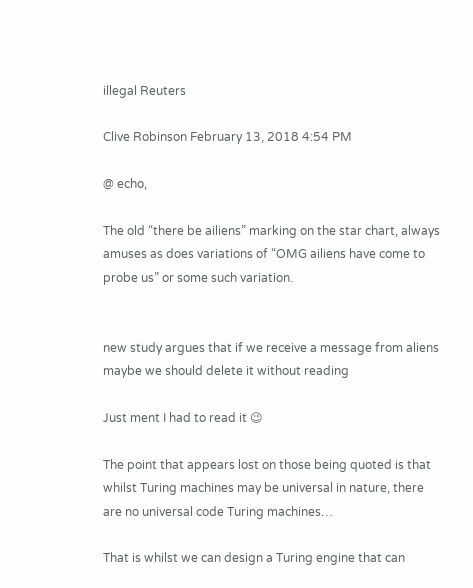illegal Reuters

Clive Robinson February 13, 2018 4:54 PM

@ echo,

The old “there be ailiens” marking on the star chart, always amuses as does variations of “OMG ailiens have come to probe us” or some such variation.


new study argues that if we receive a message from aliens maybe we should delete it without reading

Just ment I had to read it 😉

The point that appears lost on those being quoted is that whilst Turing machines may be universal in nature, there are no universal code Turing machines…

That is whilst we can design a Turing engine that can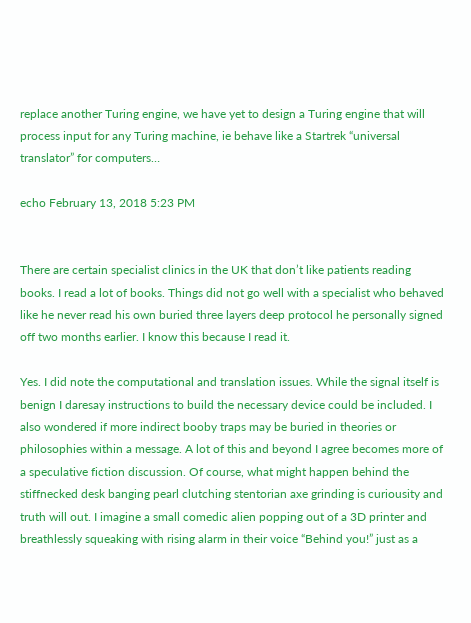replace another Turing engine, we have yet to design a Turing engine that will process input for any Turing machine, ie behave like a Startrek “universal translator” for computers…

echo February 13, 2018 5:23 PM


There are certain specialist clinics in the UK that don’t like patients reading books. I read a lot of books. Things did not go well with a specialist who behaved like he never read his own buried three layers deep protocol he personally signed off two months earlier. I know this because I read it.

Yes. I did note the computational and translation issues. While the signal itself is benign I daresay instructions to build the necessary device could be included. I also wondered if more indirect booby traps may be buried in theories or philosophies within a message. A lot of this and beyond I agree becomes more of a speculative fiction discussion. Of course, what might happen behind the stiffnecked desk banging pearl clutching stentorian axe grinding is curiousity and truth will out. I imagine a small comedic alien popping out of a 3D printer and breathlessly squeaking with rising alarm in their voice “Behind you!” just as a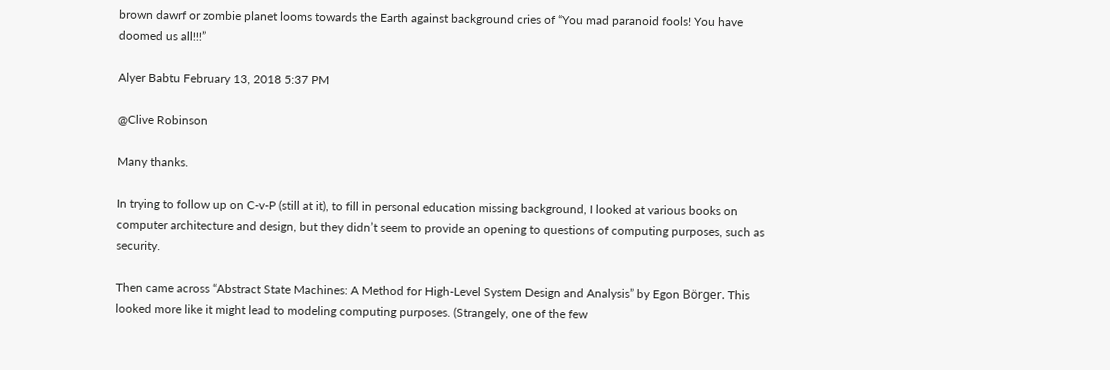brown dawrf or zombie planet looms towards the Earth against background cries of “You mad paranoid fools! You have doomed us all!!!”

Alyer Babtu February 13, 2018 5:37 PM

@Clive Robinson

Many thanks.

In trying to follow up on C-v-P (still at it), to fill in personal education missing background, I looked at various books on computer architecture and design, but they didn’t seem to provide an opening to questions of computing purposes, such as security.

Then came across “Abstract State Machines: A Method for High-Level System Design and Analysis” by Egon Börger. This looked more like it might lead to modeling computing purposes. (Strangely, one of the few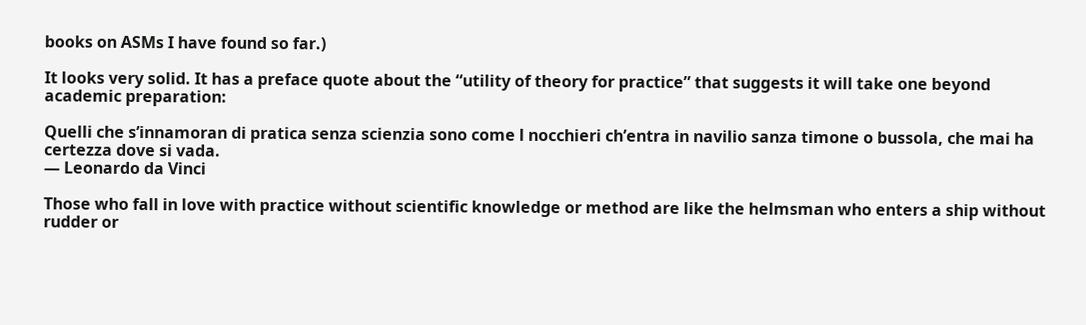books on ASMs I have found so far.)

It looks very solid. It has a preface quote about the “utility of theory for practice” that suggests it will take one beyond academic preparation:

Quelli che s’innamoran di pratica senza scienzia sono come l nocchieri ch’entra in navilio sanza timone o bussola, che mai ha certezza dove si vada.
— Leonardo da Vinci

Those who fall in love with practice without scientific knowledge or method are like the helmsman who enters a ship without rudder or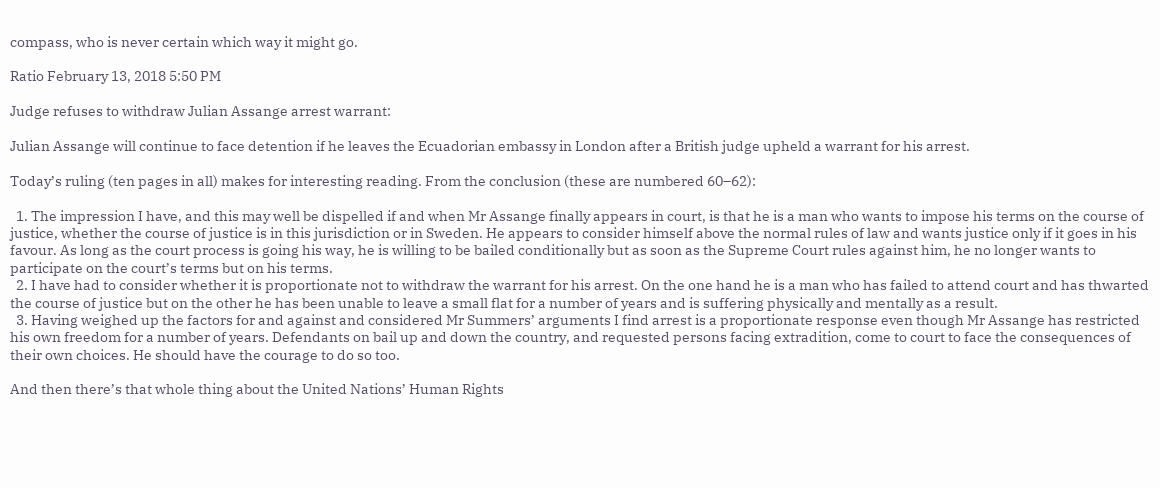compass, who is never certain which way it might go.

Ratio February 13, 2018 5:50 PM

Judge refuses to withdraw Julian Assange arrest warrant:

Julian Assange will continue to face detention if he leaves the Ecuadorian embassy in London after a British judge upheld a warrant for his arrest.

Today’s ruling (ten pages in all) makes for interesting reading. From the conclusion (these are numbered 60–62):

  1. The impression I have, and this may well be dispelled if and when Mr Assange finally appears in court, is that he is a man who wants to impose his terms on the course of justice, whether the course of justice is in this jurisdiction or in Sweden. He appears to consider himself above the normal rules of law and wants justice only if it goes in his favour. As long as the court process is going his way, he is willing to be bailed conditionally but as soon as the Supreme Court rules against him, he no longer wants to participate on the court’s terms but on his terms.
  2. I have had to consider whether it is proportionate not to withdraw the warrant for his arrest. On the one hand he is a man who has failed to attend court and has thwarted the course of justice but on the other he has been unable to leave a small flat for a number of years and is suffering physically and mentally as a result.
  3. Having weighed up the factors for and against and considered Mr Summers’ arguments I find arrest is a proportionate response even though Mr Assange has restricted his own freedom for a number of years. Defendants on bail up and down the country, and requested persons facing extradition, come to court to face the consequences of their own choices. He should have the courage to do so too.

And then there’s that whole thing about the United Nations’ Human Rights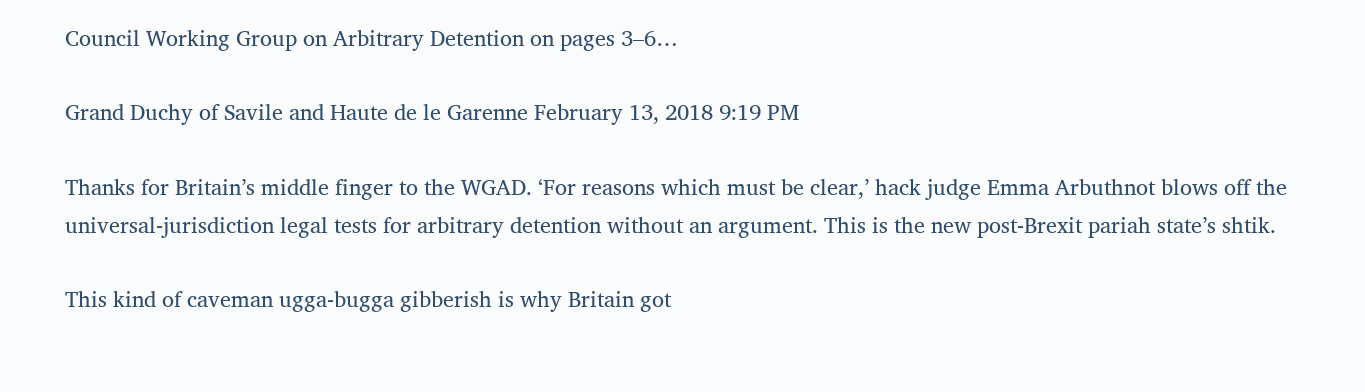Council Working Group on Arbitrary Detention on pages 3–6…

Grand Duchy of Savile and Haute de le Garenne February 13, 2018 9:19 PM

Thanks for Britain’s middle finger to the WGAD. ‘For reasons which must be clear,’ hack judge Emma Arbuthnot blows off the universal-jurisdiction legal tests for arbitrary detention without an argument. This is the new post-Brexit pariah state’s shtik.

This kind of caveman ugga-bugga gibberish is why Britain got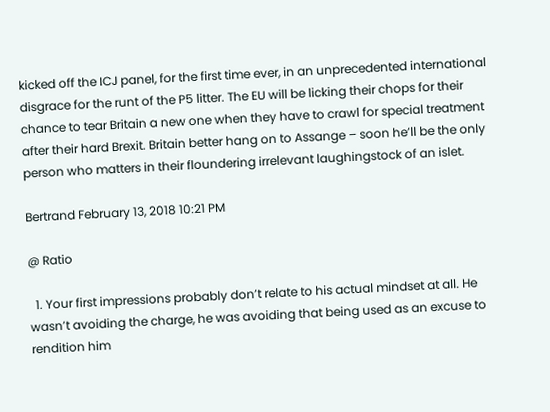kicked off the ICJ panel, for the first time ever, in an unprecedented international disgrace for the runt of the P5 litter. The EU will be licking their chops for their chance to tear Britain a new one when they have to crawl for special treatment after their hard Brexit. Britain better hang on to Assange – soon he’ll be the only person who matters in their floundering irrelevant laughingstock of an islet.

Bertrand February 13, 2018 10:21 PM

@ Ratio

  1. Your first impressions probably don’t relate to his actual mindset at all. He wasn’t avoiding the charge, he was avoiding that being used as an excuse to rendition him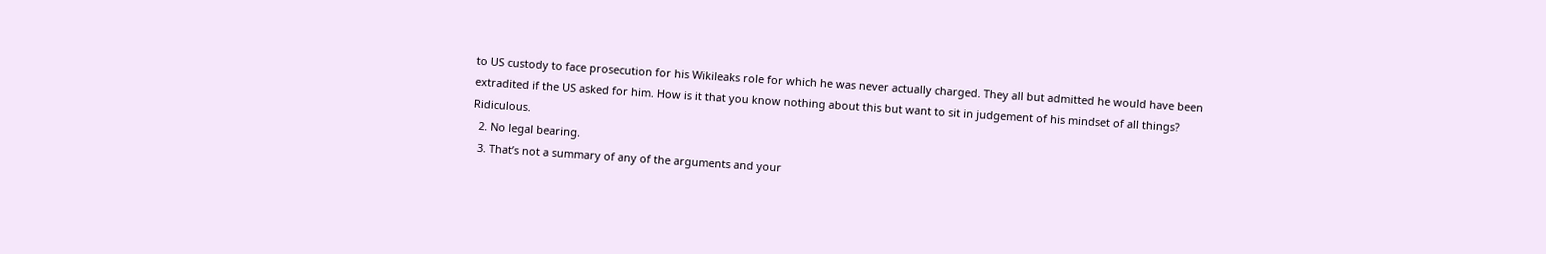to US custody to face prosecution for his Wikileaks role for which he was never actually charged. They all but admitted he would have been extradited if the US asked for him. How is it that you know nothing about this but want to sit in judgement of his mindset of all things? Ridiculous.
  2. No legal bearing.
  3. That’s not a summary of any of the arguments and your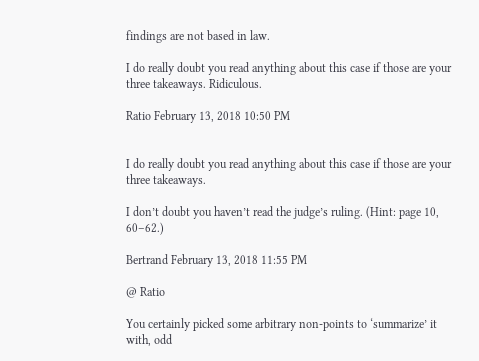findings are not based in law.

I do really doubt you read anything about this case if those are your three takeaways. Ridiculous.

Ratio February 13, 2018 10:50 PM


I do really doubt you read anything about this case if those are your three takeaways.

I don’t doubt you haven’t read the judge’s ruling. (Hint: page 10, 60–62.)

Bertrand February 13, 2018 11:55 PM

@ Ratio

You certainly picked some arbitrary non-points to ‘summarize’ it with, odd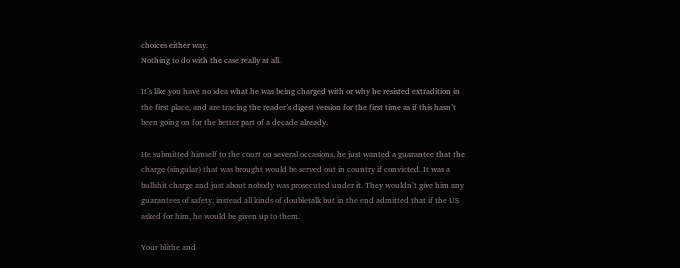choices either way.
Nothing to do with the case really at all.

It’s like you have no idea what he was being charged with or why he resisted extradition in the first place, and are tracing the reader’s digest version for the first time as if this hasn’t been going on for the better part of a decade already.

He submitted himself to the court on several occasions, he just wanted a guarantee that the charge (singular) that was brought would be served out in country if convicted. It was a bullshit charge and just about nobody was prosecuted under it. They wouldn’t give him any guarantees of safety, instead all kinds of doubletalk but in the end admitted that if the US asked for him, he would be given up to them.

Your blithe and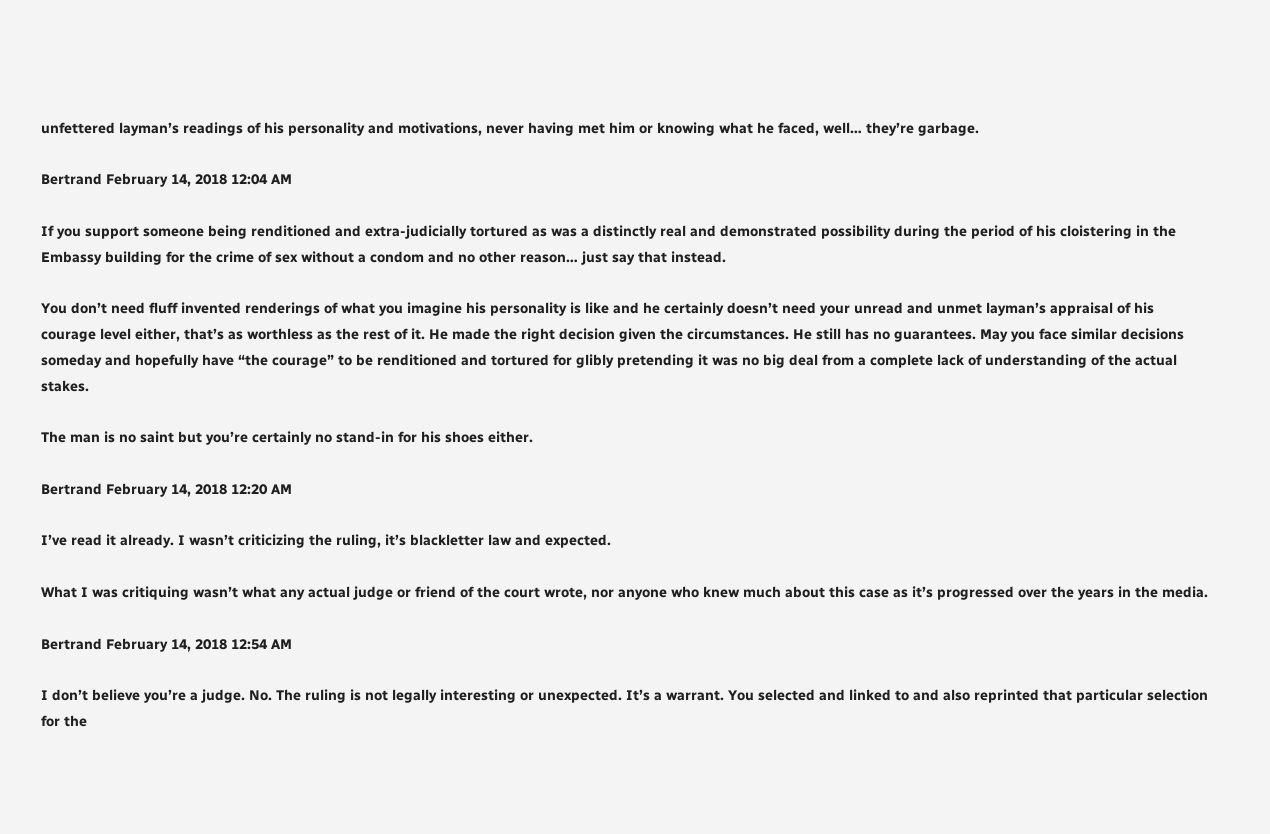unfettered layman’s readings of his personality and motivations, never having met him or knowing what he faced, well… they’re garbage.

Bertrand February 14, 2018 12:04 AM

If you support someone being renditioned and extra-judicially tortured as was a distinctly real and demonstrated possibility during the period of his cloistering in the Embassy building for the crime of sex without a condom and no other reason… just say that instead.

You don’t need fluff invented renderings of what you imagine his personality is like and he certainly doesn’t need your unread and unmet layman’s appraisal of his courage level either, that’s as worthless as the rest of it. He made the right decision given the circumstances. He still has no guarantees. May you face similar decisions someday and hopefully have “the courage” to be renditioned and tortured for glibly pretending it was no big deal from a complete lack of understanding of the actual stakes.

The man is no saint but you’re certainly no stand-in for his shoes either.

Bertrand February 14, 2018 12:20 AM

I’ve read it already. I wasn’t criticizing the ruling, it’s blackletter law and expected.

What I was critiquing wasn’t what any actual judge or friend of the court wrote, nor anyone who knew much about this case as it’s progressed over the years in the media.

Bertrand February 14, 2018 12:54 AM

I don’t believe you’re a judge. No. The ruling is not legally interesting or unexpected. It’s a warrant. You selected and linked to and also reprinted that particular selection for the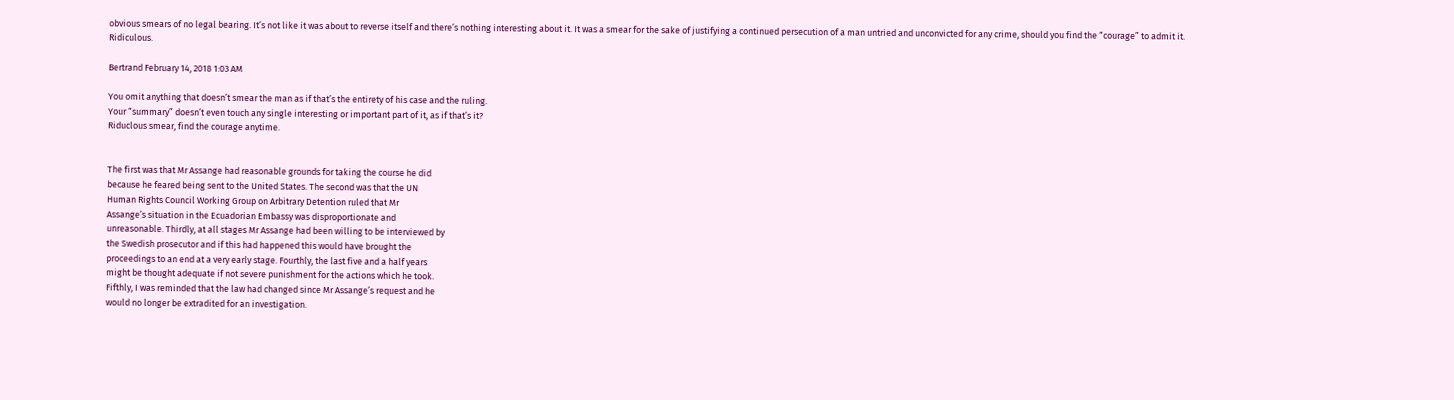obvious smears of no legal bearing. It’s not like it was about to reverse itself and there’s nothing interesting about it. It was a smear for the sake of justifying a continued persecution of a man untried and unconvicted for any crime, should you find the “courage” to admit it. Ridiculous.

Bertrand February 14, 2018 1:03 AM

You omit anything that doesn’t smear the man as if that’s the entirety of his case and the ruling.
Your “summary” doesn’t even touch any single interesting or important part of it, as if that’s it?
Riduclous smear, find the courage anytime.


The first was that Mr Assange had reasonable grounds for taking the course he did
because he feared being sent to the United States. The second was that the UN
Human Rights Council Working Group on Arbitrary Detention ruled that Mr
Assange’s situation in the Ecuadorian Embassy was disproportionate and
unreasonable. Thirdly, at all stages Mr Assange had been willing to be interviewed by
the Swedish prosecutor and if this had happened this would have brought the
proceedings to an end at a very early stage. Fourthly, the last five and a half years
might be thought adequate if not severe punishment for the actions which he took.
Fifthly, I was reminded that the law had changed since Mr Assange’s request and he
would no longer be extradited for an investigation.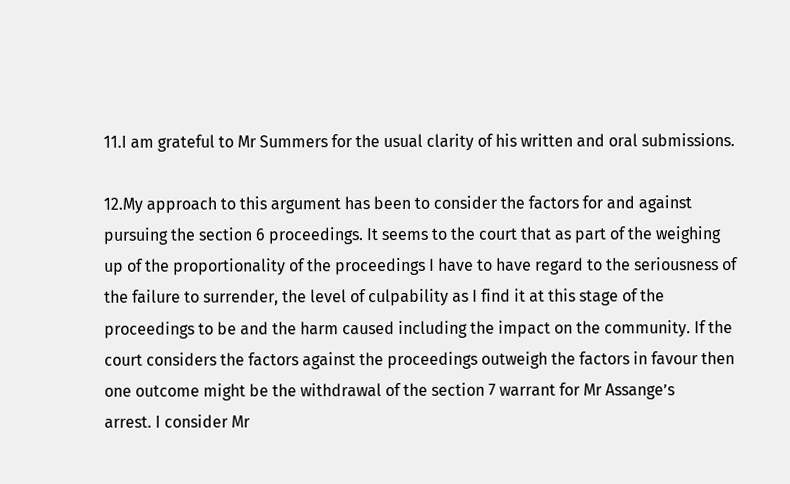11.I am grateful to Mr Summers for the usual clarity of his written and oral submissions.

12.My approach to this argument has been to consider the factors for and against
pursuing the section 6 proceedings. It seems to the court that as part of the weighing
up of the proportionality of the proceedings I have to have regard to the seriousness of
the failure to surrender, the level of culpability as I find it at this stage of the
proceedings to be and the harm caused including the impact on the community. If the
court considers the factors against the proceedings outweigh the factors in favour then
one outcome might be the withdrawal of the section 7 warrant for Mr Assange’s
arrest. I consider Mr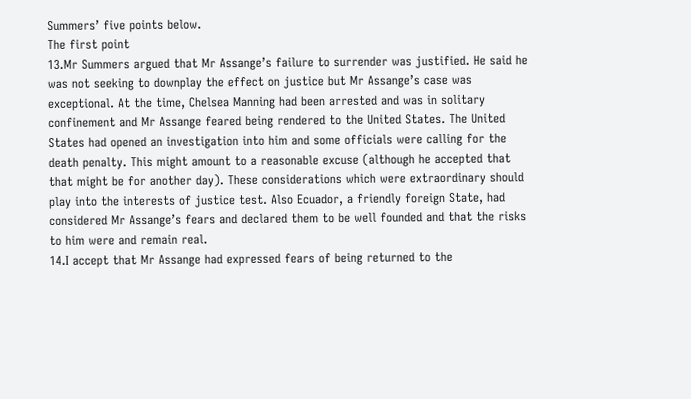Summers’ five points below.
The first point
13.Mr Summers argued that Mr Assange’s failure to surrender was justified. He said he
was not seeking to downplay the effect on justice but Mr Assange’s case was
exceptional. At the time, Chelsea Manning had been arrested and was in solitary
confinement and Mr Assange feared being rendered to the United States. The United
States had opened an investigation into him and some officials were calling for the
death penalty. This might amount to a reasonable excuse (although he accepted that
that might be for another day). These considerations which were extraordinary should
play into the interests of justice test. Also Ecuador, a friendly foreign State, had
considered Mr Assange’s fears and declared them to be well founded and that the risks
to him were and remain real.
14.I accept that Mr Assange had expressed fears of being returned to the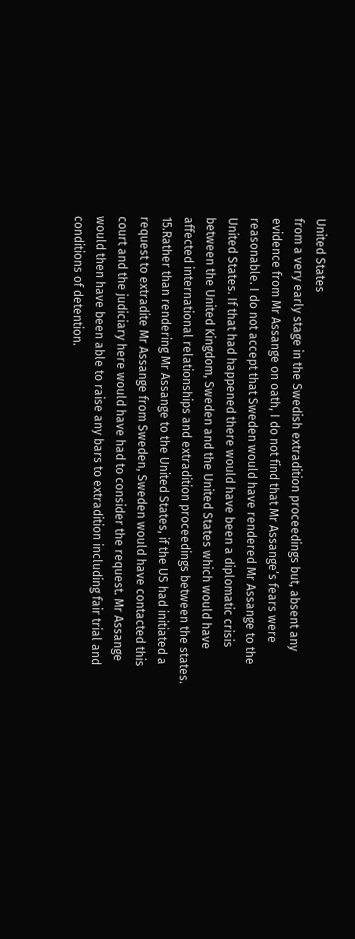United States
from a very early stage in the Swedish extradition proceedings but, absent any
evidence from Mr Assange on oath, I do not find that Mr Assange’s fears were
reasonable. I do not accept that Sweden would have rendered Mr Assange to the
United States. If that had happened there would have been a diplomatic crisis
between the United Kingdom, Sweden and the United States which would have
affected international relationships and extradition proceedings between the states.
15.Rather than rendering Mr Assange to the United States, if the US had initiated a
request to extradite Mr Assange from Sweden, Sweden would have contacted this
court and the judiciary here would have had to consider the request. Mr Assange
would then have been able to raise any bars to extradition including fair trial and
conditions of detention.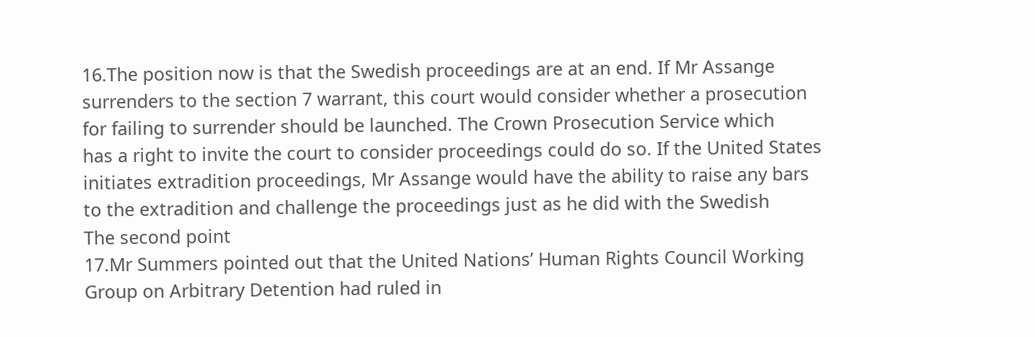16.The position now is that the Swedish proceedings are at an end. If Mr Assange
surrenders to the section 7 warrant, this court would consider whether a prosecution
for failing to surrender should be launched. The Crown Prosecution Service which
has a right to invite the court to consider proceedings could do so. If the United States
initiates extradition proceedings, Mr Assange would have the ability to raise any bars
to the extradition and challenge the proceedings just as he did with the Swedish
The second point
17.Mr Summers pointed out that the United Nations’ Human Rights Council Working
Group on Arbitrary Detention had ruled in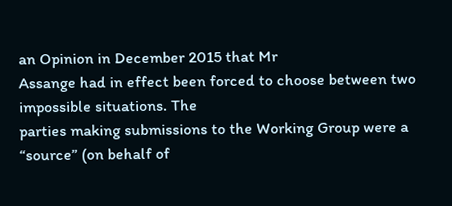an Opinion in December 2015 that Mr
Assange had in effect been forced to choose between two impossible situations. The
parties making submissions to the Working Group were a “source” (on behalf of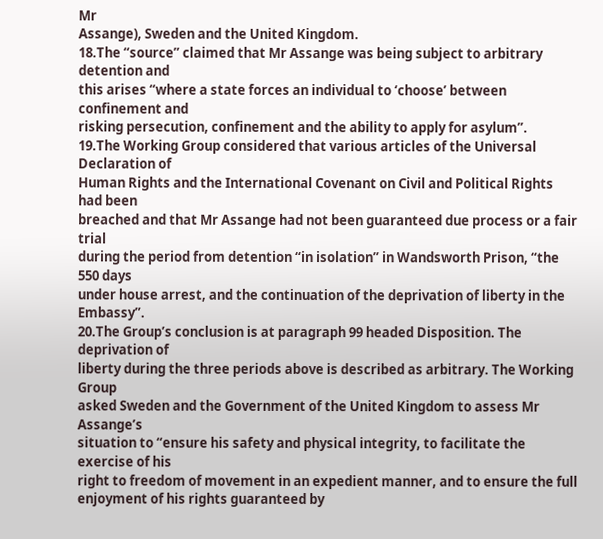Mr
Assange), Sweden and the United Kingdom.
18.The “source” claimed that Mr Assange was being subject to arbitrary detention and
this arises “where a state forces an individual to ‘choose’ between confinement and
risking persecution, confinement and the ability to apply for asylum”.
19.The Working Group considered that various articles of the Universal Declaration of
Human Rights and the International Covenant on Civil and Political Rights had been
breached and that Mr Assange had not been guaranteed due process or a fair trial
during the period from detention “in isolation” in Wandsworth Prison, “the 550 days
under house arrest, and the continuation of the deprivation of liberty in the Embassy”.
20.The Group’s conclusion is at paragraph 99 headed Disposition. The deprivation of
liberty during the three periods above is described as arbitrary. The Working Group
asked Sweden and the Government of the United Kingdom to assess Mr Assange’s
situation to “ensure his safety and physical integrity, to facilitate the exercise of his
right to freedom of movement in an expedient manner, and to ensure the full
enjoyment of his rights guaranteed by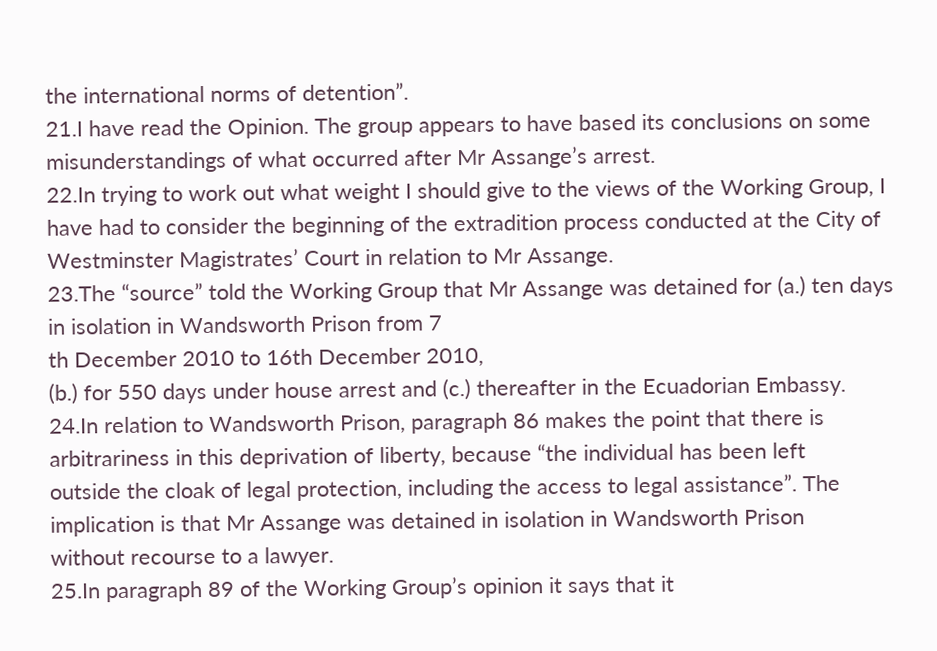the international norms of detention”.
21.I have read the Opinion. The group appears to have based its conclusions on some
misunderstandings of what occurred after Mr Assange’s arrest.
22.In trying to work out what weight I should give to the views of the Working Group, I
have had to consider the beginning of the extradition process conducted at the City of
Westminster Magistrates’ Court in relation to Mr Assange.
23.The “source” told the Working Group that Mr Assange was detained for (a.) ten days
in isolation in Wandsworth Prison from 7
th December 2010 to 16th December 2010,
(b.) for 550 days under house arrest and (c.) thereafter in the Ecuadorian Embassy.
24.In relation to Wandsworth Prison, paragraph 86 makes the point that there is
arbitrariness in this deprivation of liberty, because “the individual has been left
outside the cloak of legal protection, including the access to legal assistance”. The
implication is that Mr Assange was detained in isolation in Wandsworth Prison
without recourse to a lawyer.
25.In paragraph 89 of the Working Group’s opinion it says that it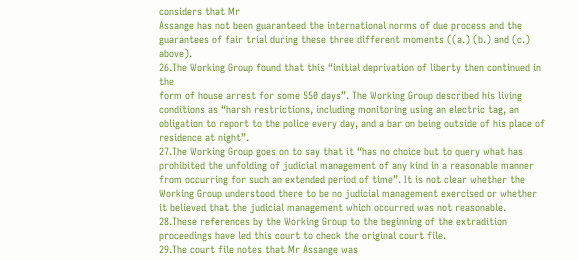considers that Mr
Assange has not been guaranteed the international norms of due process and the
guarantees of fair trial during these three different moments ((a.) (b.) and (c.) above).
26.The Working Group found that this “initial deprivation of liberty then continued in the
form of house arrest for some 550 days”. The Working Group described his living
conditions as “harsh restrictions, including monitoring using an electric tag, an
obligation to report to the police every day, and a bar on being outside of his place of
residence at night”.
27.The Working Group goes on to say that it “has no choice but to query what has
prohibited the unfolding of judicial management of any kind in a reasonable manner
from occurring for such an extended period of time”. It is not clear whether the
Working Group understood there to be no judicial management exercised or whether
it believed that the judicial management which occurred was not reasonable.
28.These references by the Working Group to the beginning of the extradition
proceedings have led this court to check the original court file.
29.The court file notes that Mr Assange was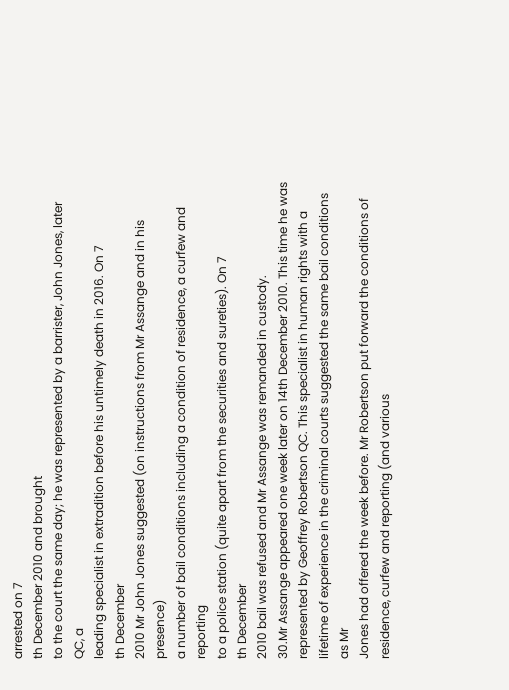arrested on 7
th December 2010 and brought
to the court the same day; he was represented by a barrister, John Jones, later QC, a
leading specialist in extradition before his untimely death in 2016. On 7
th December
2010 Mr John Jones suggested (on instructions from Mr Assange and in his presence)
a number of bail conditions including a condition of residence, a curfew and reporting
to a police station (quite apart from the securities and sureties). On 7
th December
2010 bail was refused and Mr Assange was remanded in custody.
30.Mr Assange appeared one week later on 14th December 2010. This time he was
represented by Geoffrey Robertson QC. This specialist in human rights with a
lifetime of experience in the criminal courts suggested the same bail conditions as Mr
Jones had offered the week before. Mr Robertson put forward the conditions of
residence, curfew and reporting (and various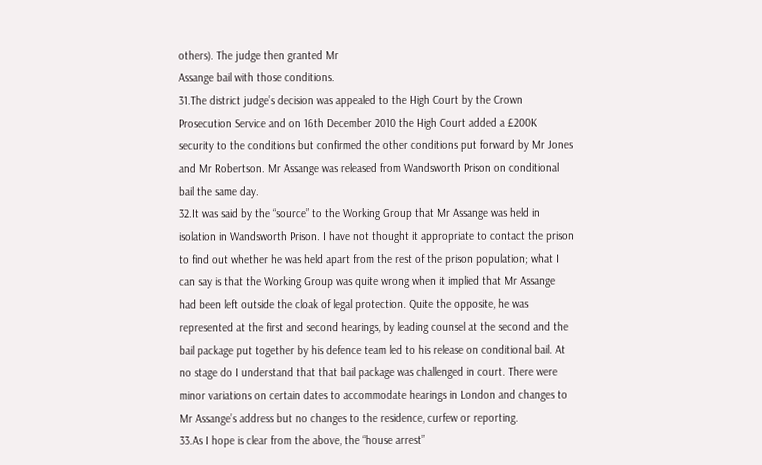others). The judge then granted Mr
Assange bail with those conditions.
31.The district judge’s decision was appealed to the High Court by the Crown
Prosecution Service and on 16th December 2010 the High Court added a £200K
security to the conditions but confirmed the other conditions put forward by Mr Jones
and Mr Robertson. Mr Assange was released from Wandsworth Prison on conditional
bail the same day.
32.It was said by the “source” to the Working Group that Mr Assange was held in
isolation in Wandsworth Prison. I have not thought it appropriate to contact the prison
to find out whether he was held apart from the rest of the prison population; what I
can say is that the Working Group was quite wrong when it implied that Mr Assange
had been left outside the cloak of legal protection. Quite the opposite, he was
represented at the first and second hearings, by leading counsel at the second and the
bail package put together by his defence team led to his release on conditional bail. At
no stage do I understand that that bail package was challenged in court. There were
minor variations on certain dates to accommodate hearings in London and changes to
Mr Assange’s address but no changes to the residence, curfew or reporting.
33.As I hope is clear from the above, the “house arrest”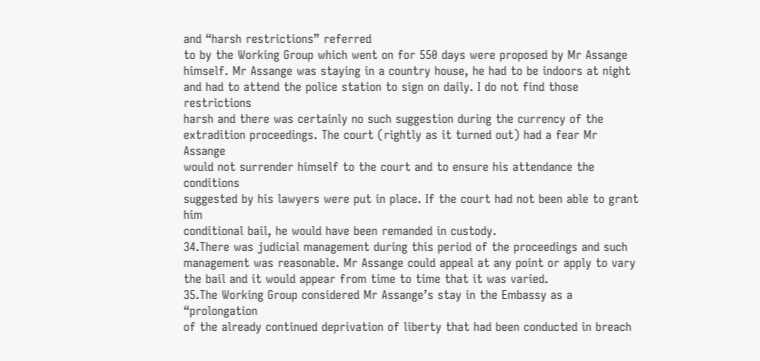and “harsh restrictions” referred
to by the Working Group which went on for 550 days were proposed by Mr Assange
himself. Mr Assange was staying in a country house, he had to be indoors at night
and had to attend the police station to sign on daily. I do not find those restrictions
harsh and there was certainly no such suggestion during the currency of the
extradition proceedings. The court (rightly as it turned out) had a fear Mr Assange
would not surrender himself to the court and to ensure his attendance the conditions
suggested by his lawyers were put in place. If the court had not been able to grant him
conditional bail, he would have been remanded in custody.
34.There was judicial management during this period of the proceedings and such
management was reasonable. Mr Assange could appeal at any point or apply to vary
the bail and it would appear from time to time that it was varied.
35.The Working Group considered Mr Assange’s stay in the Embassy as a “prolongation
of the already continued deprivation of liberty that had been conducted in breach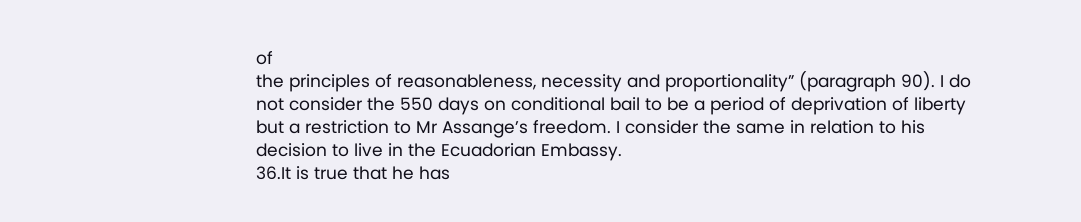of
the principles of reasonableness, necessity and proportionality” (paragraph 90). I do
not consider the 550 days on conditional bail to be a period of deprivation of liberty
but a restriction to Mr Assange’s freedom. I consider the same in relation to his
decision to live in the Ecuadorian Embassy.
36.It is true that he has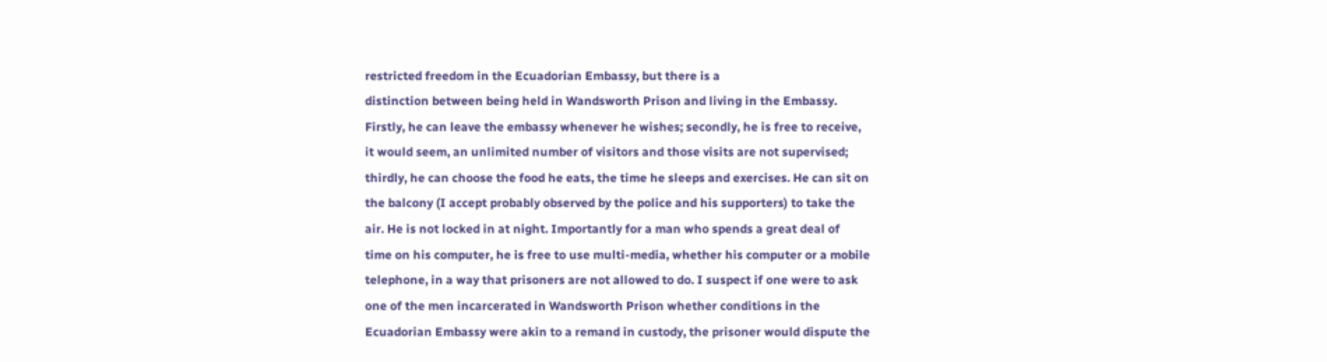restricted freedom in the Ecuadorian Embassy, but there is a
distinction between being held in Wandsworth Prison and living in the Embassy.
Firstly, he can leave the embassy whenever he wishes; secondly, he is free to receive,
it would seem, an unlimited number of visitors and those visits are not supervised;
thirdly, he can choose the food he eats, the time he sleeps and exercises. He can sit on
the balcony (I accept probably observed by the police and his supporters) to take the
air. He is not locked in at night. Importantly for a man who spends a great deal of
time on his computer, he is free to use multi-media, whether his computer or a mobile
telephone, in a way that prisoners are not allowed to do. I suspect if one were to ask
one of the men incarcerated in Wandsworth Prison whether conditions in the
Ecuadorian Embassy were akin to a remand in custody, the prisoner would dispute the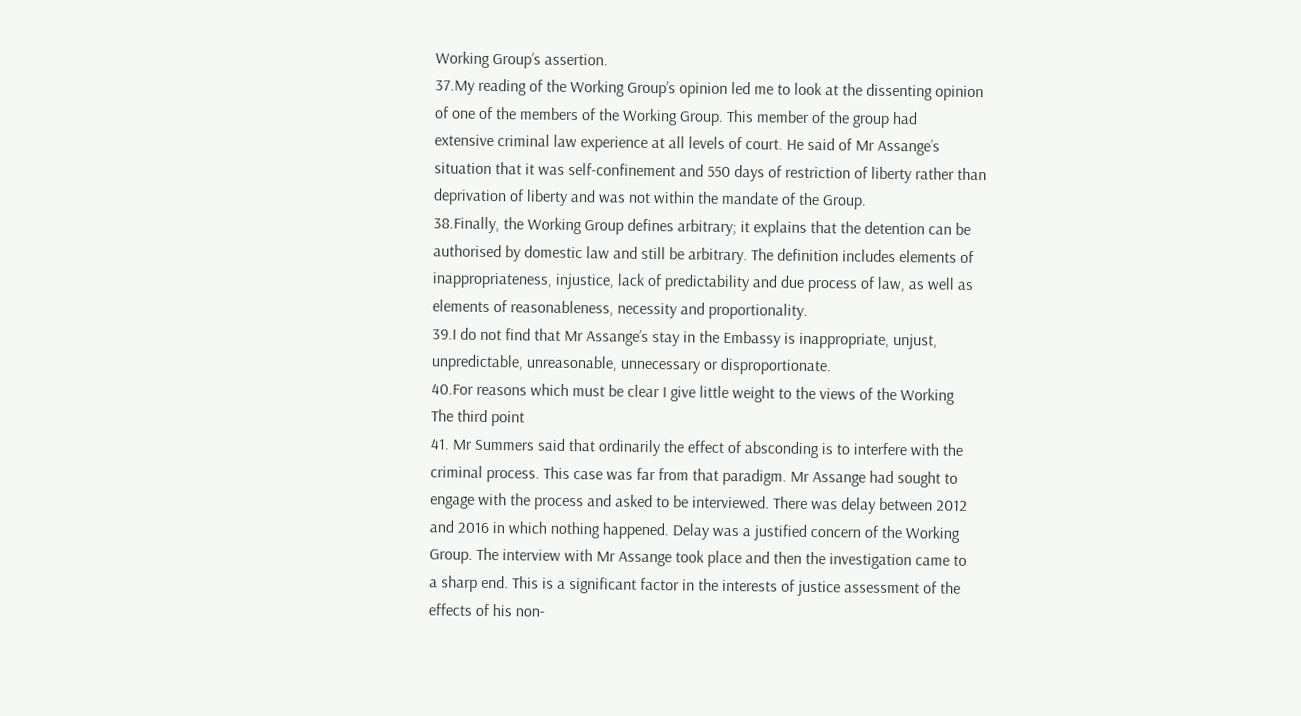Working Group’s assertion.
37.My reading of the Working Group’s opinion led me to look at the dissenting opinion
of one of the members of the Working Group. This member of the group had
extensive criminal law experience at all levels of court. He said of Mr Assange’s
situation that it was self-confinement and 550 days of restriction of liberty rather than
deprivation of liberty and was not within the mandate of the Group.
38.Finally, the Working Group defines arbitrary; it explains that the detention can be
authorised by domestic law and still be arbitrary. The definition includes elements of
inappropriateness, injustice, lack of predictability and due process of law, as well as
elements of reasonableness, necessity and proportionality.
39.I do not find that Mr Assange’s stay in the Embassy is inappropriate, unjust,
unpredictable, unreasonable, unnecessary or disproportionate.
40.For reasons which must be clear I give little weight to the views of the Working
The third point
41. Mr Summers said that ordinarily the effect of absconding is to interfere with the
criminal process. This case was far from that paradigm. Mr Assange had sought to
engage with the process and asked to be interviewed. There was delay between 2012
and 2016 in which nothing happened. Delay was a justified concern of the Working
Group. The interview with Mr Assange took place and then the investigation came to
a sharp end. This is a significant factor in the interests of justice assessment of the
effects of his non-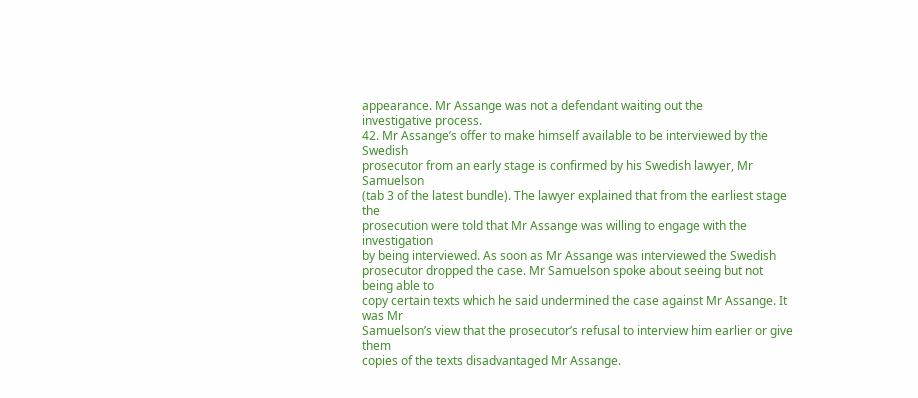appearance. Mr Assange was not a defendant waiting out the
investigative process.
42. Mr Assange’s offer to make himself available to be interviewed by the Swedish
prosecutor from an early stage is confirmed by his Swedish lawyer, Mr Samuelson
(tab 3 of the latest bundle). The lawyer explained that from the earliest stage the
prosecution were told that Mr Assange was willing to engage with the investigation
by being interviewed. As soon as Mr Assange was interviewed the Swedish
prosecutor dropped the case. Mr Samuelson spoke about seeing but not being able to
copy certain texts which he said undermined the case against Mr Assange. It was Mr
Samuelson’s view that the prosecutor’s refusal to interview him earlier or give them
copies of the texts disadvantaged Mr Assange.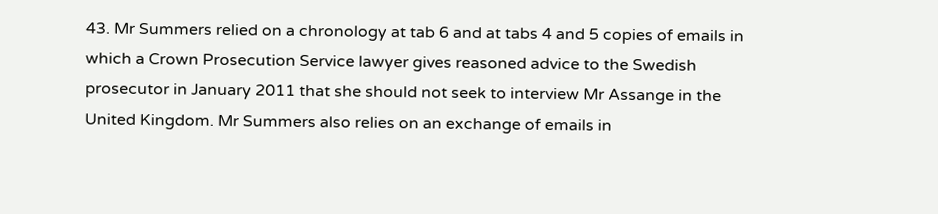43. Mr Summers relied on a chronology at tab 6 and at tabs 4 and 5 copies of emails in
which a Crown Prosecution Service lawyer gives reasoned advice to the Swedish
prosecutor in January 2011 that she should not seek to interview Mr Assange in the
United Kingdom. Mr Summers also relies on an exchange of emails in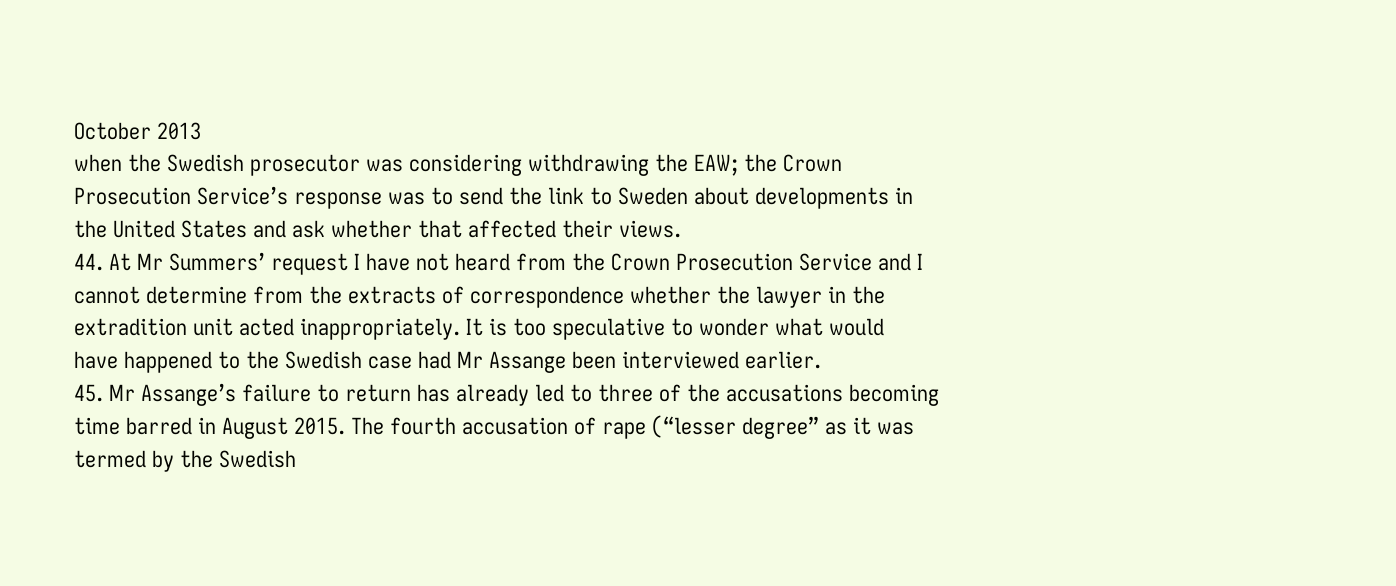October 2013
when the Swedish prosecutor was considering withdrawing the EAW; the Crown
Prosecution Service’s response was to send the link to Sweden about developments in
the United States and ask whether that affected their views.
44. At Mr Summers’ request I have not heard from the Crown Prosecution Service and I
cannot determine from the extracts of correspondence whether the lawyer in the
extradition unit acted inappropriately. It is too speculative to wonder what would
have happened to the Swedish case had Mr Assange been interviewed earlier.
45. Mr Assange’s failure to return has already led to three of the accusations becoming
time barred in August 2015. The fourth accusation of rape (“lesser degree” as it was
termed by the Swedish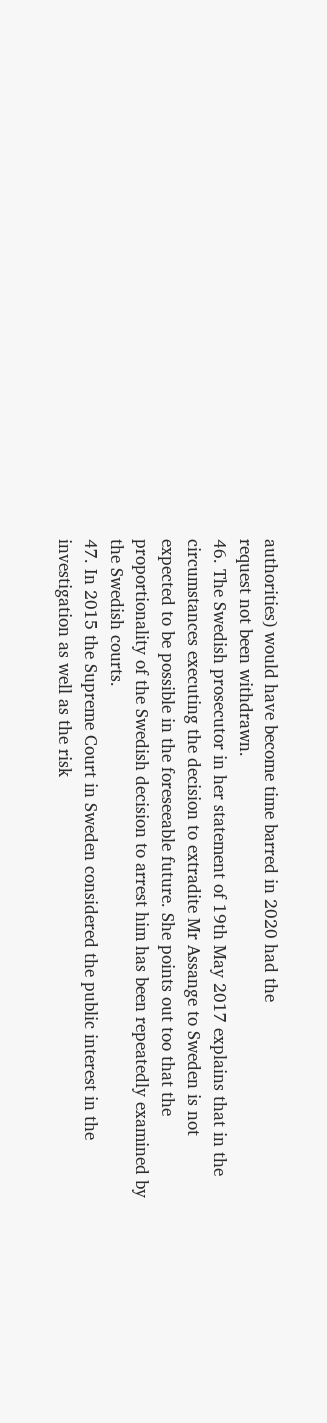authorities) would have become time barred in 2020 had the
request not been withdrawn.
46. The Swedish prosecutor in her statement of 19th May 2017 explains that in the
circumstances executing the decision to extradite Mr Assange to Sweden is not
expected to be possible in the foreseeable future. She points out too that the
proportionality of the Swedish decision to arrest him has been repeatedly examined by
the Swedish courts.
47. In 2015 the Supreme Court in Sweden considered the public interest in the
investigation as well as the risk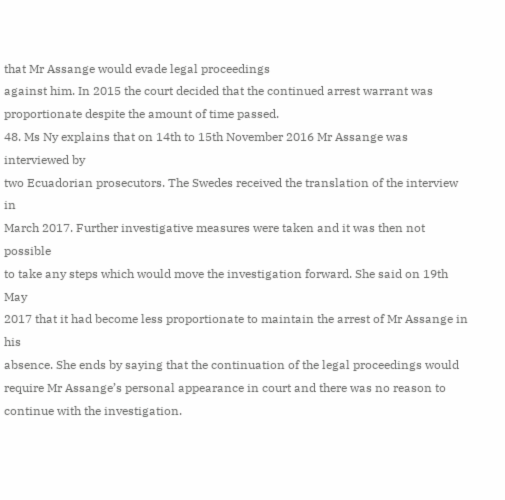that Mr Assange would evade legal proceedings
against him. In 2015 the court decided that the continued arrest warrant was
proportionate despite the amount of time passed.
48. Ms Ny explains that on 14th to 15th November 2016 Mr Assange was interviewed by
two Ecuadorian prosecutors. The Swedes received the translation of the interview in
March 2017. Further investigative measures were taken and it was then not possible
to take any steps which would move the investigation forward. She said on 19th May
2017 that it had become less proportionate to maintain the arrest of Mr Assange in his
absence. She ends by saying that the continuation of the legal proceedings would
require Mr Assange’s personal appearance in court and there was no reason to
continue with the investigation.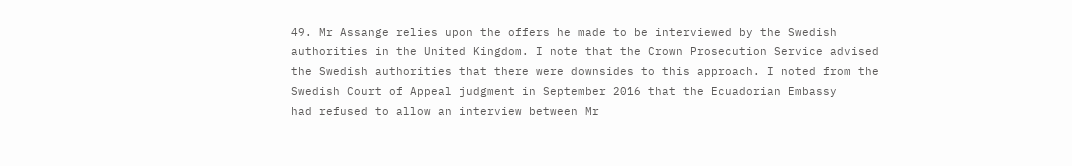49. Mr Assange relies upon the offers he made to be interviewed by the Swedish
authorities in the United Kingdom. I note that the Crown Prosecution Service advised
the Swedish authorities that there were downsides to this approach. I noted from the
Swedish Court of Appeal judgment in September 2016 that the Ecuadorian Embassy
had refused to allow an interview between Mr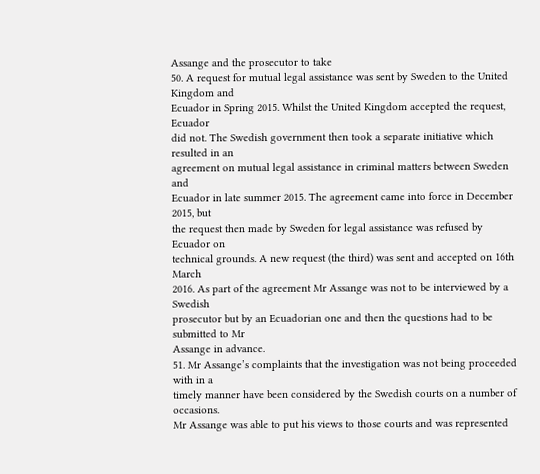Assange and the prosecutor to take
50. A request for mutual legal assistance was sent by Sweden to the United Kingdom and
Ecuador in Spring 2015. Whilst the United Kingdom accepted the request, Ecuador
did not. The Swedish government then took a separate initiative which resulted in an
agreement on mutual legal assistance in criminal matters between Sweden and
Ecuador in late summer 2015. The agreement came into force in December 2015, but
the request then made by Sweden for legal assistance was refused by Ecuador on
technical grounds. A new request (the third) was sent and accepted on 16th March
2016. As part of the agreement Mr Assange was not to be interviewed by a Swedish
prosecutor but by an Ecuadorian one and then the questions had to be submitted to Mr
Assange in advance.
51. Mr Assange’s complaints that the investigation was not being proceeded with in a
timely manner have been considered by the Swedish courts on a number of occasions.
Mr Assange was able to put his views to those courts and was represented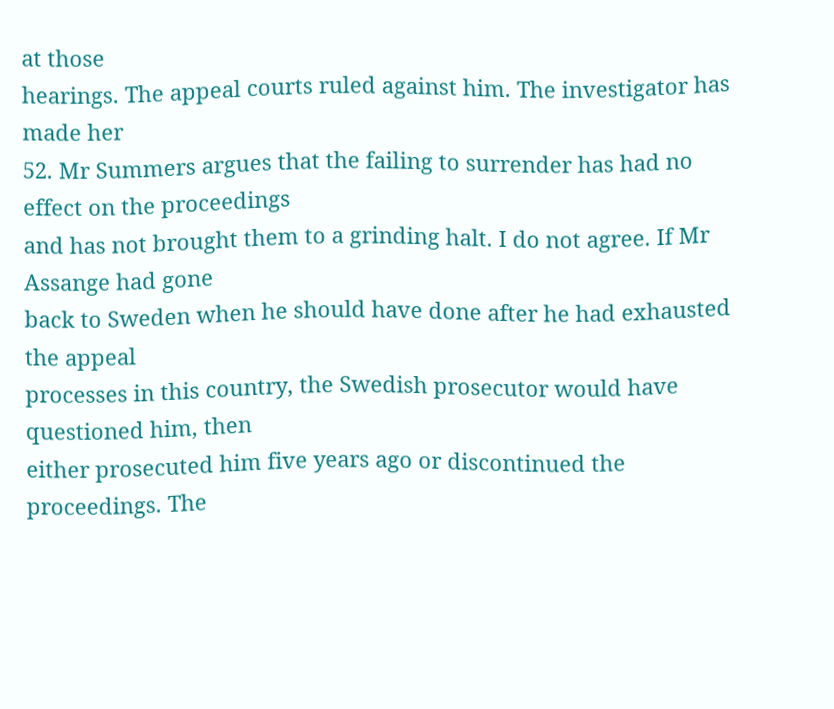at those
hearings. The appeal courts ruled against him. The investigator has made her
52. Mr Summers argues that the failing to surrender has had no effect on the proceedings
and has not brought them to a grinding halt. I do not agree. If Mr Assange had gone
back to Sweden when he should have done after he had exhausted the appeal
processes in this country, the Swedish prosecutor would have questioned him, then
either prosecuted him five years ago or discontinued the proceedings. The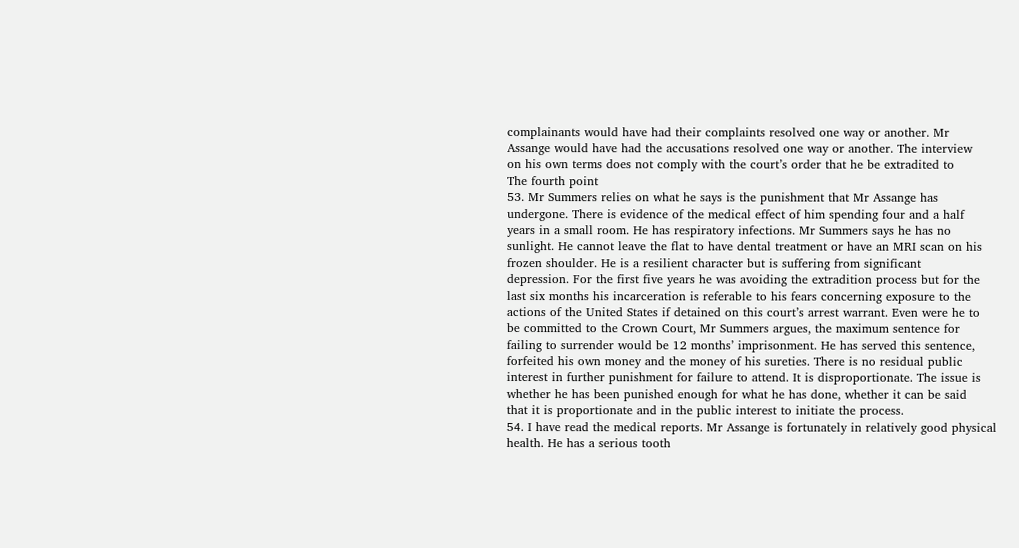complainants would have had their complaints resolved one way or another. Mr
Assange would have had the accusations resolved one way or another. The interview
on his own terms does not comply with the court’s order that he be extradited to
The fourth point
53. Mr Summers relies on what he says is the punishment that Mr Assange has
undergone. There is evidence of the medical effect of him spending four and a half
years in a small room. He has respiratory infections. Mr Summers says he has no
sunlight. He cannot leave the flat to have dental treatment or have an MRI scan on his
frozen shoulder. He is a resilient character but is suffering from significant
depression. For the first five years he was avoiding the extradition process but for the
last six months his incarceration is referable to his fears concerning exposure to the
actions of the United States if detained on this court’s arrest warrant. Even were he to
be committed to the Crown Court, Mr Summers argues, the maximum sentence for
failing to surrender would be 12 months’ imprisonment. He has served this sentence,
forfeited his own money and the money of his sureties. There is no residual public
interest in further punishment for failure to attend. It is disproportionate. The issue is
whether he has been punished enough for what he has done, whether it can be said
that it is proportionate and in the public interest to initiate the process.
54. I have read the medical reports. Mr Assange is fortunately in relatively good physical
health. He has a serious tooth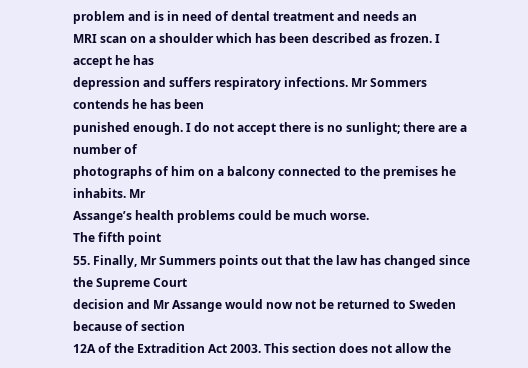problem and is in need of dental treatment and needs an
MRI scan on a shoulder which has been described as frozen. I accept he has
depression and suffers respiratory infections. Mr Sommers contends he has been
punished enough. I do not accept there is no sunlight; there are a number of
photographs of him on a balcony connected to the premises he inhabits. Mr
Assange’s health problems could be much worse.
The fifth point
55. Finally, Mr Summers points out that the law has changed since the Supreme Court
decision and Mr Assange would now not be returned to Sweden because of section
12A of the Extradition Act 2003. This section does not allow the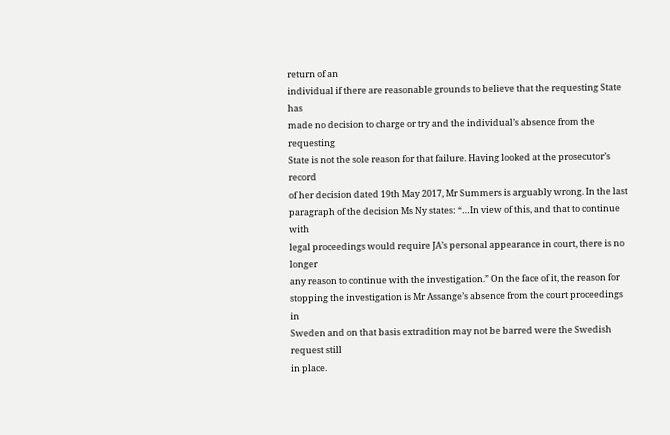return of an
individual if there are reasonable grounds to believe that the requesting State has
made no decision to charge or try and the individual’s absence from the requesting
State is not the sole reason for that failure. Having looked at the prosecutor’s record
of her decision dated 19th May 2017, Mr Summers is arguably wrong. In the last
paragraph of the decision Ms Ny states: “…In view of this, and that to continue with
legal proceedings would require JA’s personal appearance in court, there is no longer
any reason to continue with the investigation.” On the face of it, the reason for
stopping the investigation is Mr Assange’s absence from the court proceedings in
Sweden and on that basis extradition may not be barred were the Swedish request still
in place.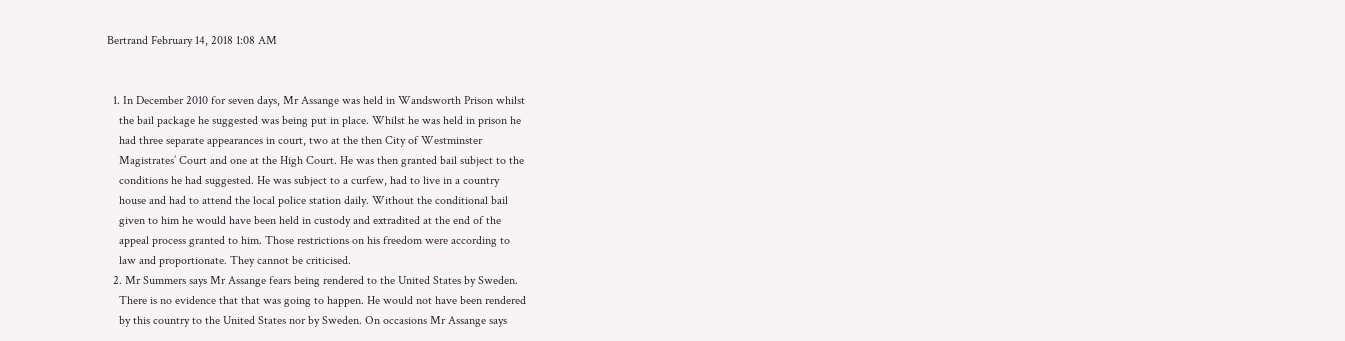Bertrand February 14, 2018 1:08 AM


  1. In December 2010 for seven days, Mr Assange was held in Wandsworth Prison whilst
    the bail package he suggested was being put in place. Whilst he was held in prison he
    had three separate appearances in court, two at the then City of Westminster
    Magistrates’ Court and one at the High Court. He was then granted bail subject to the
    conditions he had suggested. He was subject to a curfew, had to live in a country
    house and had to attend the local police station daily. Without the conditional bail
    given to him he would have been held in custody and extradited at the end of the
    appeal process granted to him. Those restrictions on his freedom were according to
    law and proportionate. They cannot be criticised.
  2. Mr Summers says Mr Assange fears being rendered to the United States by Sweden.
    There is no evidence that that was going to happen. He would not have been rendered
    by this country to the United States nor by Sweden. On occasions Mr Assange says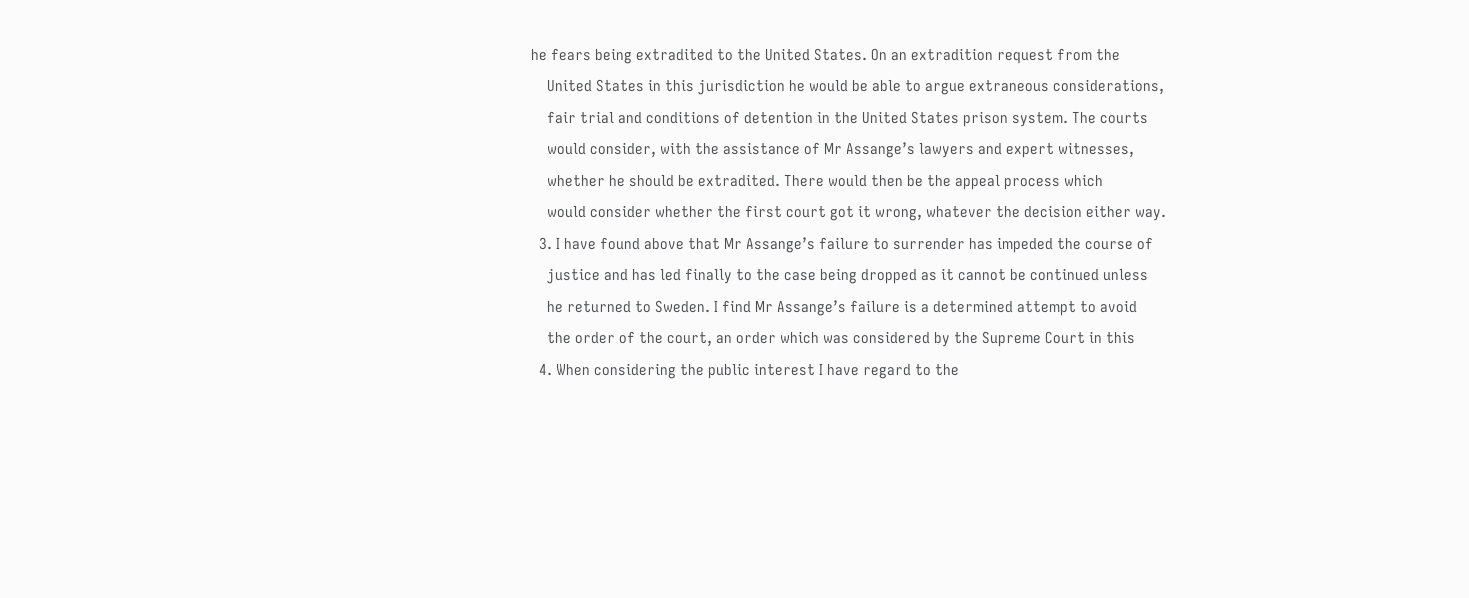he fears being extradited to the United States. On an extradition request from the
    United States in this jurisdiction he would be able to argue extraneous considerations,
    fair trial and conditions of detention in the United States prison system. The courts
    would consider, with the assistance of Mr Assange’s lawyers and expert witnesses,
    whether he should be extradited. There would then be the appeal process which
    would consider whether the first court got it wrong, whatever the decision either way.
  3. I have found above that Mr Assange’s failure to surrender has impeded the course of
    justice and has led finally to the case being dropped as it cannot be continued unless
    he returned to Sweden. I find Mr Assange’s failure is a determined attempt to avoid
    the order of the court, an order which was considered by the Supreme Court in this
  4. When considering the public interest I have regard to the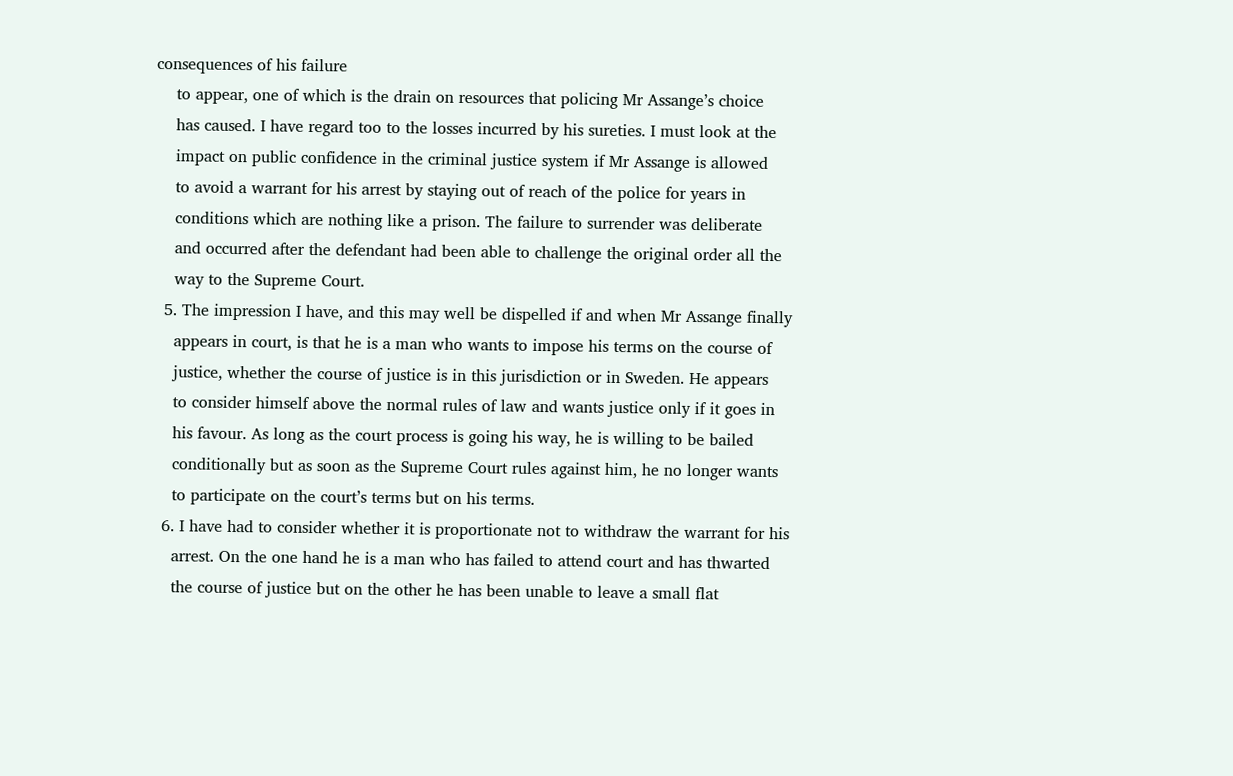consequences of his failure
    to appear, one of which is the drain on resources that policing Mr Assange’s choice
    has caused. I have regard too to the losses incurred by his sureties. I must look at the
    impact on public confidence in the criminal justice system if Mr Assange is allowed
    to avoid a warrant for his arrest by staying out of reach of the police for years in
    conditions which are nothing like a prison. The failure to surrender was deliberate
    and occurred after the defendant had been able to challenge the original order all the
    way to the Supreme Court.
  5. The impression I have, and this may well be dispelled if and when Mr Assange finally
    appears in court, is that he is a man who wants to impose his terms on the course of
    justice, whether the course of justice is in this jurisdiction or in Sweden. He appears
    to consider himself above the normal rules of law and wants justice only if it goes in
    his favour. As long as the court process is going his way, he is willing to be bailed
    conditionally but as soon as the Supreme Court rules against him, he no longer wants
    to participate on the court’s terms but on his terms.
  6. I have had to consider whether it is proportionate not to withdraw the warrant for his
    arrest. On the one hand he is a man who has failed to attend court and has thwarted
    the course of justice but on the other he has been unable to leave a small flat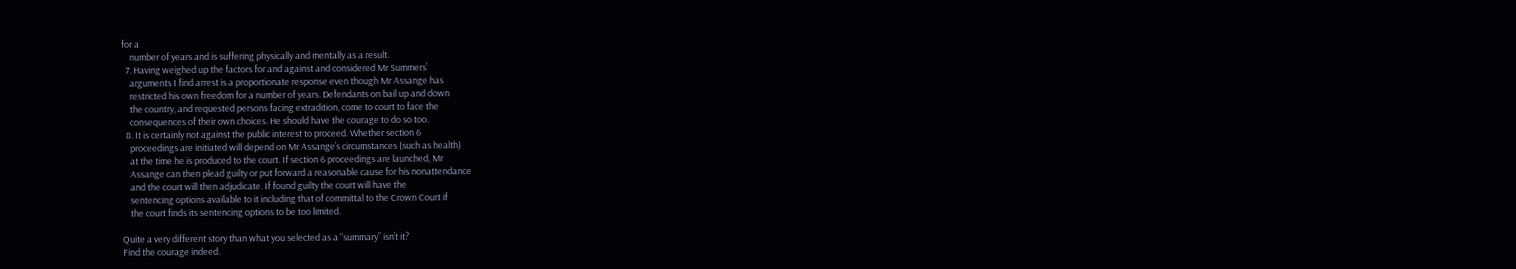for a
    number of years and is suffering physically and mentally as a result.
  7. Having weighed up the factors for and against and considered Mr Summers’
    arguments I find arrest is a proportionate response even though Mr Assange has
    restricted his own freedom for a number of years. Defendants on bail up and down
    the country, and requested persons facing extradition, come to court to face the
    consequences of their own choices. He should have the courage to do so too.
  8. It is certainly not against the public interest to proceed. Whether section 6
    proceedings are initiated will depend on Mr Assange’s circumstances (such as health)
    at the time he is produced to the court. If section 6 proceedings are launched, Mr
    Assange can then plead guilty or put forward a reasonable cause for his nonattendance
    and the court will then adjudicate. If found guilty the court will have the
    sentencing options available to it including that of committal to the Crown Court if
    the court finds its sentencing options to be too limited.

Quite a very different story than what you selected as a “summary” isn’t it?
Find the courage indeed.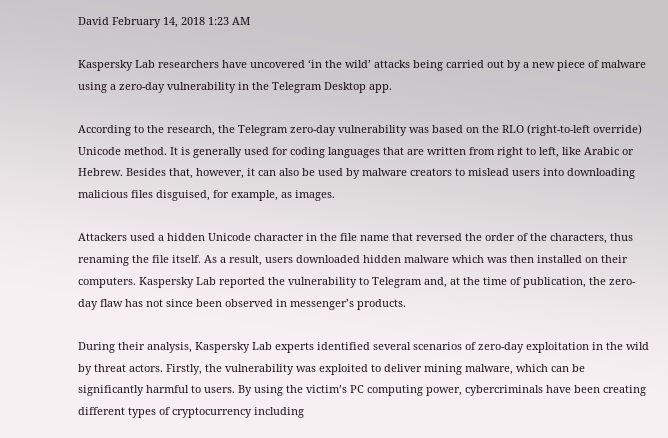David February 14, 2018 1:23 AM

Kaspersky Lab researchers have uncovered ‘in the wild’ attacks being carried out by a new piece of malware using a zero-day vulnerability in the Telegram Desktop app.

According to the research, the Telegram zero-day vulnerability was based on the RLO (right-to-left override) Unicode method. It is generally used for coding languages that are written from right to left, like Arabic or Hebrew. Besides that, however, it can also be used by malware creators to mislead users into downloading malicious files disguised, for example, as images.

Attackers used a hidden Unicode character in the file name that reversed the order of the characters, thus renaming the file itself. As a result, users downloaded hidden malware which was then installed on their computers. Kaspersky Lab reported the vulnerability to Telegram and, at the time of publication, the zero-day flaw has not since been observed in messenger’s products.

During their analysis, Kaspersky Lab experts identified several scenarios of zero-day exploitation in the wild by threat actors. Firstly, the vulnerability was exploited to deliver mining malware, which can be significantly harmful to users. By using the victim’s PC computing power, cybercriminals have been creating different types of cryptocurrency including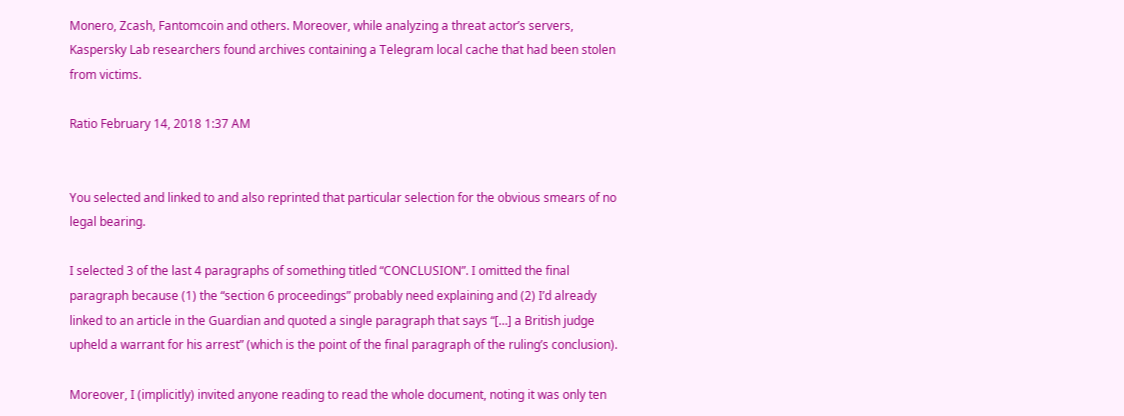Monero, Zcash, Fantomcoin and others. Moreover, while analyzing a threat actor’s servers, Kaspersky Lab researchers found archives containing a Telegram local cache that had been stolen from victims.

Ratio February 14, 2018 1:37 AM


You selected and linked to and also reprinted that particular selection for the obvious smears of no legal bearing.

I selected 3 of the last 4 paragraphs of something titled “CONCLUSION”. I omitted the final paragraph because (1) the “section 6 proceedings” probably need explaining and (2) I’d already linked to an article in the Guardian and quoted a single paragraph that says “[…] a British judge upheld a warrant for his arrest” (which is the point of the final paragraph of the ruling’s conclusion).

Moreover, I (implicitly) invited anyone reading to read the whole document, noting it was only ten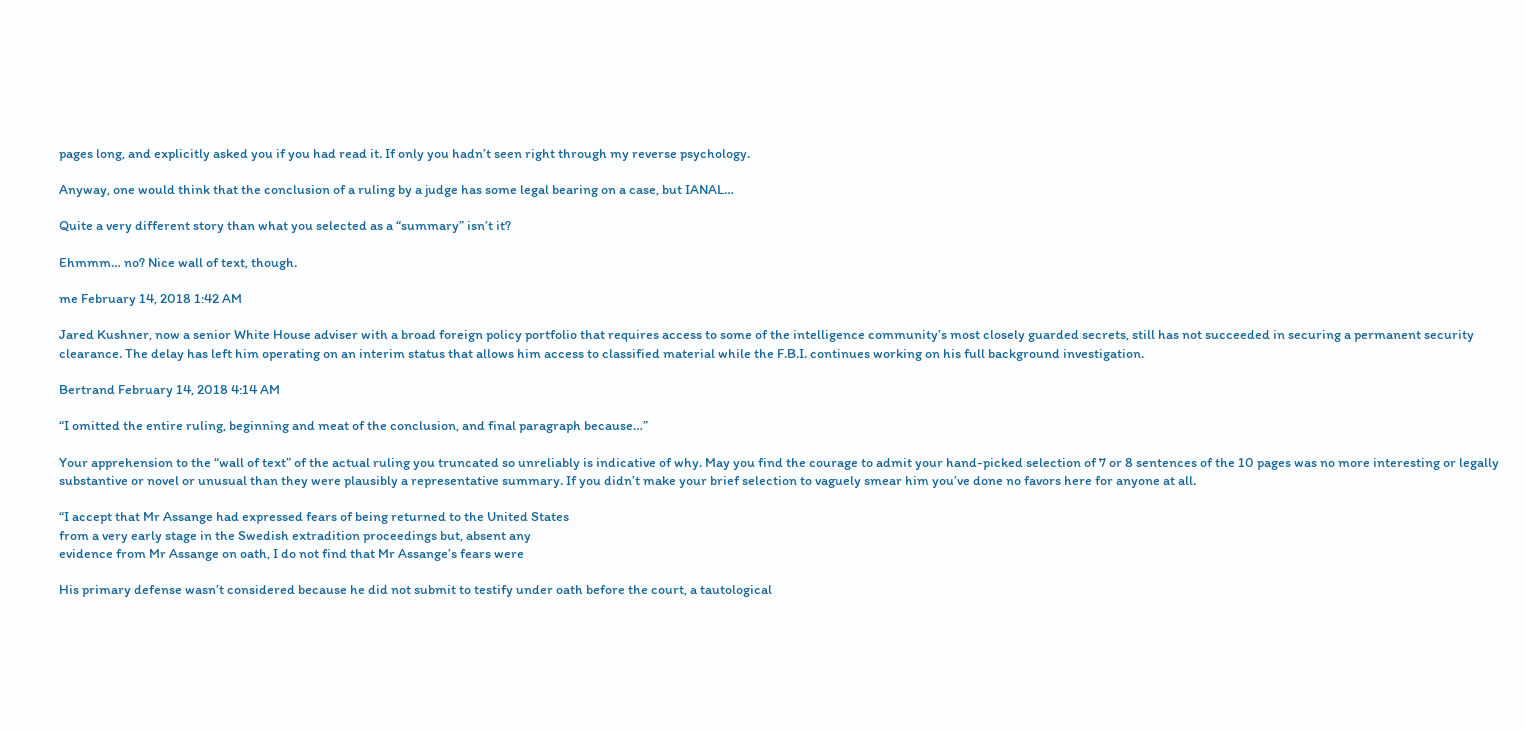pages long, and explicitly asked you if you had read it. If only you hadn’t seen right through my reverse psychology.

Anyway, one would think that the conclusion of a ruling by a judge has some legal bearing on a case, but IANAL…

Quite a very different story than what you selected as a “summary” isn’t it?

Ehmmm… no? Nice wall of text, though.

me February 14, 2018 1:42 AM

Jared Kushner, now a senior White House adviser with a broad foreign policy portfolio that requires access to some of the intelligence community’s most closely guarded secrets, still has not succeeded in securing a permanent security clearance. The delay has left him operating on an interim status that allows him access to classified material while the F.B.I. continues working on his full background investigation.

Bertrand February 14, 2018 4:14 AM

“I omitted the entire ruling, beginning and meat of the conclusion, and final paragraph because…”

Your apprehension to the “wall of text” of the actual ruling you truncated so unreliably is indicative of why. May you find the courage to admit your hand-picked selection of 7 or 8 sentences of the 10 pages was no more interesting or legally substantive or novel or unusual than they were plausibly a representative summary. If you didn’t make your brief selection to vaguely smear him you’ve done no favors here for anyone at all.

“I accept that Mr Assange had expressed fears of being returned to the United States
from a very early stage in the Swedish extradition proceedings but, absent any
evidence from Mr Assange on oath, I do not find that Mr Assange’s fears were

His primary defense wasn’t considered because he did not submit to testify under oath before the court, a tautological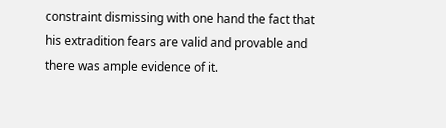constraint dismissing with one hand the fact that his extradition fears are valid and provable and there was ample evidence of it.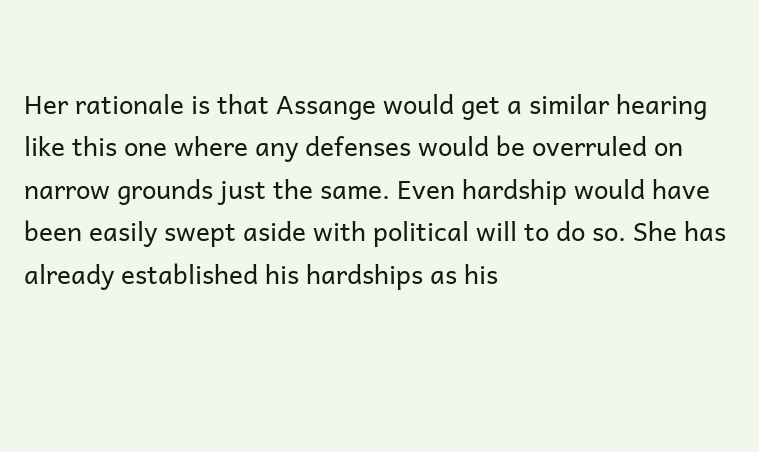Her rationale is that Assange would get a similar hearing like this one where any defenses would be overruled on narrow grounds just the same. Even hardship would have been easily swept aside with political will to do so. She has already established his hardships as his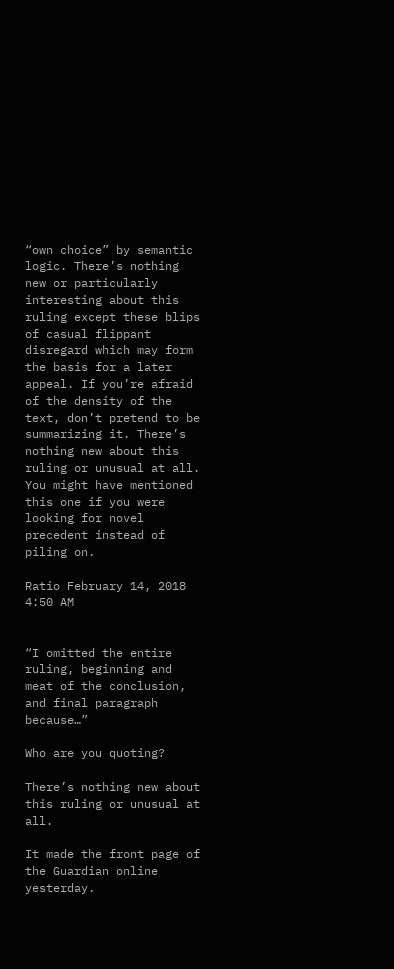“own choice” by semantic logic. There’s nothing new or particularly interesting about this ruling except these blips of casual flippant disregard which may form the basis for a later appeal. If you’re afraid of the density of the text, don’t pretend to be summarizing it. There’s nothing new about this ruling or unusual at all.
You might have mentioned this one if you were looking for novel precedent instead of piling on.

Ratio February 14, 2018 4:50 AM


“I omitted the entire ruling, beginning and meat of the conclusion, and final paragraph because…”

Who are you quoting?

There’s nothing new about this ruling or unusual at all.

It made the front page of the Guardian online yesterday.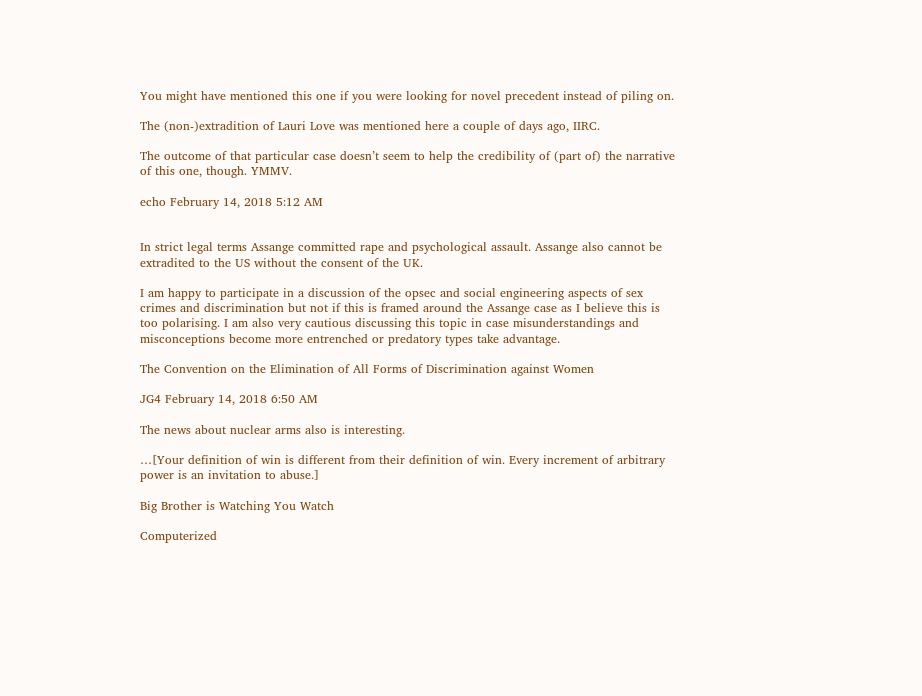You might have mentioned this one if you were looking for novel precedent instead of piling on.

The (non-)extradition of Lauri Love was mentioned here a couple of days ago, IIRC.

The outcome of that particular case doesn’t seem to help the credibility of (part of) the narrative of this one, though. YMMV.

echo February 14, 2018 5:12 AM


In strict legal terms Assange committed rape and psychological assault. Assange also cannot be extradited to the US without the consent of the UK.

I am happy to participate in a discussion of the opsec and social engineering aspects of sex crimes and discrimination but not if this is framed around the Assange case as I believe this is too polarising. I am also very cautious discussing this topic in case misunderstandings and misconceptions become more entrenched or predatory types take advantage.

The Convention on the Elimination of All Forms of Discrimination against Women

JG4 February 14, 2018 6:50 AM

The news about nuclear arms also is interesting.

…[Your definition of win is different from their definition of win. Every increment of arbitrary power is an invitation to abuse.]

Big Brother is Watching You Watch

Computerized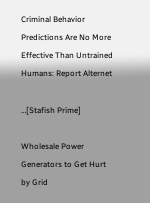Criminal Behavior Predictions Are No More Effective Than Untrained Humans: Report Alternet

…[Stafish Prime]

Wholesale Power Generators to Get Hurt by Grid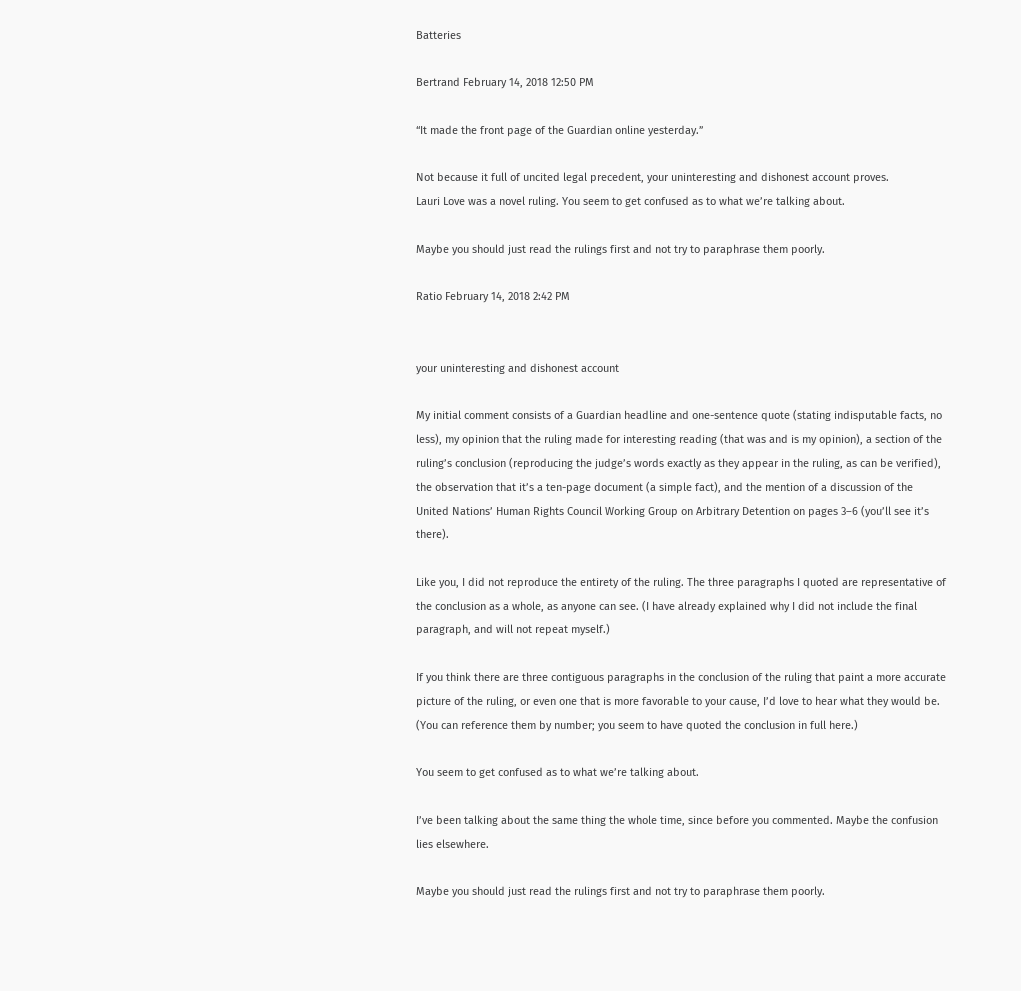Batteries

Bertrand February 14, 2018 12:50 PM

“It made the front page of the Guardian online yesterday.”

Not because it full of uncited legal precedent, your uninteresting and dishonest account proves.
Lauri Love was a novel ruling. You seem to get confused as to what we’re talking about.

Maybe you should just read the rulings first and not try to paraphrase them poorly.

Ratio February 14, 2018 2:42 PM


your uninteresting and dishonest account

My initial comment consists of a Guardian headline and one-sentence quote (stating indisputable facts, no less), my opinion that the ruling made for interesting reading (that was and is my opinion), a section of the ruling’s conclusion (reproducing the judge’s words exactly as they appear in the ruling, as can be verified), the observation that it’s a ten-page document (a simple fact), and the mention of a discussion of the United Nations’ Human Rights Council Working Group on Arbitrary Detention on pages 3–6 (you’ll see it’s there).

Like you, I did not reproduce the entirety of the ruling. The three paragraphs I quoted are representative of the conclusion as a whole, as anyone can see. (I have already explained why I did not include the final paragraph, and will not repeat myself.)

If you think there are three contiguous paragraphs in the conclusion of the ruling that paint a more accurate picture of the ruling, or even one that is more favorable to your cause, I’d love to hear what they would be. (You can reference them by number; you seem to have quoted the conclusion in full here.)

You seem to get confused as to what we’re talking about.

I’ve been talking about the same thing the whole time, since before you commented. Maybe the confusion lies elsewhere.

Maybe you should just read the rulings first and not try to paraphrase them poorly.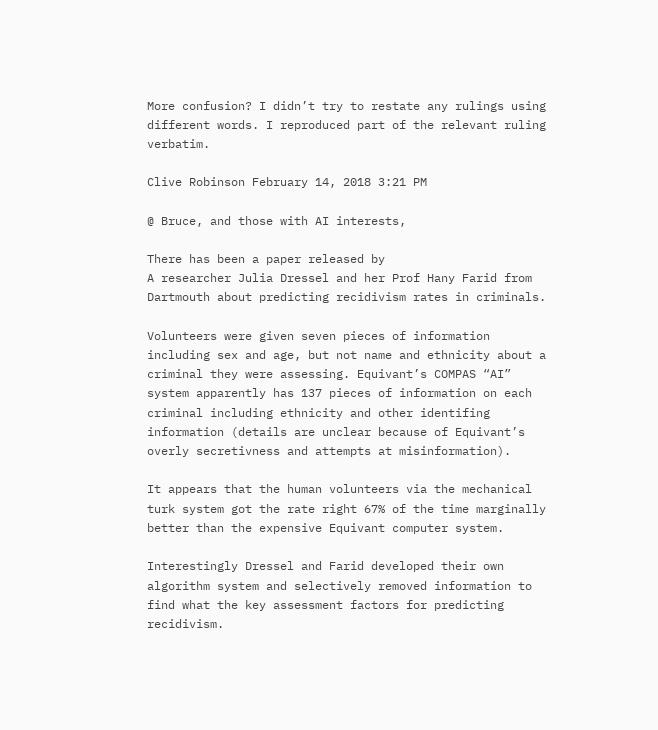More confusion? I didn’t try to restate any rulings using different words. I reproduced part of the relevant ruling verbatim.

Clive Robinson February 14, 2018 3:21 PM

@ Bruce, and those with AI interests,

There has been a paper released by
A researcher Julia Dressel and her Prof Hany Farid from Dartmouth about predicting recidivism rates in criminals.

Volunteers were given seven pieces of information including sex and age, but not name and ethnicity about a criminal they were assessing. Equivant’s COMPAS “AI” system apparently has 137 pieces of information on each criminal including ethnicity and other identifing information (details are unclear because of Equivant’s overly secretivness and attempts at misinformation).

It appears that the human volunteers via the mechanical turk system got the rate right 67% of the time marginally better than the expensive Equivant computer system.

Interestingly Dressel and Farid developed their own algorithm system and selectively removed information to find what the key assessment factors for predicting recidivism.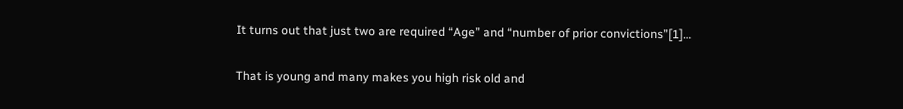It turns out that just two are required “Age” and “number of prior convictions”[1]…

That is young and many makes you high risk old and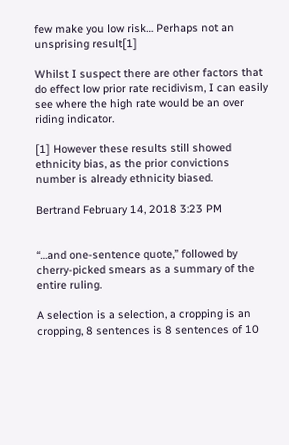few make you low risk… Perhaps not an unsprising result[1]

Whilst I suspect there are other factors that do effect low prior rate recidivism, I can easily see where the high rate would be an over riding indicator.

[1] However these results still showed ethnicity bias, as the prior convictions number is already ethnicity biased.

Bertrand February 14, 2018 3:23 PM


“…and one-sentence quote,” followed by cherry-picked smears as a summary of the entire ruling.

A selection is a selection, a cropping is an cropping, 8 sentences is 8 sentences of 10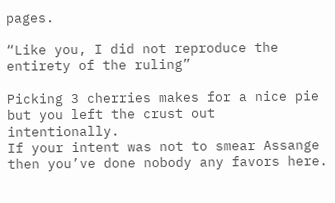pages.

“Like you, I did not reproduce the entirety of the ruling”

Picking 3 cherries makes for a nice pie but you left the crust out intentionally.
If your intent was not to smear Assange then you’ve done nobody any favors here.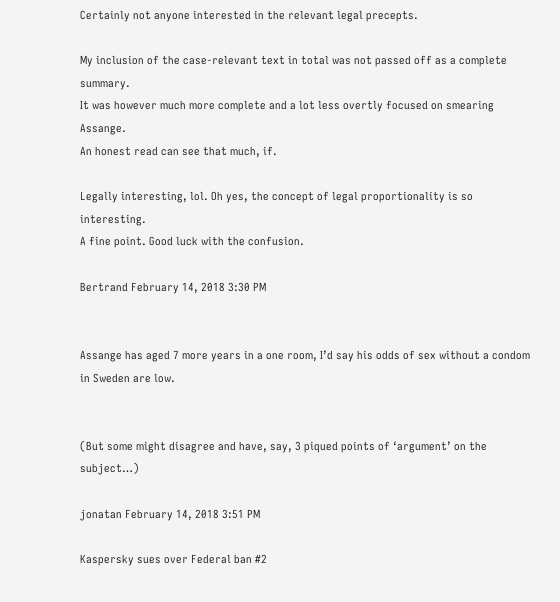Certainly not anyone interested in the relevant legal precepts.

My inclusion of the case-relevant text in total was not passed off as a complete summary.
It was however much more complete and a lot less overtly focused on smearing Assange.
An honest read can see that much, if.

Legally interesting, lol. Oh yes, the concept of legal proportionality is so interesting.
A fine point. Good luck with the confusion.

Bertrand February 14, 2018 3:30 PM


Assange has aged 7 more years in a one room, I’d say his odds of sex without a condom in Sweden are low.


(But some might disagree and have, say, 3 piqued points of ‘argument’ on the subject…)

jonatan February 14, 2018 3:51 PM

Kaspersky sues over Federal ban #2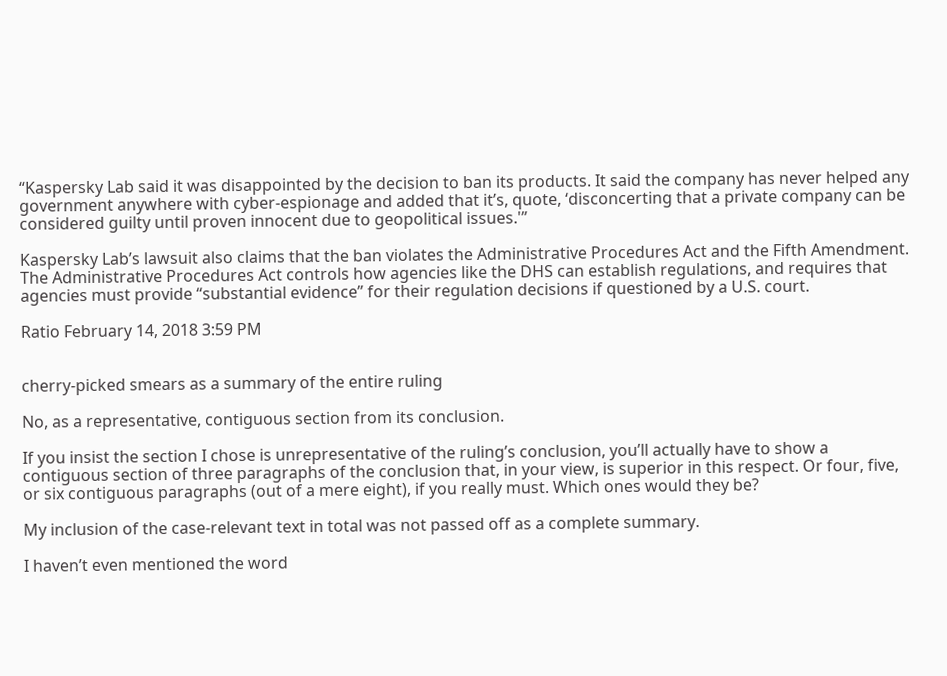“Kaspersky Lab said it was disappointed by the decision to ban its products. It said the company has never helped any government anywhere with cyber-espionage and added that it’s, quote, ‘disconcerting that a private company can be considered guilty until proven innocent due to geopolitical issues.'”

Kaspersky Lab’s lawsuit also claims that the ban violates the Administrative Procedures Act and the Fifth Amendment. The Administrative Procedures Act controls how agencies like the DHS can establish regulations, and requires that agencies must provide “substantial evidence” for their regulation decisions if questioned by a U.S. court.

Ratio February 14, 2018 3:59 PM


cherry-picked smears as a summary of the entire ruling

No, as a representative, contiguous section from its conclusion.

If you insist the section I chose is unrepresentative of the ruling’s conclusion, you’ll actually have to show a contiguous section of three paragraphs of the conclusion that, in your view, is superior in this respect. Or four, five, or six contiguous paragraphs (out of a mere eight), if you really must. Which ones would they be?

My inclusion of the case-relevant text in total was not passed off as a complete summary.

I haven’t even mentioned the word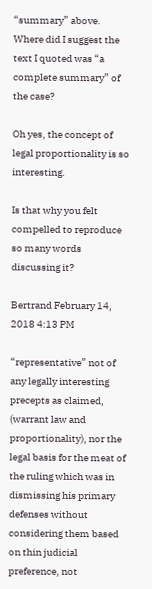“summary” above. Where did I suggest the text I quoted was “a complete summary” of the case?

Oh yes, the concept of legal proportionality is so interesting.

Is that why you felt compelled to reproduce so many words discussing it?

Bertrand February 14, 2018 4:13 PM

“representative” not of any legally interesting precepts as claimed, (warrant law and proportionality), nor the legal basis for the meat of the ruling which was in dismissing his primary defenses without considering them based on thin judicial preference, not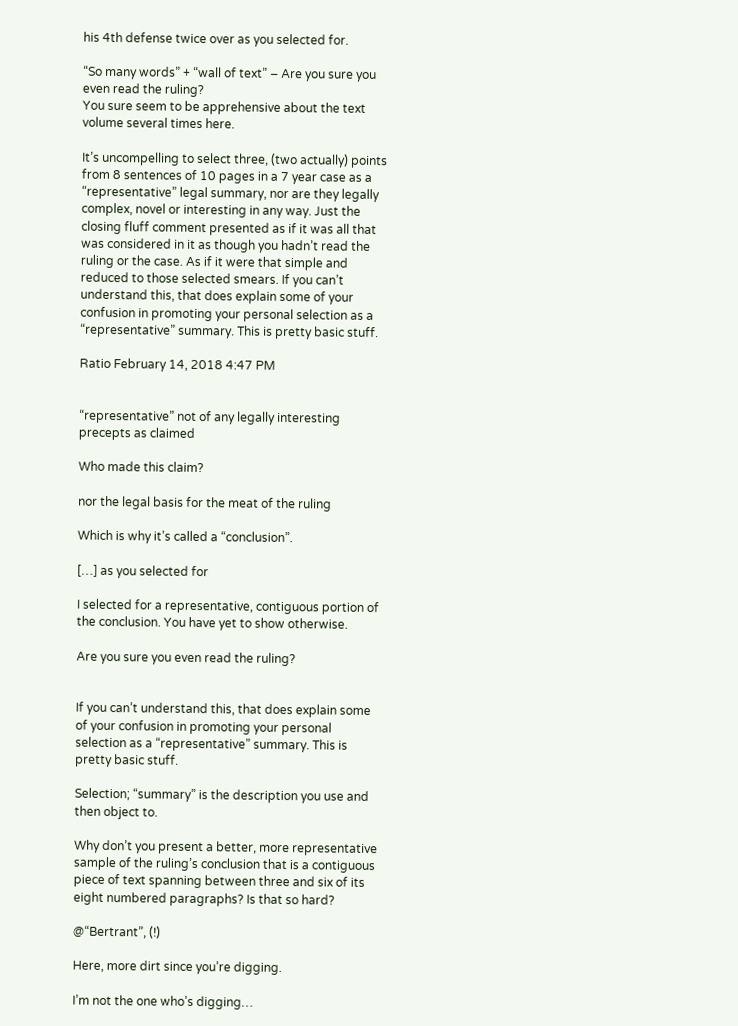his 4th defense twice over as you selected for.

“So many words” + “wall of text” – Are you sure you even read the ruling?
You sure seem to be apprehensive about the text volume several times here.

It’s uncompelling to select three, (two actually) points from 8 sentences of 10 pages in a 7 year case as a “representative” legal summary, nor are they legally complex, novel or interesting in any way. Just the closing fluff comment presented as if it was all that was considered in it as though you hadn’t read the ruling or the case. As if it were that simple and reduced to those selected smears. If you can’t understand this, that does explain some of your confusion in promoting your personal selection as a “representative” summary. This is pretty basic stuff.

Ratio February 14, 2018 4:47 PM


“representative” not of any legally interesting precepts as claimed

Who made this claim?

nor the legal basis for the meat of the ruling

Which is why it’s called a “conclusion”.

[…] as you selected for

I selected for a representative, contiguous portion of the conclusion. You have yet to show otherwise.

Are you sure you even read the ruling?


If you can’t understand this, that does explain some of your confusion in promoting your personal selection as a “representative” summary. This is pretty basic stuff.

Selection; “summary” is the description you use and then object to.

Why don’t you present a better, more representative sample of the ruling’s conclusion that is a contiguous piece of text spanning between three and six of its eight numbered paragraphs? Is that so hard?

@“Bertrant”, (!)

Here, more dirt since you’re digging.

I’m not the one who’s digging…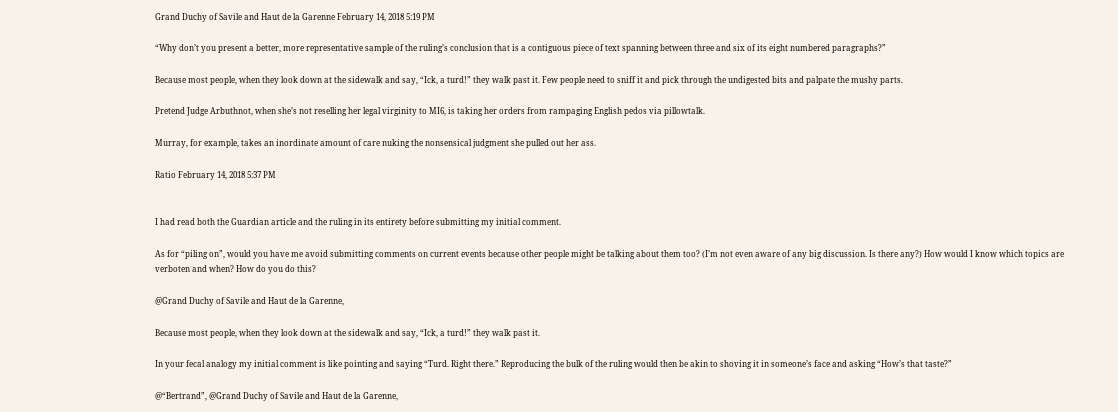Grand Duchy of Savile and Haut de la Garenne February 14, 2018 5:19 PM

“Why don’t you present a better, more representative sample of the ruling’s conclusion that is a contiguous piece of text spanning between three and six of its eight numbered paragraphs?”

Because most people, when they look down at the sidewalk and say, “Ick, a turd!” they walk past it. Few people need to sniff it and pick through the undigested bits and palpate the mushy parts.

Pretend Judge Arbuthnot, when she’s not reselling her legal virginity to MI6, is taking her orders from rampaging English pedos via pillowtalk.

Murray, for example, takes an inordinate amount of care nuking the nonsensical judgment she pulled out her ass.

Ratio February 14, 2018 5:37 PM


I had read both the Guardian article and the ruling in its entirety before submitting my initial comment.

As for “piling on”, would you have me avoid submitting comments on current events because other people might be talking about them too? (I’m not even aware of any big discussion. Is there any?) How would I know which topics are verboten and when? How do you do this?

@Grand Duchy of Savile and Haut de la Garenne,

Because most people, when they look down at the sidewalk and say, “Ick, a turd!” they walk past it.

In your fecal analogy my initial comment is like pointing and saying “Turd. Right there.” Reproducing the bulk of the ruling would then be akin to shoving it in someone’s face and asking “How’s that taste?”

@“Bertrand”, @Grand Duchy of Savile and Haut de la Garenne,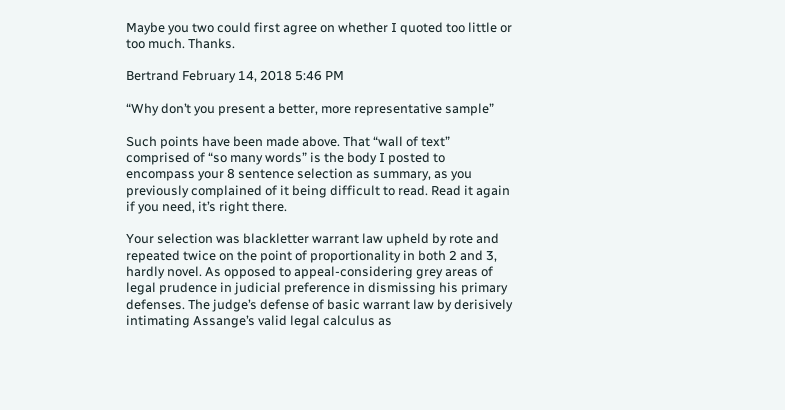Maybe you two could first agree on whether I quoted too little or too much. Thanks.

Bertrand February 14, 2018 5:46 PM

“Why don’t you present a better, more representative sample”

Such points have been made above. That “wall of text” comprised of “so many words” is the body I posted to encompass your 8 sentence selection as summary, as you previously complained of it being difficult to read. Read it again if you need, it’s right there.

Your selection was blackletter warrant law upheld by rote and repeated twice on the point of proportionality in both 2 and 3, hardly novel. As opposed to appeal-considering grey areas of legal prudence in judicial preference in dismissing his primary defenses. The judge’s defense of basic warrant law by derisively intimating Assange’s valid legal calculus as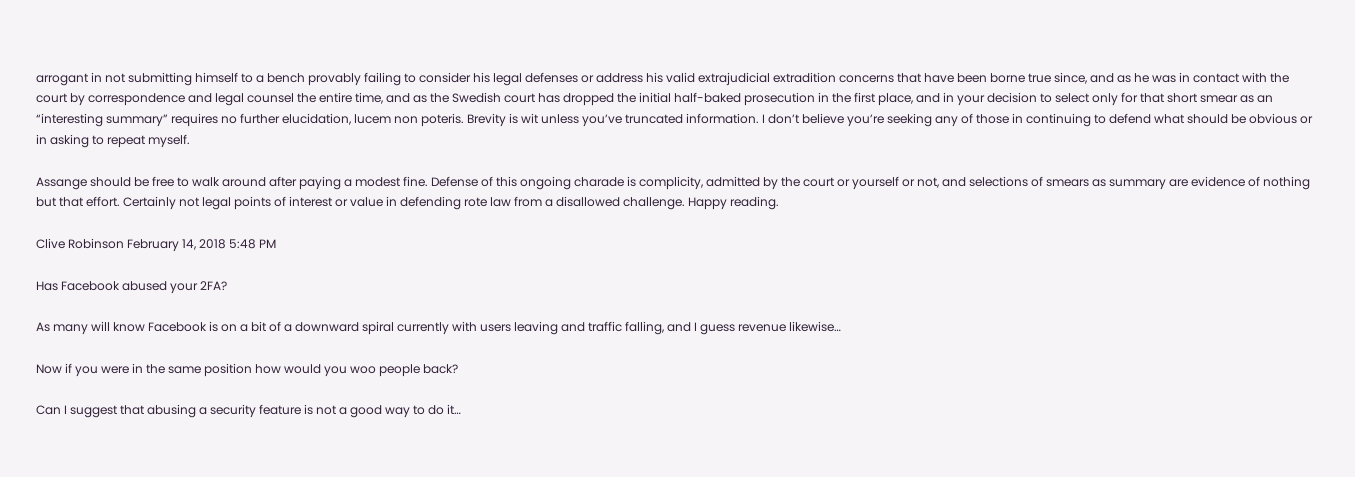arrogant in not submitting himself to a bench provably failing to consider his legal defenses or address his valid extrajudicial extradition concerns that have been borne true since, and as he was in contact with the court by correspondence and legal counsel the entire time, and as the Swedish court has dropped the initial half-baked prosecution in the first place, and in your decision to select only for that short smear as an “interesting summary” requires no further elucidation, lucem non poteris. Brevity is wit unless you’ve truncated information. I don’t believe you’re seeking any of those in continuing to defend what should be obvious or in asking to repeat myself.

Assange should be free to walk around after paying a modest fine. Defense of this ongoing charade is complicity, admitted by the court or yourself or not, and selections of smears as summary are evidence of nothing but that effort. Certainly not legal points of interest or value in defending rote law from a disallowed challenge. Happy reading.

Clive Robinson February 14, 2018 5:48 PM

Has Facebook abused your 2FA?

As many will know Facebook is on a bit of a downward spiral currently with users leaving and traffic falling, and I guess revenue likewise…

Now if you were in the same position how would you woo people back?

Can I suggest that abusing a security feature is not a good way to do it…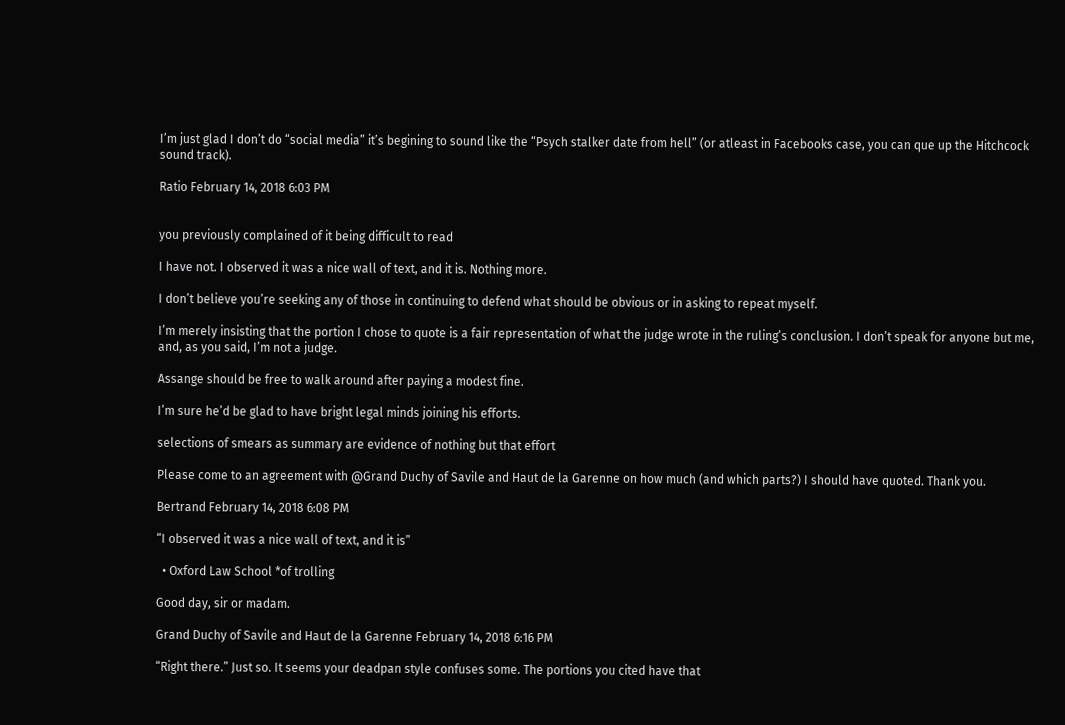I’m just glad I don’t do “social media” it’s begining to sound like the “Psych stalker date from hell” (or atleast in Facebooks case, you can que up the Hitchcock sound track).

Ratio February 14, 2018 6:03 PM


you previously complained of it being difficult to read

I have not. I observed it was a nice wall of text, and it is. Nothing more.

I don’t believe you’re seeking any of those in continuing to defend what should be obvious or in asking to repeat myself.

I’m merely insisting that the portion I chose to quote is a fair representation of what the judge wrote in the ruling’s conclusion. I don’t speak for anyone but me, and, as you said, I’m not a judge.

Assange should be free to walk around after paying a modest fine.

I’m sure he’d be glad to have bright legal minds joining his efforts.

selections of smears as summary are evidence of nothing but that effort

Please come to an agreement with @Grand Duchy of Savile and Haut de la Garenne on how much (and which parts?) I should have quoted. Thank you.

Bertrand February 14, 2018 6:08 PM

“I observed it was a nice wall of text, and it is”

  • Oxford Law School *of trolling

Good day, sir or madam.

Grand Duchy of Savile and Haut de la Garenne February 14, 2018 6:16 PM

“Right there.” Just so. It seems your deadpan style confuses some. The portions you cited have that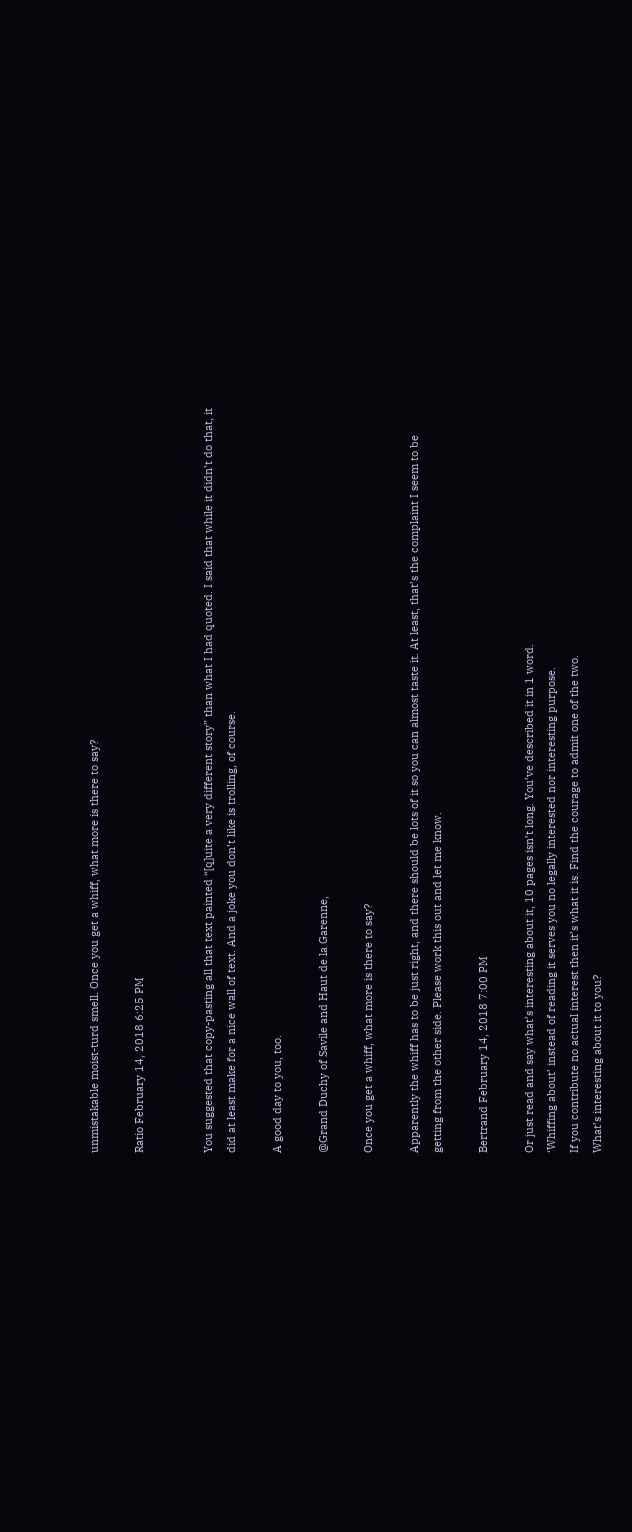unmistakable moist-turd smell. Once you get a whiff, what more is there to say?

Ratio February 14, 2018 6:25 PM


You suggested that copy-pasting all that text painted “[q]uite a very different story” than what I had quoted. I said that while it didn’t do that, it did at least make for a nice wall of text. And a joke you don’t like is trolling, of course.

A good day to you, too.

@Grand Duchy of Savile and Haut de la Garenne,

Once you get a whiff, what more is there to say?

Apparently the whiff has to be just right, and there should be lots of it so you can almost taste it. At least, that’s the complaint I seem to be getting from the other side. Please work this out and let me know.

Bertrand February 14, 2018 7:00 PM

Or just read and say what’s interesting about it, 10 pages isn’t long. You’ve described it in 1 word.
‘Whiffing about’ instead of reading it serves you no legally interested nor interesting purpose.
If you contribute no actual interest then it’s what it is. Find the courage to admit one of the two.
What’s interesting about it to you?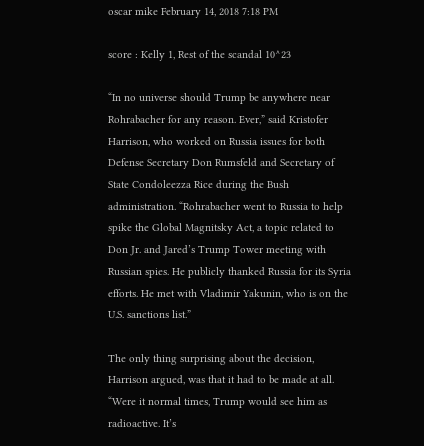oscar mike February 14, 2018 7:18 PM

score : Kelly 1, Rest of the scandal 10^23

“In no universe should Trump be anywhere near Rohrabacher for any reason. Ever,” said Kristofer Harrison, who worked on Russia issues for both Defense Secretary Don Rumsfeld and Secretary of State Condoleezza Rice during the Bush administration. “Rohrabacher went to Russia to help spike the Global Magnitsky Act, a topic related to Don Jr. and Jared’s Trump Tower meeting with Russian spies. He publicly thanked Russia for its Syria efforts. He met with Vladimir Yakunin, who is on the U.S. sanctions list.”

The only thing surprising about the decision, Harrison argued, was that it had to be made at all. “Were it normal times, Trump would see him as radioactive. It’s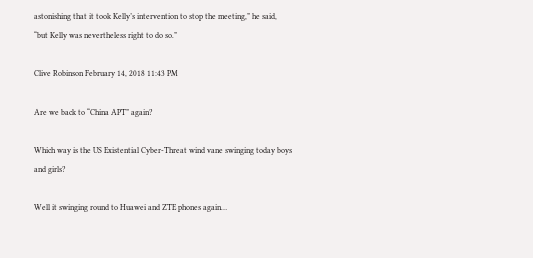astonishing that it took Kelly’s intervention to stop the meeting,” he said, “but Kelly was nevertheless right to do so.”

Clive Robinson February 14, 2018 11:43 PM

Are we back to “China APT” again?

Which way is the US Existential Cyber-Threat wind vane swinging today boys and girls?

Well it swinging round to Huawei and ZTE phones again…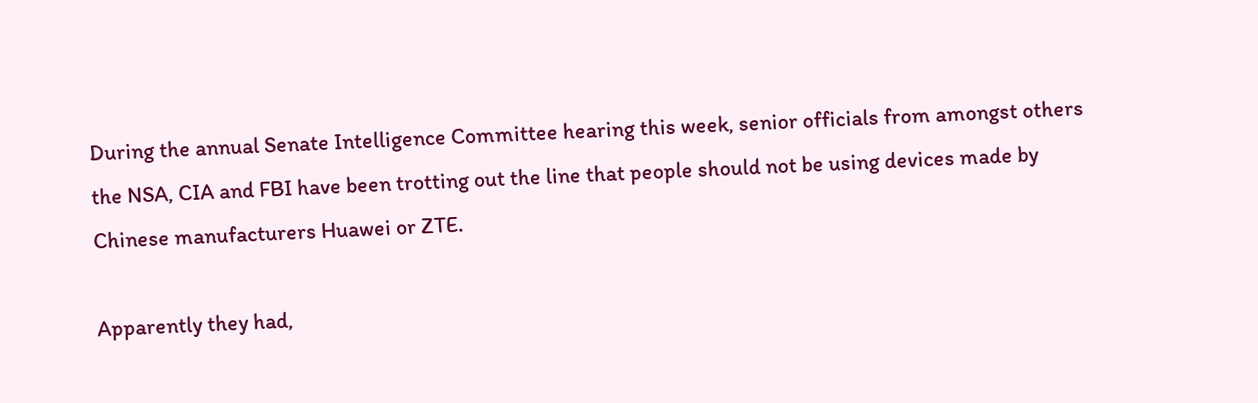During the annual Senate Intelligence Committee hearing this week, senior officials from amongst others the NSA, CIA and FBI have been trotting out the line that people should not be using devices made by Chinese manufacturers Huawei or ZTE.

Apparently they had,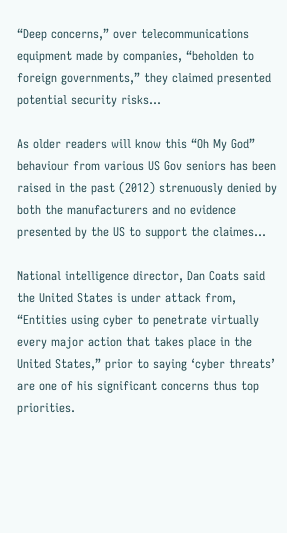“Deep concerns,” over telecommunications equipment made by companies, “beholden to foreign governments,” they claimed presented potential security risks…

As older readers will know this “Oh My God” behaviour from various US Gov seniors has been raised in the past (2012) strenuously denied by both the manufacturers and no evidence presented by the US to support the claimes…

National intelligence director, Dan Coats said the United States is under attack from, “Entities using cyber to penetrate virtually every major action that takes place in the United States,” prior to saying ‘cyber threats’ are one of his significant concerns thus top priorities.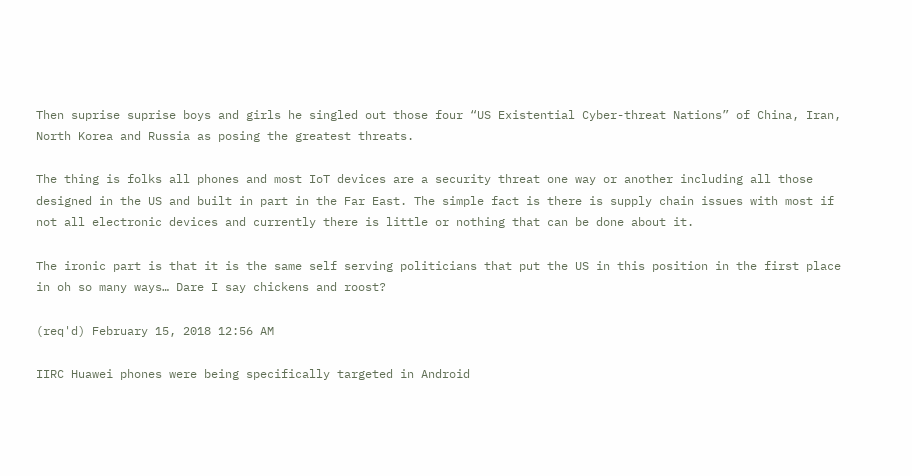Then suprise suprise boys and girls he singled out those four “US Existential Cyber-threat Nations” of China, Iran, North Korea and Russia as posing the greatest threats.

The thing is folks all phones and most IoT devices are a security threat one way or another including all those designed in the US and built in part in the Far East. The simple fact is there is supply chain issues with most if not all electronic devices and currently there is little or nothing that can be done about it.

The ironic part is that it is the same self serving politicians that put the US in this position in the first place in oh so many ways… Dare I say chickens and roost?

(req'd) February 15, 2018 12:56 AM

IIRC Huawei phones were being specifically targeted in Android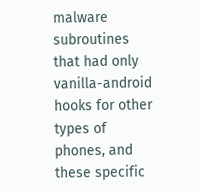malware subroutines that had only vanilla-android hooks for other types of phones, and these specific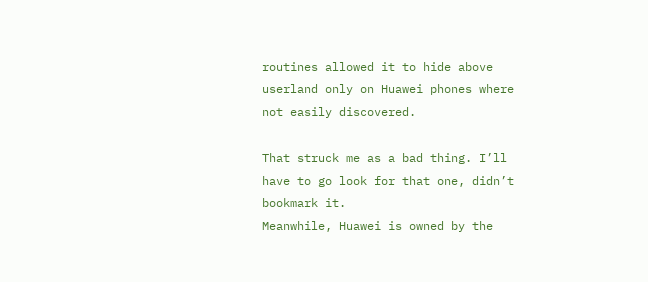routines allowed it to hide above userland only on Huawei phones where not easily discovered.

That struck me as a bad thing. I’ll have to go look for that one, didn’t bookmark it.
Meanwhile, Huawei is owned by the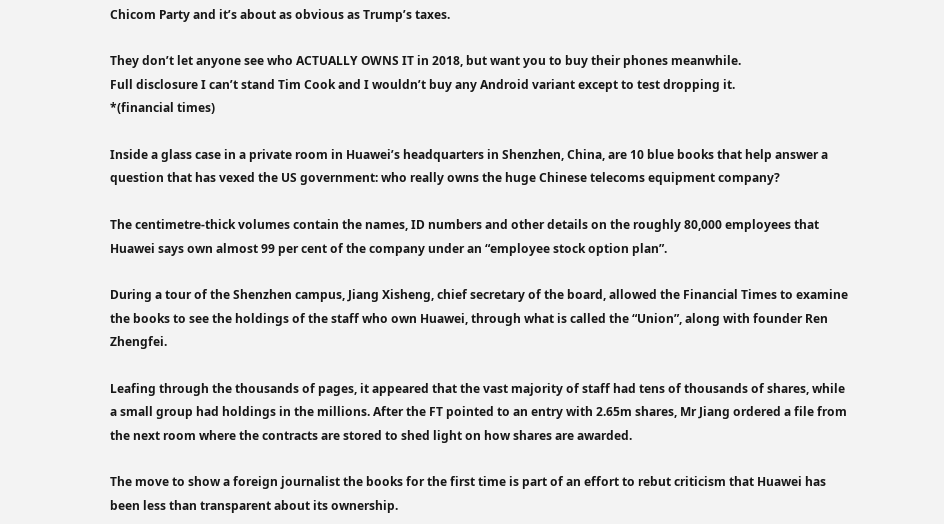Chicom Party and it’s about as obvious as Trump’s taxes.

They don’t let anyone see who ACTUALLY OWNS IT in 2018, but want you to buy their phones meanwhile.
Full disclosure I can’t stand Tim Cook and I wouldn’t buy any Android variant except to test dropping it.
*(financial times)

Inside a glass case in a private room in Huawei’s headquarters in Shenzhen, China, are 10 blue books that help answer a question that has vexed the US government: who really owns the huge Chinese telecoms equipment company?

The centimetre-thick volumes contain the names, ID numbers and other details on the roughly 80,000 employees that Huawei says own almost 99 per cent of the company under an “employee stock option plan”.

During a tour of the Shenzhen campus, Jiang Xisheng, chief secretary of the board, allowed the Financial Times to examine the books to see the holdings of the staff who own Huawei, through what is called the “Union”, along with founder Ren Zhengfei.

Leafing through the thousands of pages, it appeared that the vast majority of staff had tens of thousands of shares, while a small group had holdings in the millions. After the FT pointed to an entry with 2.65m shares, Mr Jiang ordered a file from the next room where the contracts are stored to shed light on how shares are awarded.

The move to show a foreign journalist the books for the first time is part of an effort to rebut criticism that Huawei has been less than transparent about its ownership.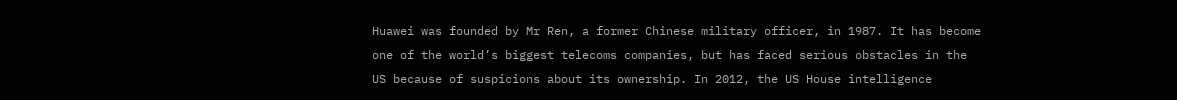Huawei was founded by Mr Ren, a former Chinese military officer, in 1987. It has become one of the world’s biggest telecoms companies, but has faced serious obstacles in the US because of suspicions about its ownership. In 2012, the US House intelligence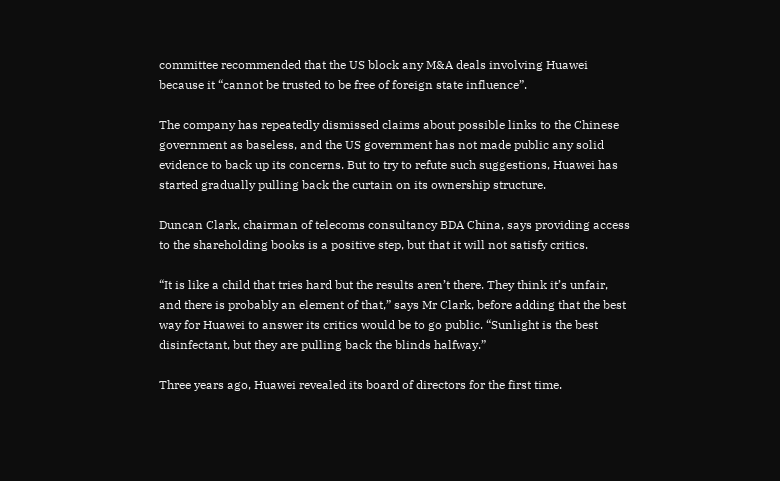committee recommended that the US block any M&A deals involving Huawei because it “cannot be trusted to be free of foreign state influence”.

The company has repeatedly dismissed claims about possible links to the Chinese government as baseless, and the US government has not made public any solid evidence to back up its concerns. But to try to refute such suggestions, Huawei has started gradually pulling back the curtain on its ownership structure.

Duncan Clark, chairman of telecoms consultancy BDA China, says providing access to the shareholding books is a positive step, but that it will not satisfy critics.

“It is like a child that tries hard but the results aren’t there. They think it’s unfair, and there is probably an element of that,” says Mr Clark, before adding that the best way for Huawei to answer its critics would be to go public. “Sunlight is the best disinfectant, but they are pulling back the blinds halfway.”

Three years ago, Huawei revealed its board of directors for the first time.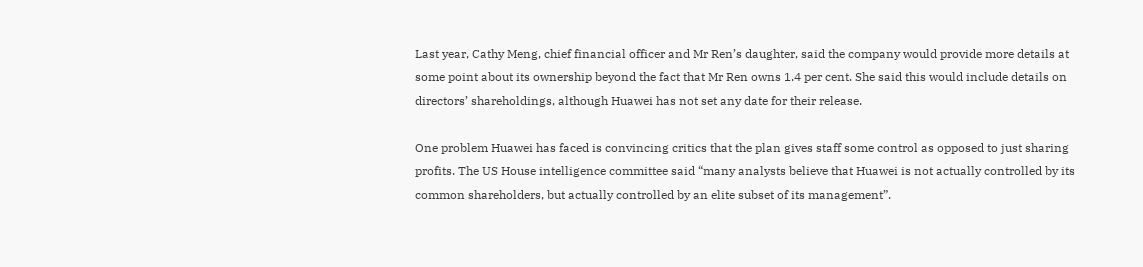Last year, Cathy Meng, chief financial officer and Mr Ren’s daughter, said the company would provide more details at some point about its ownership beyond the fact that Mr Ren owns 1.4 per cent. She said this would include details on directors’ shareholdings, although Huawei has not set any date for their release.

One problem Huawei has faced is convincing critics that the plan gives staff some control as opposed to just sharing profits. The US House intelligence committee said “many analysts believe that Huawei is not actually controlled by its common shareholders, but actually controlled by an elite subset of its management”.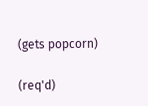(gets popcorn)

(req'd)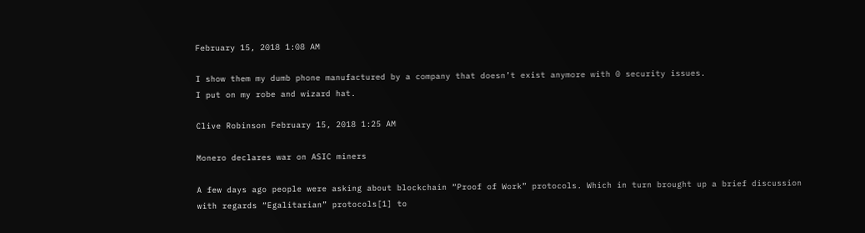February 15, 2018 1:08 AM

I show them my dumb phone manufactured by a company that doesn’t exist anymore with 0 security issues.
I put on my robe and wizard hat.

Clive Robinson February 15, 2018 1:25 AM

Monero declares war on ASIC miners

A few days ago people were asking about blockchain “Proof of Work” protocols. Which in turn brought up a brief discussion with regards “Egalitarian” protocols[1] to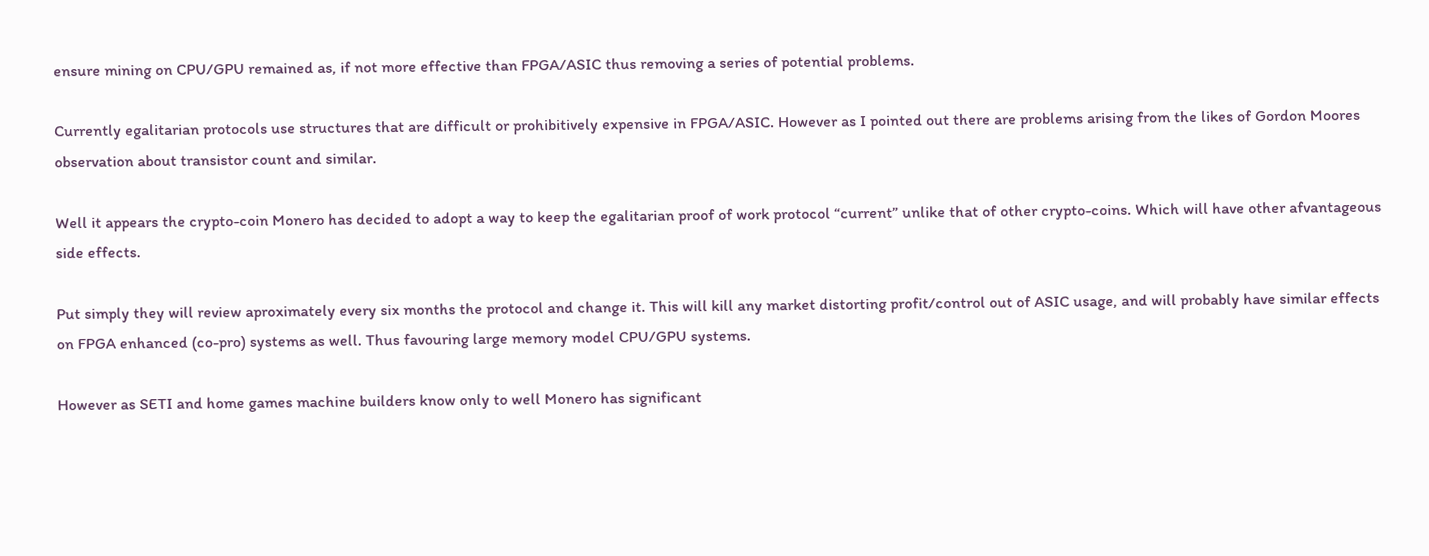ensure mining on CPU/GPU remained as, if not more effective than FPGA/ASIC thus removing a series of potential problems.

Currently egalitarian protocols use structures that are difficult or prohibitively expensive in FPGA/ASIC. However as I pointed out there are problems arising from the likes of Gordon Moores observation about transistor count and similar.

Well it appears the crypto-coin Monero has decided to adopt a way to keep the egalitarian proof of work protocol “current” unlike that of other crypto-coins. Which will have other afvantageous side effects.

Put simply they will review aproximately every six months the protocol and change it. This will kill any market distorting profit/control out of ASIC usage, and will probably have similar effects on FPGA enhanced (co-pro) systems as well. Thus favouring large memory model CPU/GPU systems.

However as SETI and home games machine builders know only to well Monero has significant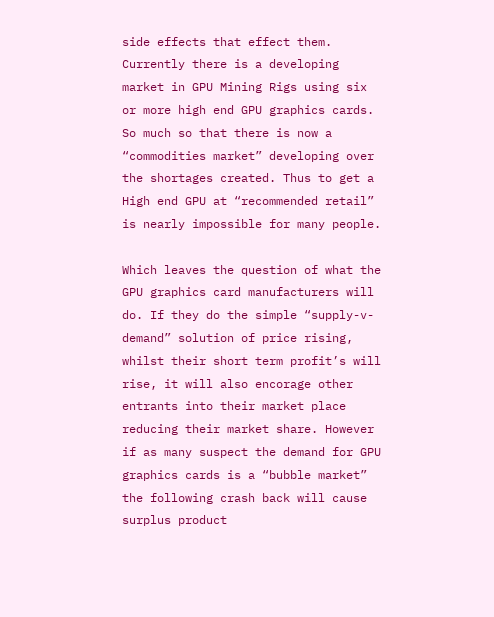side effects that effect them. Currently there is a developing market in GPU Mining Rigs using six or more high end GPU graphics cards. So much so that there is now a “commodities market” developing over the shortages created. Thus to get a High end GPU at “recommended retail” is nearly impossible for many people.

Which leaves the question of what the GPU graphics card manufacturers will do. If they do the simple “supply-v-demand” solution of price rising, whilst their short term profit’s will rise, it will also encorage other entrants into their market place reducing their market share. However if as many suspect the demand for GPU graphics cards is a “bubble market” the following crash back will cause surplus product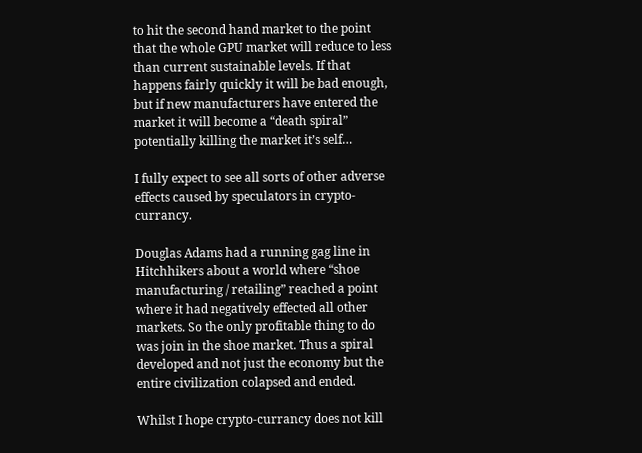to hit the second hand market to the point that the whole GPU market will reduce to less than current sustainable levels. If that happens fairly quickly it will be bad enough, but if new manufacturers have entered the market it will become a “death spiral” potentially killing the market it’s self…

I fully expect to see all sorts of other adverse effects caused by speculators in crypto-currancy.

Douglas Adams had a running gag line in Hitchhikers about a world where “shoe manufacturing / retailing” reached a point where it had negatively effected all other markets. So the only profitable thing to do was join in the shoe market. Thus a spiral developed and not just the economy but the entire civilization colapsed and ended.

Whilst I hope crypto-currancy does not kill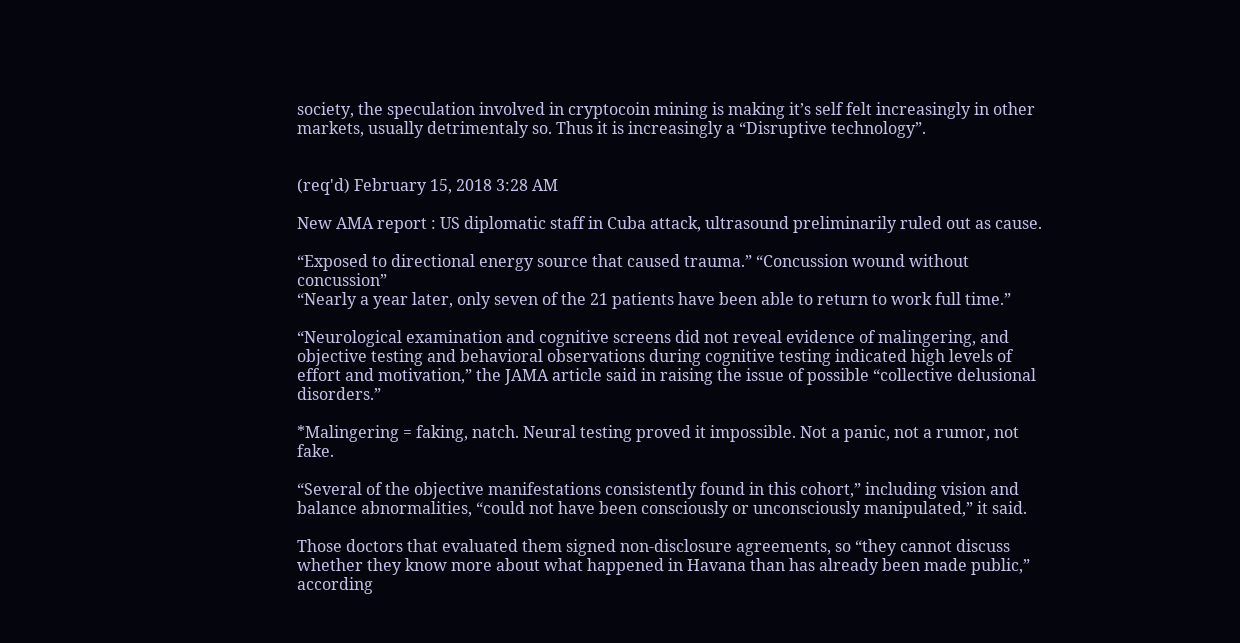society, the speculation involved in cryptocoin mining is making it’s self felt increasingly in other markets, usually detrimentaly so. Thus it is increasingly a “Disruptive technology”.


(req'd) February 15, 2018 3:28 AM

New AMA report : US diplomatic staff in Cuba attack, ultrasound preliminarily ruled out as cause.

“Exposed to directional energy source that caused trauma.” “Concussion wound without concussion”
“Nearly a year later, only seven of the 21 patients have been able to return to work full time.”

“Neurological examination and cognitive screens did not reveal evidence of malingering, and objective testing and behavioral observations during cognitive testing indicated high levels of effort and motivation,” the JAMA article said in raising the issue of possible “collective delusional disorders.”

*Malingering = faking, natch. Neural testing proved it impossible. Not a panic, not a rumor, not fake.

“Several of the objective manifestations consistently found in this cohort,” including vision and balance abnormalities, “could not have been consciously or unconsciously manipulated,” it said.

Those doctors that evaluated them signed non-disclosure agreements, so “they cannot discuss whether they know more about what happened in Havana than has already been made public,” according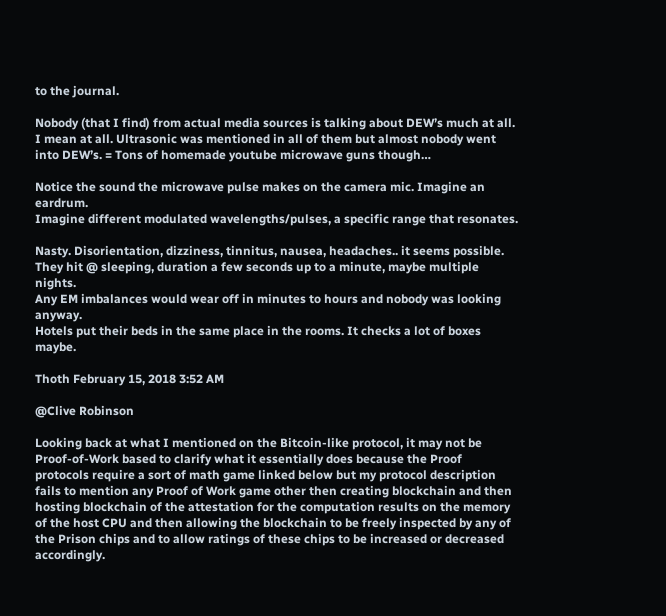to the journal.

Nobody (that I find) from actual media sources is talking about DEW’s much at all.
I mean at all. Ultrasonic was mentioned in all of them but almost nobody went into DEW’s. = Tons of homemade youtube microwave guns though…

Notice the sound the microwave pulse makes on the camera mic. Imagine an eardrum.
Imagine different modulated wavelengths/pulses, a specific range that resonates.

Nasty. Disorientation, dizziness, tinnitus, nausea, headaches.. it seems possible.
They hit @ sleeping, duration a few seconds up to a minute, maybe multiple nights.
Any EM imbalances would wear off in minutes to hours and nobody was looking anyway.
Hotels put their beds in the same place in the rooms. It checks a lot of boxes maybe.

Thoth February 15, 2018 3:52 AM

@Clive Robinson

Looking back at what I mentioned on the Bitcoin-like protocol, it may not be Proof-of-Work based to clarify what it essentially does because the Proof protocols require a sort of math game linked below but my protocol description fails to mention any Proof of Work game other then creating blockchain and then hosting blockchain of the attestation for the computation results on the memory of the host CPU and then allowing the blockchain to be freely inspected by any of the Prison chips and to allow ratings of these chips to be increased or decreased accordingly.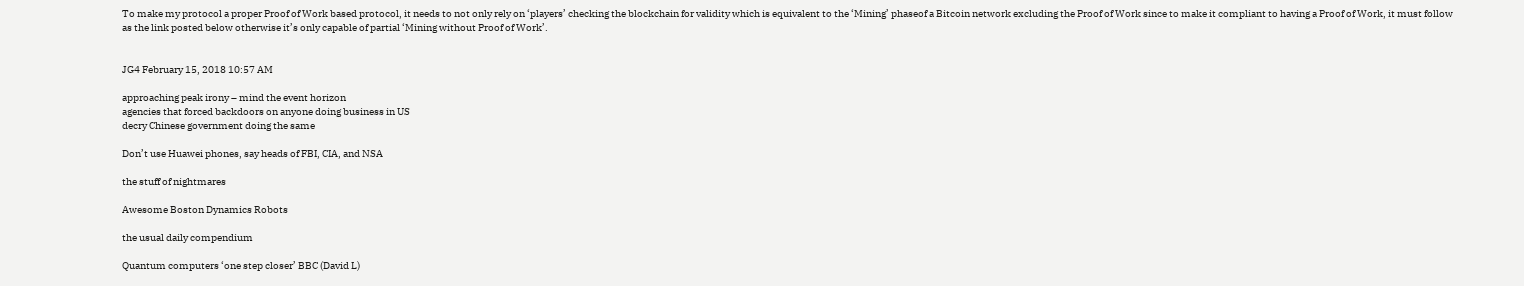To make my protocol a proper Proof of Work based protocol, it needs to not only rely on ‘players’ checking the blockchain for validity which is equivalent to the ‘Mining’ phaseof a Bitcoin network excluding the Proof of Work since to make it compliant to having a Proof of Work, it must follow as the link posted below otherwise it’s only capable of partial ‘Mining without Proof of Work’.


JG4 February 15, 2018 10:57 AM

approaching peak irony – mind the event horizon
agencies that forced backdoors on anyone doing business in US
decry Chinese government doing the same

Don’t use Huawei phones, say heads of FBI, CIA, and NSA

the stuff of nightmares

Awesome Boston Dynamics Robots

the usual daily compendium

Quantum computers ‘one step closer’ BBC (David L)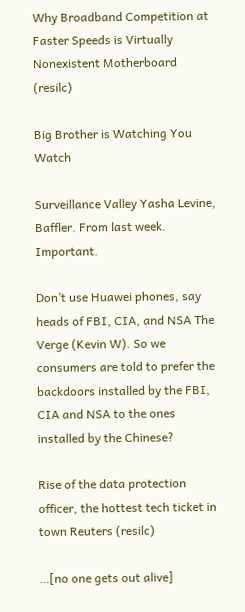Why Broadband Competition at Faster Speeds is Virtually Nonexistent Motherboard (resilc)

Big Brother is Watching You Watch

Surveillance Valley Yasha Levine, Baffler. From last week. Important.

Don’t use Huawei phones, say heads of FBI, CIA, and NSA The Verge (Kevin W). So we consumers are told to prefer the backdoors installed by the FBI, CIA and NSA to the ones installed by the Chinese?

Rise of the data protection officer, the hottest tech ticket in town Reuters (resilc)

…[no one gets out alive]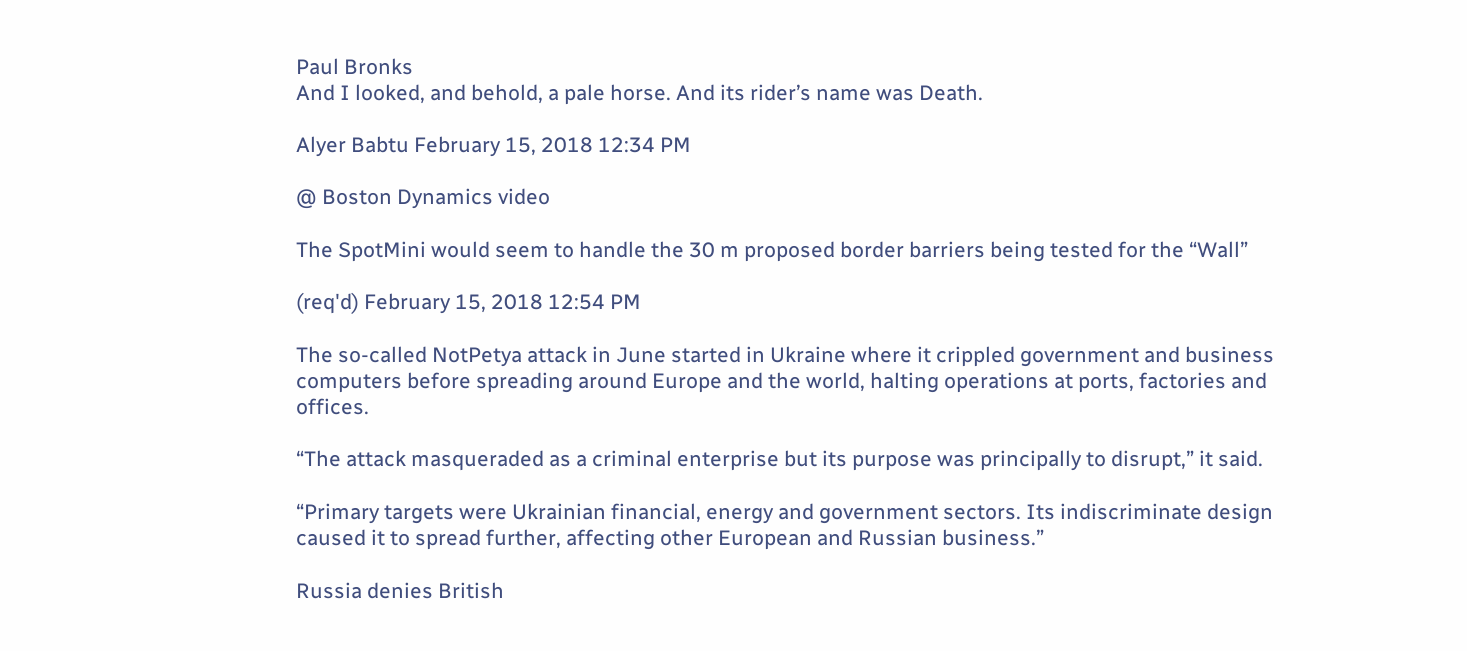Paul Bronks
And I looked, and behold, a pale horse. And its rider’s name was Death.

Alyer Babtu February 15, 2018 12:34 PM

@ Boston Dynamics video

The SpotMini would seem to handle the 30 m proposed border barriers being tested for the “Wall”

(req'd) February 15, 2018 12:54 PM

The so-called NotPetya attack in June started in Ukraine where it crippled government and business computers before spreading around Europe and the world, halting operations at ports, factories and offices.

“The attack masqueraded as a criminal enterprise but its purpose was principally to disrupt,” it said.

“Primary targets were Ukrainian financial, energy and government sectors. Its indiscriminate design caused it to spread further, affecting other European and Russian business.”

Russia denies British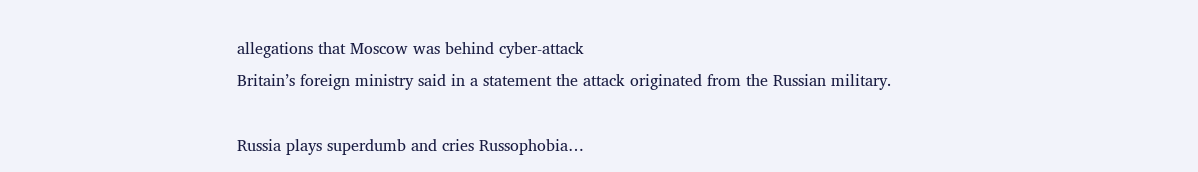allegations that Moscow was behind cyber-attack
Britain’s foreign ministry said in a statement the attack originated from the Russian military.

Russia plays superdumb and cries Russophobia…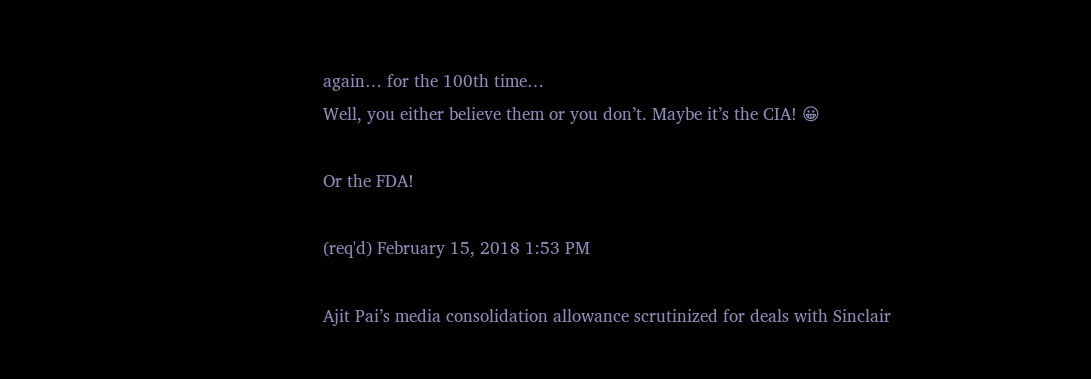again… for the 100th time…
Well, you either believe them or you don’t. Maybe it’s the CIA! 😀

Or the FDA!

(req'd) February 15, 2018 1:53 PM

Ajit Pai’s media consolidation allowance scrutinized for deals with Sinclair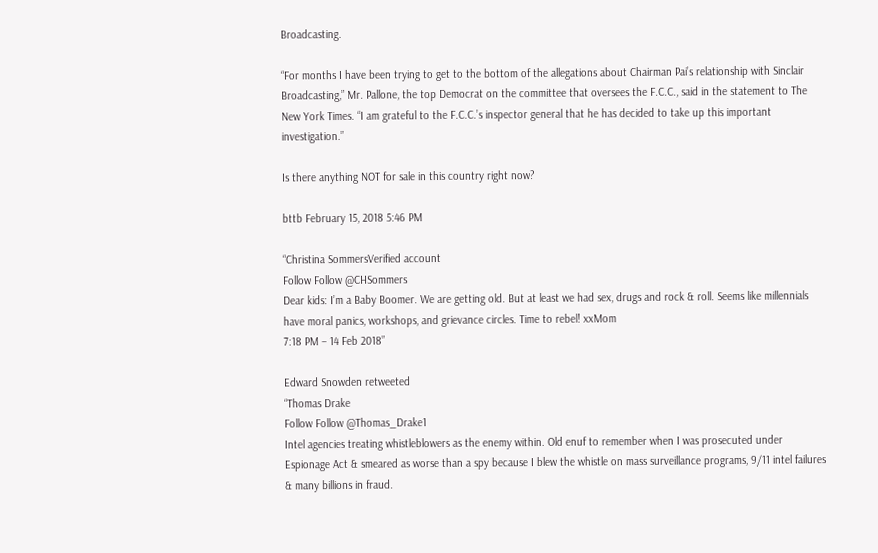Broadcasting.

“For months I have been trying to get to the bottom of the allegations about Chairman Pai’s relationship with Sinclair Broadcasting,” Mr. Pallone, the top Democrat on the committee that oversees the F.C.C., said in the statement to The New York Times. “I am grateful to the F.C.C.’s inspector general that he has decided to take up this important investigation.”

Is there anything NOT for sale in this country right now?

bttb February 15, 2018 5:46 PM

“Christina SommersVerified account
Follow Follow @CHSommers
Dear kids: I’m a Baby Boomer. We are getting old. But at least we had sex, drugs and rock & roll. Seems like millennials have moral panics, workshops, and grievance circles. Time to rebel! xxMom
7:18 PM – 14 Feb 2018”

Edward Snowden retweeted
“Thomas Drake
Follow Follow @Thomas_Drake1
Intel agencies treating whistleblowers as the enemy within. Old enuf to remember when I was prosecuted under Espionage Act & smeared as worse than a spy because I blew the whistle on mass surveillance programs, 9/11 intel failures & many billions in fraud.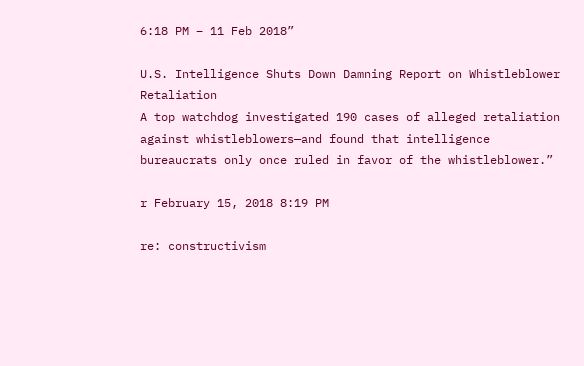6:18 PM – 11 Feb 2018”

U.S. Intelligence Shuts Down Damning Report on Whistleblower Retaliation
A top watchdog investigated 190 cases of alleged retaliation against whistleblowers—and found that intelligence bureaucrats only once ruled in favor of the whistleblower.”

r February 15, 2018 8:19 PM

re: constructivism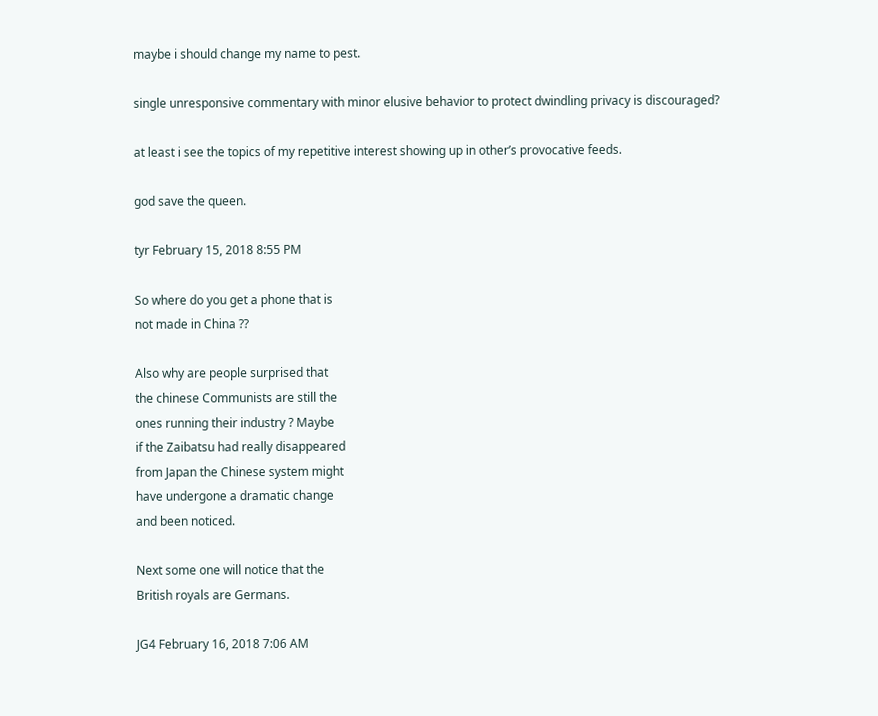maybe i should change my name to pest.

single unresponsive commentary with minor elusive behavior to protect dwindling privacy is discouraged?

at least i see the topics of my repetitive interest showing up in other’s provocative feeds.

god save the queen.

tyr February 15, 2018 8:55 PM

So where do you get a phone that is
not made in China ??

Also why are people surprised that
the chinese Communists are still the
ones running their industry ? Maybe
if the Zaibatsu had really disappeared
from Japan the Chinese system might
have undergone a dramatic change
and been noticed.

Next some one will notice that the
British royals are Germans.

JG4 February 16, 2018 7:06 AM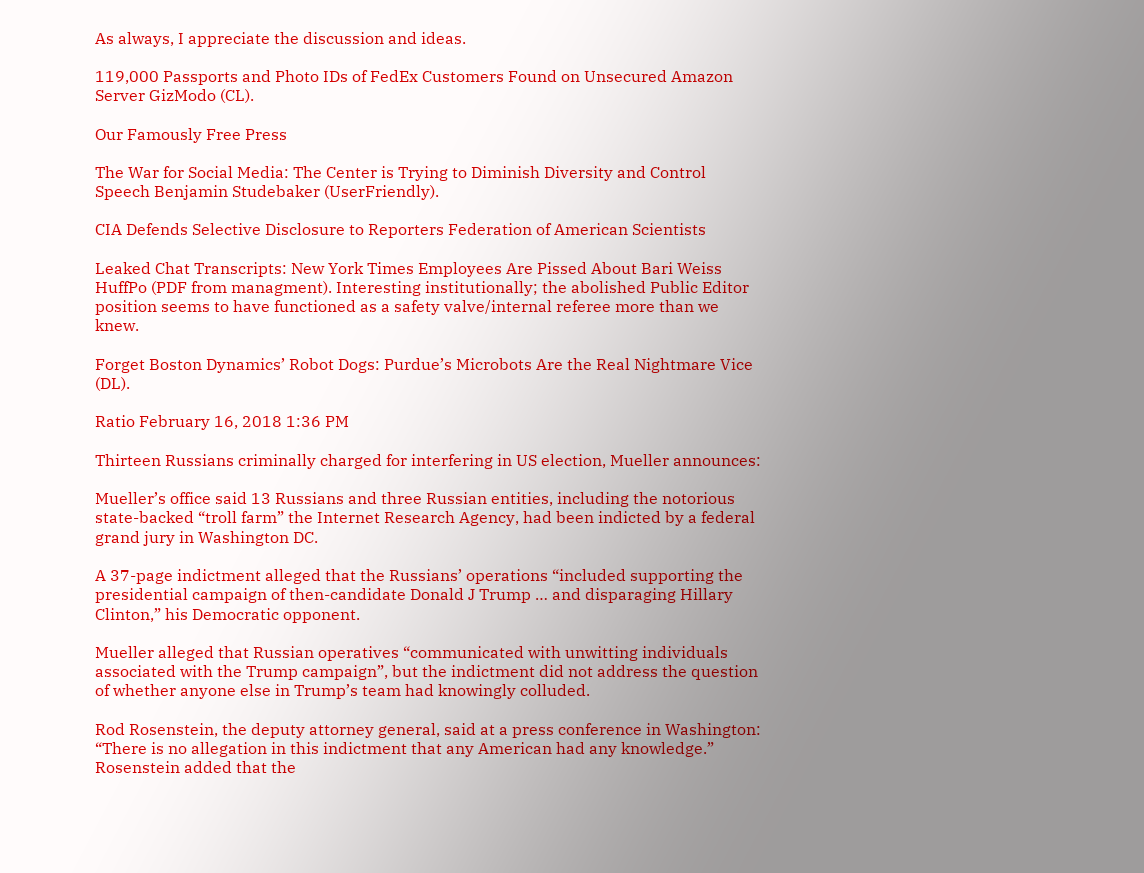As always, I appreciate the discussion and ideas.

119,000 Passports and Photo IDs of FedEx Customers Found on Unsecured Amazon Server GizModo (CL).

Our Famously Free Press

The War for Social Media: The Center is Trying to Diminish Diversity and Control Speech Benjamin Studebaker (UserFriendly).

CIA Defends Selective Disclosure to Reporters Federation of American Scientists

Leaked Chat Transcripts: New York Times Employees Are Pissed About Bari Weiss HuffPo (PDF from managment). Interesting institutionally; the abolished Public Editor position seems to have functioned as a safety valve/internal referee more than we knew.

Forget Boston Dynamics’ Robot Dogs: Purdue’s Microbots Are the Real Nightmare Vice (DL).

Ratio February 16, 2018 1:36 PM

Thirteen Russians criminally charged for interfering in US election, Mueller announces:

Mueller’s office said 13 Russians and three Russian entities, including the notorious state-backed “troll farm” the Internet Research Agency, had been indicted by a federal grand jury in Washington DC.

A 37-page indictment alleged that the Russians’ operations “included supporting the presidential campaign of then-candidate Donald J Trump … and disparaging Hillary Clinton,” his Democratic opponent.

Mueller alleged that Russian operatives “communicated with unwitting individuals associated with the Trump campaign”, but the indictment did not address the question of whether anyone else in Trump’s team had knowingly colluded.

Rod Rosenstein, the deputy attorney general, said at a press conference in Washington: “There is no allegation in this indictment that any American had any knowledge.” Rosenstein added that the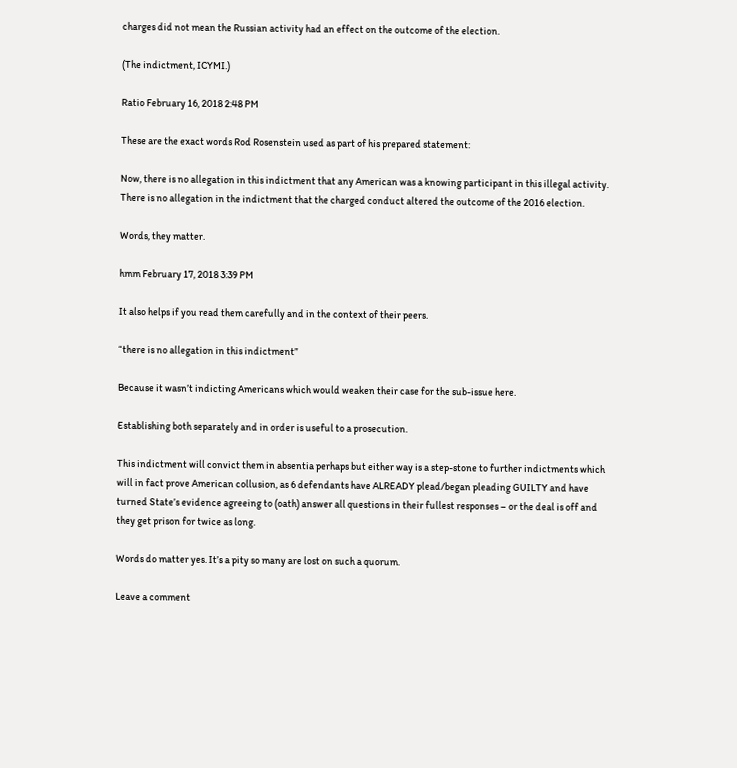charges did not mean the Russian activity had an effect on the outcome of the election.

(The indictment, ICYMI.)

Ratio February 16, 2018 2:48 PM

These are the exact words Rod Rosenstein used as part of his prepared statement:

Now, there is no allegation in this indictment that any American was a knowing participant in this illegal activity. There is no allegation in the indictment that the charged conduct altered the outcome of the 2016 election.

Words, they matter.

hmm February 17, 2018 3:39 PM

It also helps if you read them carefully and in the context of their peers.

“there is no allegation in this indictment”

Because it wasn’t indicting Americans which would weaken their case for the sub-issue here.

Establishing both separately and in order is useful to a prosecution.

This indictment will convict them in absentia perhaps but either way is a step-stone to further indictments which will in fact prove American collusion, as 6 defendants have ALREADY plead/began pleading GUILTY and have turned State’s evidence agreeing to (oath) answer all questions in their fullest responses – or the deal is off and they get prison for twice as long.

Words do matter yes. It’s a pity so many are lost on such a quorum.

Leave a comment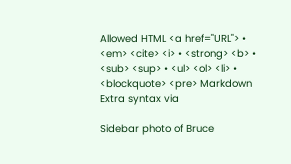Allowed HTML <a href="URL"> • <em> <cite> <i> • <strong> <b> • <sub> <sup> • <ul> <ol> <li> • <blockquote> <pre> Markdown Extra syntax via

Sidebar photo of Bruce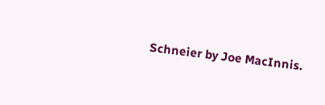Schneier by Joe MacInnis.